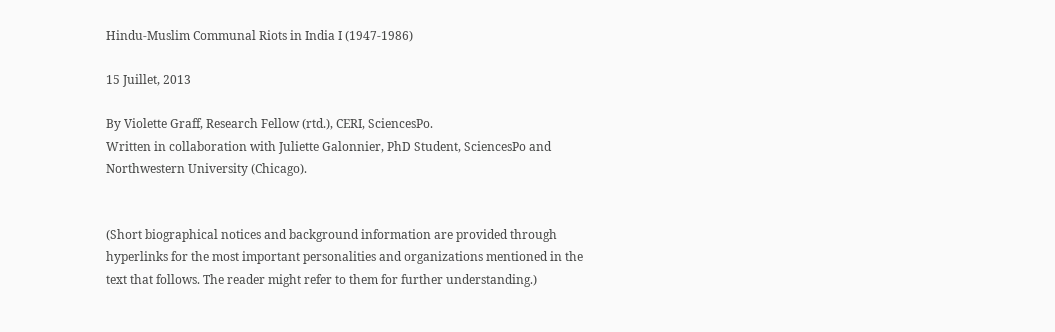Hindu-Muslim Communal Riots in India I (1947-1986)

15 Juillet, 2013

By Violette Graff, Research Fellow (rtd.), CERI, SciencesPo.
Written in collaboration with Juliette Galonnier, PhD Student, SciencesPo and Northwestern University (Chicago).


(Short biographical notices and background information are provided through hyperlinks for the most important personalities and organizations mentioned in the text that follows. The reader might refer to them for further understanding.)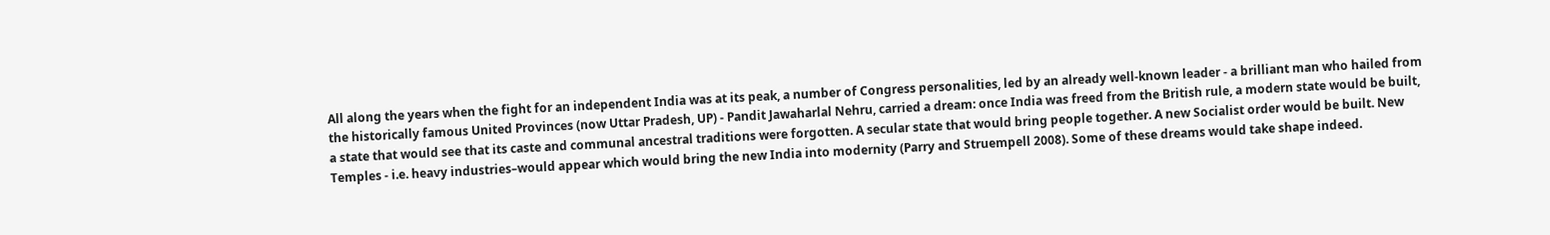All along the years when the fight for an independent India was at its peak, a number of Congress personalities, led by an already well-known leader - a brilliant man who hailed from the historically famous United Provinces (now Uttar Pradesh, UP) - Pandit Jawaharlal Nehru, carried a dream: once India was freed from the British rule, a modern state would be built, a state that would see that its caste and communal ancestral traditions were forgotten. A secular state that would bring people together. A new Socialist order would be built. New Temples - i.e. heavy industries–would appear which would bring the new India into modernity (Parry and Struempell 2008). Some of these dreams would take shape indeed.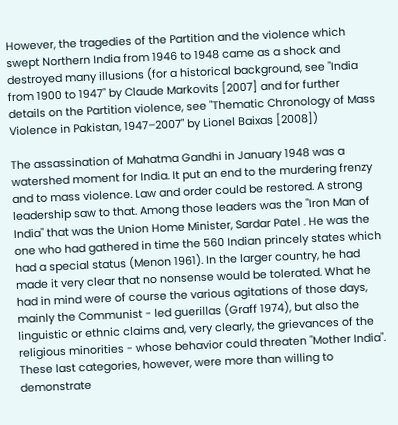However, the tragedies of the Partition and the violence which swept Northern India from 1946 to 1948 came as a shock and destroyed many illusions (for a historical background, see "India from 1900 to 1947" by Claude Markovits [2007] and for further details on the Partition violence, see "Thematic Chronology of Mass Violence in Pakistan, 1947–2007" by Lionel Baixas [2008])

The assassination of Mahatma Gandhi in January 1948 was a watershed moment for India. It put an end to the murdering frenzy and to mass violence. Law and order could be restored. A strong leadership saw to that. Among those leaders was the "Iron Man of India" that was the Union Home Minister, Sardar Patel . He was the one who had gathered in time the 560 Indian princely states which had a special status (Menon 1961). In the larger country, he had made it very clear that no nonsense would be tolerated. What he had in mind were of course the various agitations of those days, mainly the Communist - led guerillas (Graff 1974), but also the linguistic or ethnic claims and, very clearly, the grievances of the religious minorities - whose behavior could threaten "Mother India". These last categories, however, were more than willing to demonstrate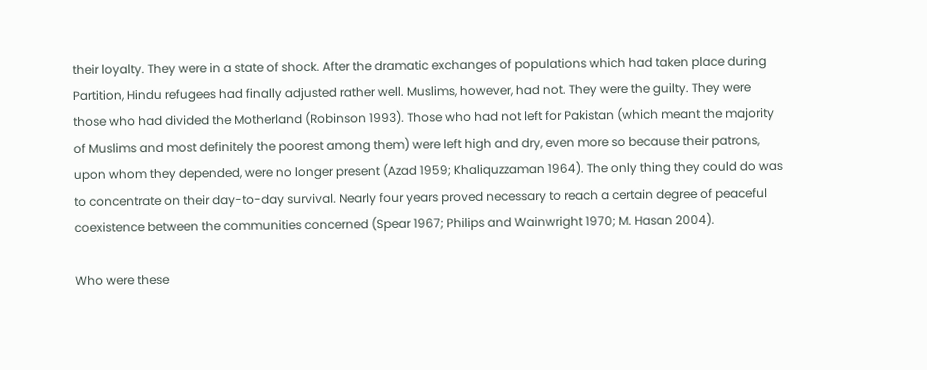their loyalty. They were in a state of shock. After the dramatic exchanges of populations which had taken place during Partition, Hindu refugees had finally adjusted rather well. Muslims, however, had not. They were the guilty. They were those who had divided the Motherland (Robinson 1993). Those who had not left for Pakistan (which meant the majority of Muslims and most definitely the poorest among them) were left high and dry, even more so because their patrons, upon whom they depended, were no longer present (Azad 1959; Khaliquzzaman 1964). The only thing they could do was to concentrate on their day-to-day survival. Nearly four years proved necessary to reach a certain degree of peaceful coexistence between the communities concerned (Spear 1967; Philips and Wainwright 1970; M. Hasan 2004).

Who were these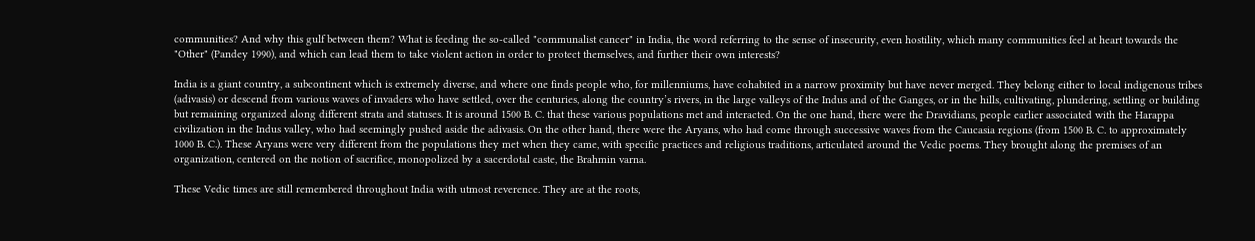communities? And why this gulf between them? What is feeding the so-called "communalist cancer" in India, the word referring to the sense of insecurity, even hostility, which many communities feel at heart towards the "Other" (Pandey 1990), and which can lead them to take violent action in order to protect themselves, and further their own interests?

India is a giant country, a subcontinent which is extremely diverse, and where one finds people who, for millenniums, have cohabited in a narrow proximity but have never merged. They belong either to local indigenous tribes (adivasis) or descend from various waves of invaders who have settled, over the centuries, along the country’s rivers, in the large valleys of the Indus and of the Ganges, or in the hills, cultivating, plundering, settling or building but remaining organized along different strata and statuses. It is around 1500 B. C. that these various populations met and interacted. On the one hand, there were the Dravidians, people earlier associated with the Harappa civilization in the Indus valley, who had seemingly pushed aside the adivasis. On the other hand, there were the Aryans, who had come through successive waves from the Caucasia regions (from 1500 B. C. to approximately 1000 B. C.). These Aryans were very different from the populations they met when they came, with specific practices and religious traditions, articulated around the Vedic poems. They brought along the premises of an organization, centered on the notion of sacrifice, monopolized by a sacerdotal caste, the Brahmin varna.

These Vedic times are still remembered throughout India with utmost reverence. They are at the roots,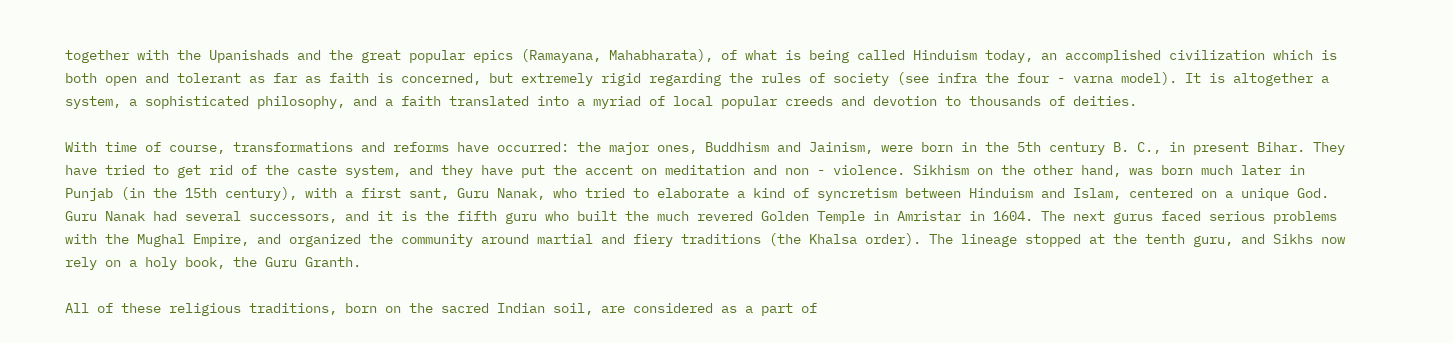together with the Upanishads and the great popular epics (Ramayana, Mahabharata), of what is being called Hinduism today, an accomplished civilization which is both open and tolerant as far as faith is concerned, but extremely rigid regarding the rules of society (see infra the four - varna model). It is altogether a system, a sophisticated philosophy, and a faith translated into a myriad of local popular creeds and devotion to thousands of deities.

With time of course, transformations and reforms have occurred: the major ones, Buddhism and Jainism, were born in the 5th century B. C., in present Bihar. They have tried to get rid of the caste system, and they have put the accent on meditation and non - violence. Sikhism on the other hand, was born much later in Punjab (in the 15th century), with a first sant, Guru Nanak, who tried to elaborate a kind of syncretism between Hinduism and Islam, centered on a unique God. Guru Nanak had several successors, and it is the fifth guru who built the much revered Golden Temple in Amristar in 1604. The next gurus faced serious problems with the Mughal Empire, and organized the community around martial and fiery traditions (the Khalsa order). The lineage stopped at the tenth guru, and Sikhs now rely on a holy book, the Guru Granth.

All of these religious traditions, born on the sacred Indian soil, are considered as a part of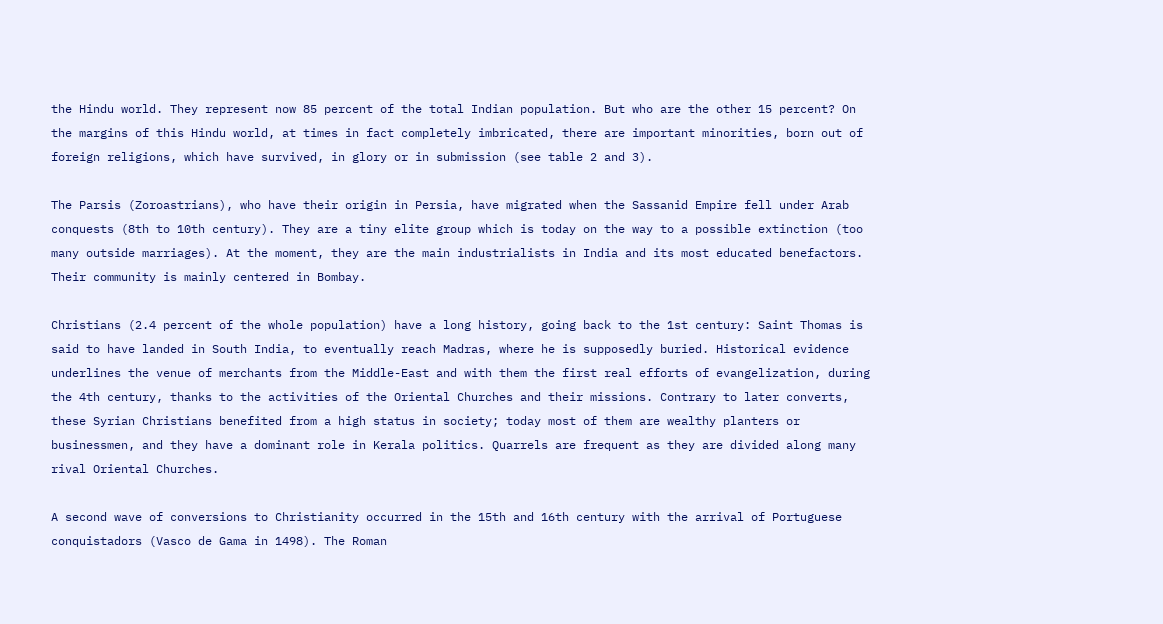the Hindu world. They represent now 85 percent of the total Indian population. But who are the other 15 percent? On the margins of this Hindu world, at times in fact completely imbricated, there are important minorities, born out of foreign religions, which have survived, in glory or in submission (see table 2 and 3).

The Parsis (Zoroastrians), who have their origin in Persia, have migrated when the Sassanid Empire fell under Arab conquests (8th to 10th century). They are a tiny elite group which is today on the way to a possible extinction (too many outside marriages). At the moment, they are the main industrialists in India and its most educated benefactors. Their community is mainly centered in Bombay.

Christians (2.4 percent of the whole population) have a long history, going back to the 1st century: Saint Thomas is said to have landed in South India, to eventually reach Madras, where he is supposedly buried. Historical evidence underlines the venue of merchants from the Middle-East and with them the first real efforts of evangelization, during the 4th century, thanks to the activities of the Oriental Churches and their missions. Contrary to later converts, these Syrian Christians benefited from a high status in society; today most of them are wealthy planters or businessmen, and they have a dominant role in Kerala politics. Quarrels are frequent as they are divided along many rival Oriental Churches.

A second wave of conversions to Christianity occurred in the 15th and 16th century with the arrival of Portuguese conquistadors (Vasco de Gama in 1498). The Roman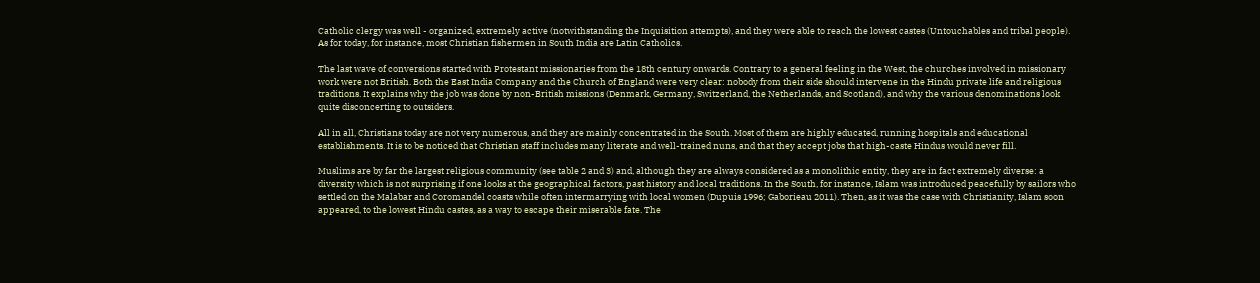Catholic clergy was well - organized, extremely active (notwithstanding the Inquisition attempts), and they were able to reach the lowest castes (Untouchables and tribal people). As for today, for instance, most Christian fishermen in South India are Latin Catholics.

The last wave of conversions started with Protestant missionaries from the 18th century onwards. Contrary to a general feeling in the West, the churches involved in missionary work were not British. Both the East India Company and the Church of England were very clear: nobody from their side should intervene in the Hindu private life and religious traditions. It explains why the job was done by non-British missions (Denmark, Germany, Switzerland, the Netherlands, and Scotland), and why the various denominations look quite disconcerting to outsiders.

All in all, Christians today are not very numerous, and they are mainly concentrated in the South. Most of them are highly educated, running hospitals and educational establishments. It is to be noticed that Christian staff includes many literate and well-trained nuns, and that they accept jobs that high-caste Hindus would never fill.

Muslims are by far the largest religious community (see table 2 and 3) and, although they are always considered as a monolithic entity, they are in fact extremely diverse: a diversity which is not surprising if one looks at the geographical factors, past history and local traditions. In the South, for instance, Islam was introduced peacefully by sailors who settled on the Malabar and Coromandel coasts while often intermarrying with local women (Dupuis 1996; Gaborieau 2011). Then, as it was the case with Christianity, Islam soon appeared, to the lowest Hindu castes, as a way to escape their miserable fate. The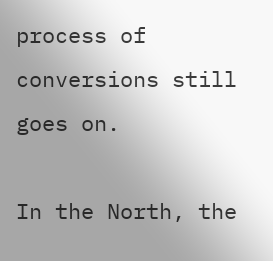process of conversions still goes on.

In the North, the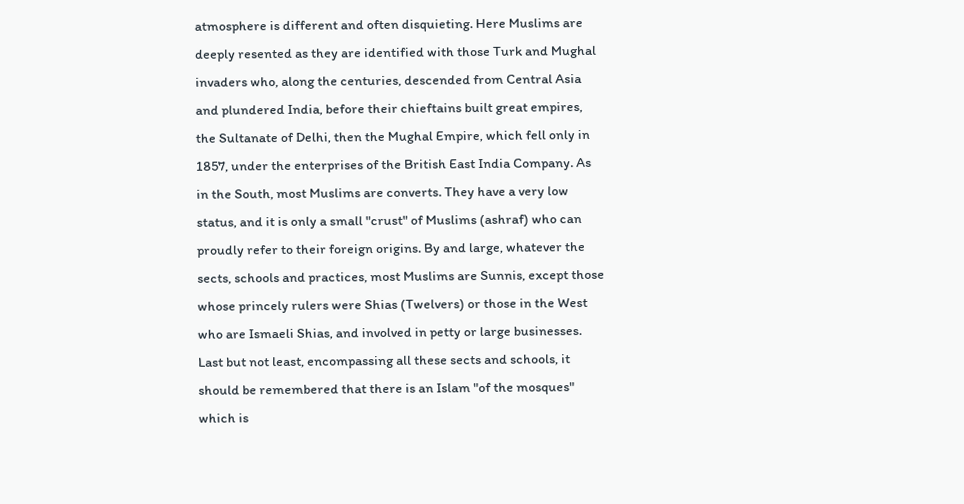atmosphere is different and often disquieting. Here Muslims are deeply resented as they are identified with those Turk and Mughal invaders who, along the centuries, descended from Central Asia and plundered India, before their chieftains built great empires, the Sultanate of Delhi, then the Mughal Empire, which fell only in 1857, under the enterprises of the British East India Company. As in the South, most Muslims are converts. They have a very low status, and it is only a small "crust" of Muslims (ashraf) who can proudly refer to their foreign origins. By and large, whatever the sects, schools and practices, most Muslims are Sunnis, except those whose princely rulers were Shias (Twelvers) or those in the West who are Ismaeli Shias, and involved in petty or large businesses. Last but not least, encompassing all these sects and schools, it should be remembered that there is an Islam "of the mosques" which is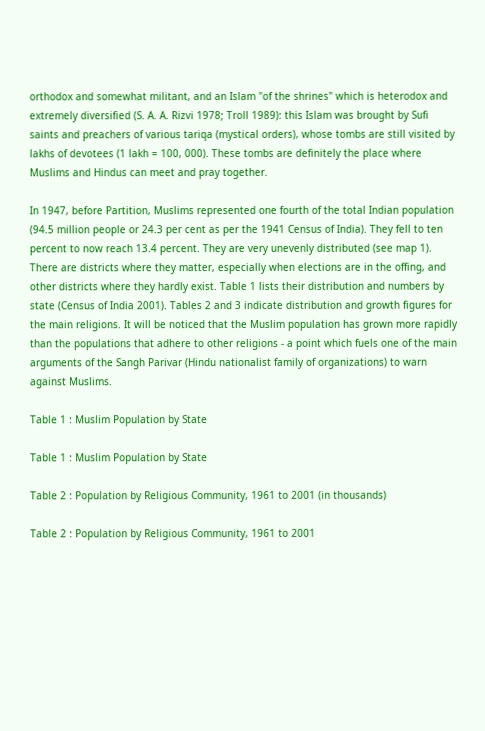orthodox and somewhat militant, and an Islam "of the shrines" which is heterodox and extremely diversified (S. A. A. Rizvi 1978; Troll 1989): this Islam was brought by Sufi saints and preachers of various tariqa (mystical orders), whose tombs are still visited by lakhs of devotees (1 lakh = 100, 000). These tombs are definitely the place where Muslims and Hindus can meet and pray together.

In 1947, before Partition, Muslims represented one fourth of the total Indian population (94.5 million people or 24.3 per cent as per the 1941 Census of India). They fell to ten percent to now reach 13.4 percent. They are very unevenly distributed (see map 1). There are districts where they matter, especially when elections are in the offing, and other districts where they hardly exist. Table 1 lists their distribution and numbers by state (Census of India 2001). Tables 2 and 3 indicate distribution and growth figures for the main religions. It will be noticed that the Muslim population has grown more rapidly than the populations that adhere to other religions - a point which fuels one of the main arguments of the Sangh Parivar (Hindu nationalist family of organizations) to warn against Muslims.

Table 1 : Muslim Population by State

Table 1 : Muslim Population by State

Table 2 : Population by Religious Community, 1961 to 2001 (in thousands)

Table 2 : Population by Religious Community, 1961 to 2001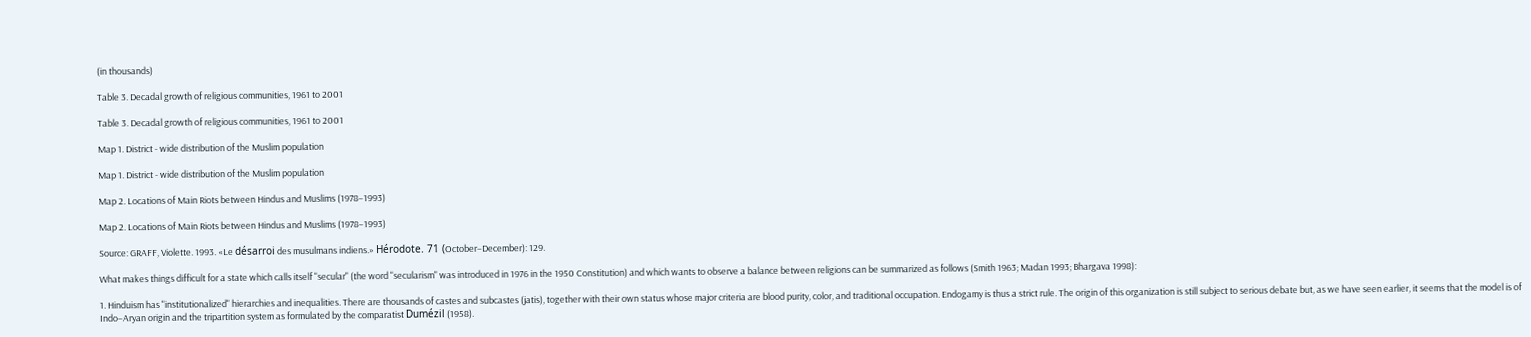(in thousands)

Table 3. Decadal growth of religious communities, 1961 to 2001

Table 3. Decadal growth of religious communities, 1961 to 2001

Map 1. District - wide distribution of the Muslim population

Map 1. District - wide distribution of the Muslim population

Map 2. Locations of Main Riots between Hindus and Muslims (1978–1993)

Map 2. Locations of Main Riots between Hindus and Muslims (1978–1993)

Source: GRAFF, Violette. 1993. «Le désarroi des musulmans indiens.» Hérodote. 71 (October–December): 129.

What makes things difficult for a state which calls itself "secular" (the word "secularism" was introduced in 1976 in the 1950 Constitution) and which wants to observe a balance between religions can be summarized as follows (Smith 1963; Madan 1993; Bhargava 1998):

1. Hinduism has "institutionalized" hierarchies and inequalities. There are thousands of castes and subcastes (jatis), together with their own status whose major criteria are blood purity, color, and traditional occupation. Endogamy is thus a strict rule. The origin of this organization is still subject to serious debate but, as we have seen earlier, it seems that the model is of Indo–Aryan origin and the tripartition system as formulated by the comparatist Dumézil (1958).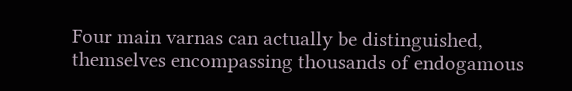Four main varnas can actually be distinguished, themselves encompassing thousands of endogamous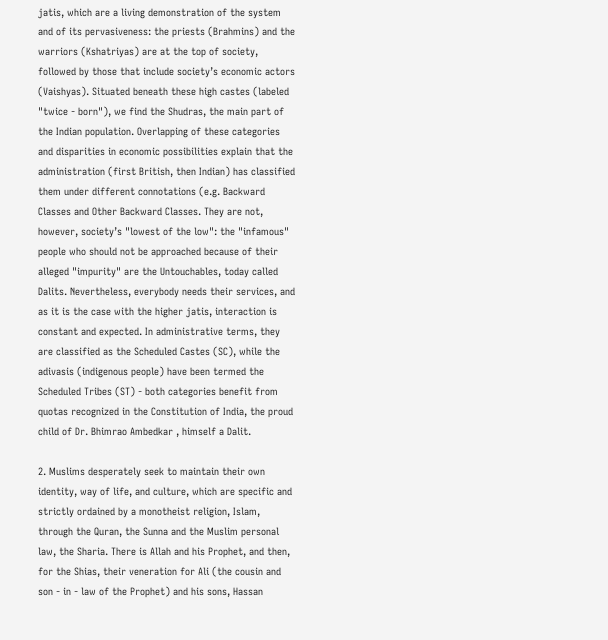jatis, which are a living demonstration of the system and of its pervasiveness: the priests (Brahmins) and the warriors (Kshatriyas) are at the top of society, followed by those that include society’s economic actors (Vaishyas). Situated beneath these high castes (labeled "twice - born"), we find the Shudras, the main part of the Indian population. Overlapping of these categories and disparities in economic possibilities explain that the administration (first British, then Indian) has classified them under different connotations (e.g. Backward Classes and Other Backward Classes. They are not, however, society’s "lowest of the low": the "infamous" people who should not be approached because of their alleged "impurity" are the Untouchables, today called Dalits. Nevertheless, everybody needs their services, and as it is the case with the higher jatis, interaction is constant and expected. In administrative terms, they are classified as the Scheduled Castes (SC), while the adivasis (indigenous people) have been termed the Scheduled Tribes (ST) - both categories benefit from quotas recognized in the Constitution of India, the proud child of Dr. Bhimrao Ambedkar , himself a Dalit.

2. Muslims desperately seek to maintain their own identity, way of life, and culture, which are specific and strictly ordained by a monotheist religion, Islam, through the Quran, the Sunna and the Muslim personal law, the Sharia. There is Allah and his Prophet, and then, for the Shias, their veneration for Ali (the cousin and son - in - law of the Prophet) and his sons, Hassan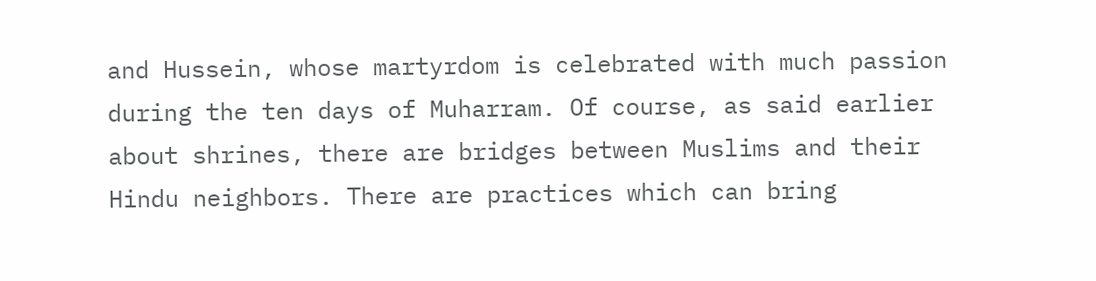and Hussein, whose martyrdom is celebrated with much passion during the ten days of Muharram. Of course, as said earlier about shrines, there are bridges between Muslims and their Hindu neighbors. There are practices which can bring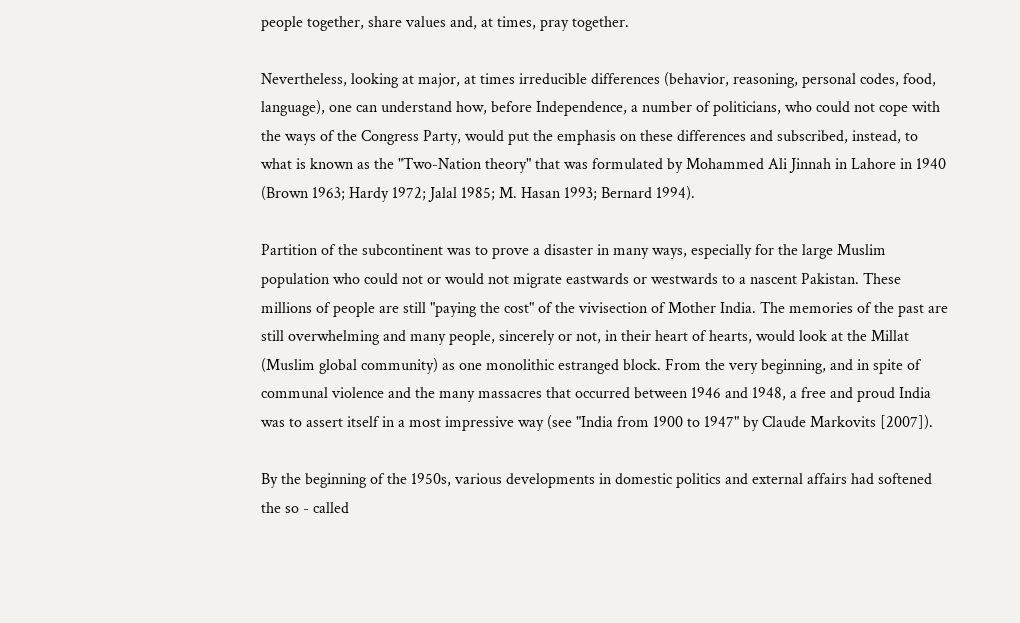people together, share values and, at times, pray together.

Nevertheless, looking at major, at times irreducible differences (behavior, reasoning, personal codes, food, language), one can understand how, before Independence, a number of politicians, who could not cope with the ways of the Congress Party, would put the emphasis on these differences and subscribed, instead, to what is known as the "Two-Nation theory" that was formulated by Mohammed Ali Jinnah in Lahore in 1940 (Brown 1963; Hardy 1972; Jalal 1985; M. Hasan 1993; Bernard 1994).

Partition of the subcontinent was to prove a disaster in many ways, especially for the large Muslim population who could not or would not migrate eastwards or westwards to a nascent Pakistan. These millions of people are still "paying the cost" of the vivisection of Mother India. The memories of the past are still overwhelming and many people, sincerely or not, in their heart of hearts, would look at the Millat (Muslim global community) as one monolithic estranged block. From the very beginning, and in spite of communal violence and the many massacres that occurred between 1946 and 1948, a free and proud India was to assert itself in a most impressive way (see "India from 1900 to 1947" by Claude Markovits [2007]).

By the beginning of the 1950s, various developments in domestic politics and external affairs had softened the so - called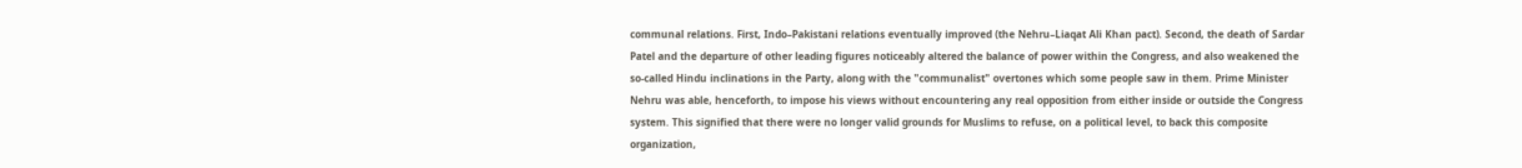communal relations. First, Indo–Pakistani relations eventually improved (the Nehru–Liaqat Ali Khan pact). Second, the death of Sardar Patel and the departure of other leading figures noticeably altered the balance of power within the Congress, and also weakened the so-called Hindu inclinations in the Party, along with the "communalist" overtones which some people saw in them. Prime Minister Nehru was able, henceforth, to impose his views without encountering any real opposition from either inside or outside the Congress system. This signified that there were no longer valid grounds for Muslims to refuse, on a political level, to back this composite organization,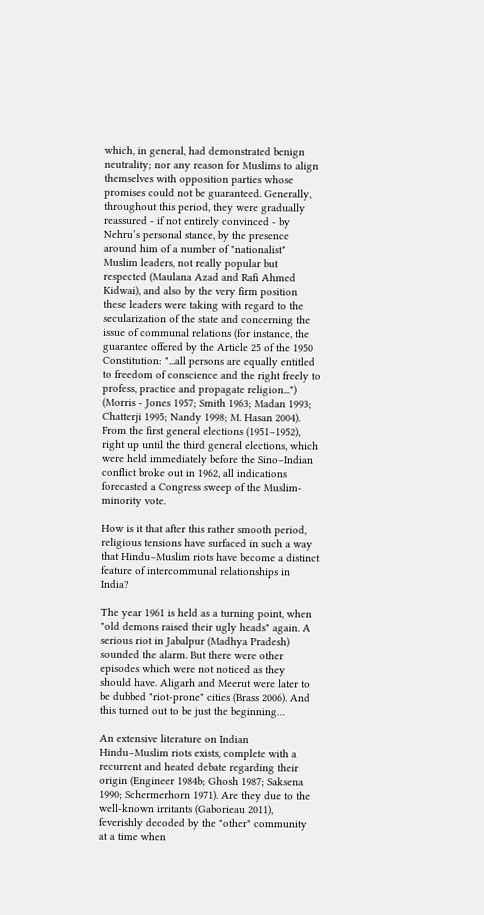which, in general, had demonstrated benign neutrality; nor any reason for Muslims to align themselves with opposition parties whose promises could not be guaranteed. Generally, throughout this period, they were gradually reassured - if not entirely convinced - by Nehru’s personal stance, by the presence around him of a number of "nationalist" Muslim leaders, not really popular but respected (Maulana Azad and Rafi Ahmed Kidwai), and also by the very firm position these leaders were taking with regard to the secularization of the state and concerning the issue of communal relations (for instance, the guarantee offered by the Article 25 of the 1950 Constitution: "...all persons are equally entitled to freedom of conscience and the right freely to profess, practice and propagate religion...") (Morris - Jones 1957; Smith 1963; Madan 1993; Chatterji 1995; Nandy 1998; M. Hasan 2004). From the first general elections (1951–1952), right up until the third general elections, which were held immediately before the Sino–Indian conflict broke out in 1962, all indications forecasted a Congress sweep of the Muslim-minority vote.

How is it that after this rather smooth period, religious tensions have surfaced in such a way that Hindu–Muslim riots have become a distinct feature of intercommunal relationships in India?

The year 1961 is held as a turning point, when "old demons raised their ugly heads" again. A serious riot in Jabalpur (Madhya Pradesh) sounded the alarm. But there were other episodes which were not noticed as they should have. Aligarh and Meerut were later to be dubbed "riot-prone" cities (Brass 2006). And this turned out to be just the beginning…

An extensive literature on Indian Hindu–Muslim riots exists, complete with a recurrent and heated debate regarding their origin (Engineer 1984b; Ghosh 1987; Saksena 1990; Schermerhorn 1971). Are they due to the well-known irritants (Gaborieau 2011), feverishly decoded by the "other" community at a time when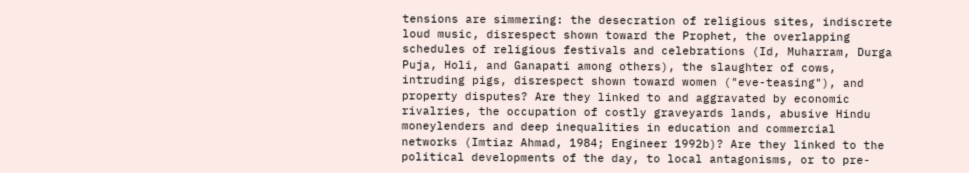tensions are simmering: the desecration of religious sites, indiscrete loud music, disrespect shown toward the Prophet, the overlapping schedules of religious festivals and celebrations (Id, Muharram, Durga Puja, Holi, and Ganapati among others), the slaughter of cows, intruding pigs, disrespect shown toward women ("eve-teasing"), and property disputes? Are they linked to and aggravated by economic rivalries, the occupation of costly graveyards lands, abusive Hindu moneylenders and deep inequalities in education and commercial networks (Imtiaz Ahmad, 1984; Engineer 1992b)? Are they linked to the political developments of the day, to local antagonisms, or to pre-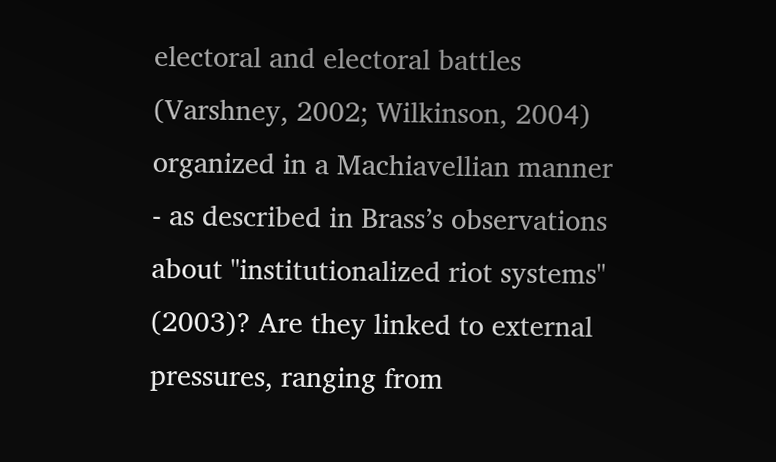electoral and electoral battles (Varshney, 2002; Wilkinson, 2004) organized in a Machiavellian manner - as described in Brass’s observations about "institutionalized riot systems" (2003)? Are they linked to external pressures, ranging from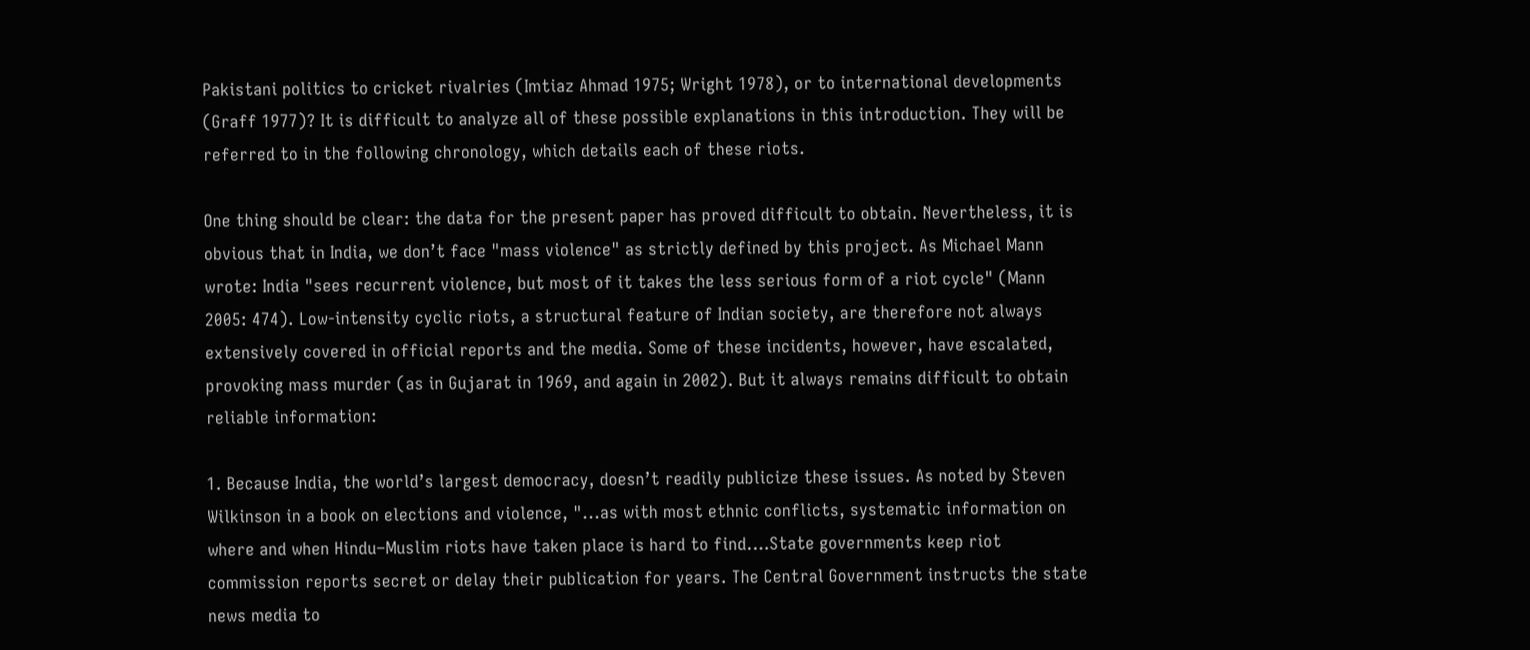Pakistani politics to cricket rivalries (Imtiaz Ahmad 1975; Wright 1978), or to international developments (Graff 1977)? It is difficult to analyze all of these possible explanations in this introduction. They will be referred to in the following chronology, which details each of these riots.

One thing should be clear: the data for the present paper has proved difficult to obtain. Nevertheless, it is obvious that in India, we don’t face "mass violence" as strictly defined by this project. As Michael Mann wrote: India "sees recurrent violence, but most of it takes the less serious form of a riot cycle" (Mann 2005: 474). Low-intensity cyclic riots, a structural feature of Indian society, are therefore not always extensively covered in official reports and the media. Some of these incidents, however, have escalated, provoking mass murder (as in Gujarat in 1969, and again in 2002). But it always remains difficult to obtain reliable information:

1. Because India, the world’s largest democracy, doesn’t readily publicize these issues. As noted by Steven Wilkinson in a book on elections and violence, "...as with most ethnic conflicts, systematic information on where and when Hindu–Muslim riots have taken place is hard to find.…State governments keep riot commission reports secret or delay their publication for years. The Central Government instructs the state news media to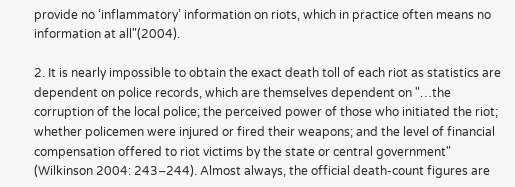provide no ‘inflammatory’ information on riots, which in practice often means no information at all"(2004).

2. It is nearly impossible to obtain the exact death toll of each riot as statistics are dependent on police records, which are themselves dependent on "…the corruption of the local police; the perceived power of those who initiated the riot; whether policemen were injured or fired their weapons; and the level of financial compensation offered to riot victims by the state or central government" (Wilkinson 2004: 243–244). Almost always, the official death-count figures are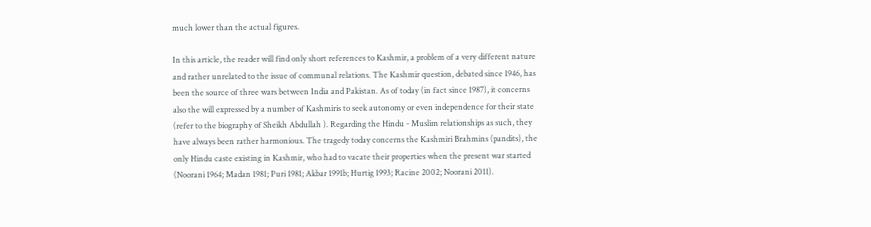much lower than the actual figures.

In this article, the reader will find only short references to Kashmir, a problem of a very different nature and rather unrelated to the issue of communal relations. The Kashmir question, debated since 1946, has been the source of three wars between India and Pakistan. As of today (in fact since 1987), it concerns also the will expressed by a number of Kashmiris to seek autonomy or even independence for their state (refer to the biography of Sheikh Abdullah ). Regarding the Hindu - Muslim relationships as such, they have always been rather harmonious. The tragedy today concerns the Kashmiri Brahmins (pandits), the only Hindu caste existing in Kashmir, who had to vacate their properties when the present war started (Noorani 1964; Madan 1981; Puri 1981; Akbar 1991b; Hurtig 1993; Racine 2002; Noorani 2011).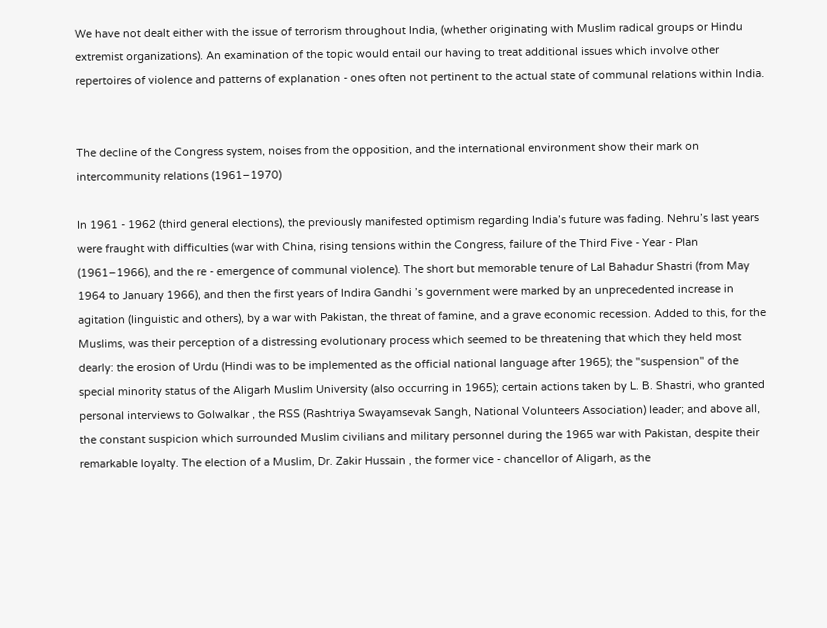We have not dealt either with the issue of terrorism throughout India, (whether originating with Muslim radical groups or Hindu extremist organizations). An examination of the topic would entail our having to treat additional issues which involve other repertoires of violence and patterns of explanation - ones often not pertinent to the actual state of communal relations within India.


The decline of the Congress system, noises from the opposition, and the international environment show their mark on intercommunity relations (1961–1970)

In 1961 - 1962 (third general elections), the previously manifested optimism regarding India’s future was fading. Nehru’s last years were fraught with difficulties (war with China, rising tensions within the Congress, failure of the Third Five - Year - Plan (1961–1966), and the re - emergence of communal violence). The short but memorable tenure of Lal Bahadur Shastri (from May 1964 to January 1966), and then the first years of Indira Gandhi ’s government were marked by an unprecedented increase in agitation (linguistic and others), by a war with Pakistan, the threat of famine, and a grave economic recession. Added to this, for the Muslims, was their perception of a distressing evolutionary process which seemed to be threatening that which they held most dearly: the erosion of Urdu (Hindi was to be implemented as the official national language after 1965); the "suspension" of the special minority status of the Aligarh Muslim University (also occurring in 1965); certain actions taken by L. B. Shastri, who granted personal interviews to Golwalkar , the RSS (Rashtriya Swayamsevak Sangh, National Volunteers Association) leader; and above all, the constant suspicion which surrounded Muslim civilians and military personnel during the 1965 war with Pakistan, despite their remarkable loyalty. The election of a Muslim, Dr. Zakir Hussain , the former vice - chancellor of Aligarh, as the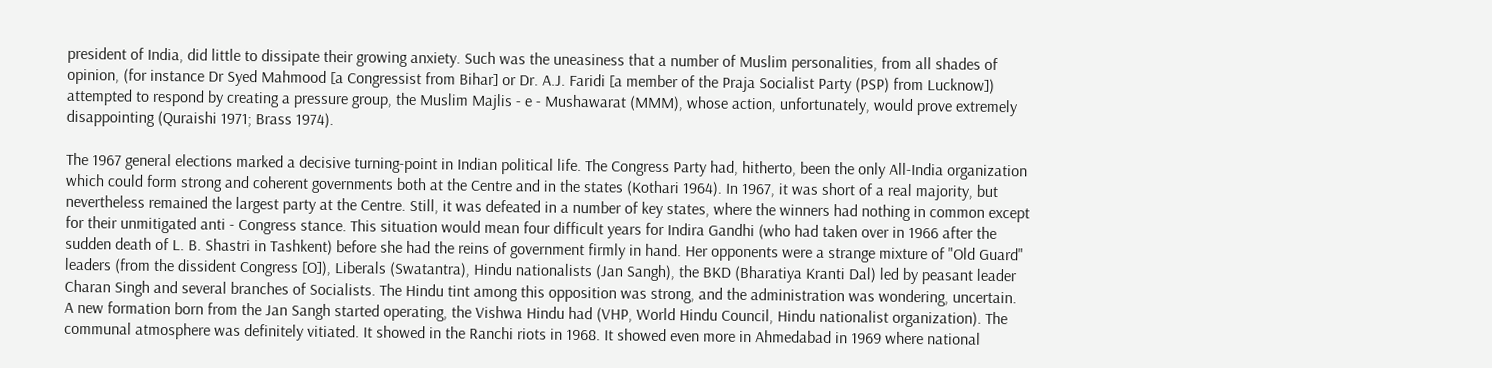president of India, did little to dissipate their growing anxiety. Such was the uneasiness that a number of Muslim personalities, from all shades of opinion, (for instance Dr Syed Mahmood [a Congressist from Bihar] or Dr. A.J. Faridi [a member of the Praja Socialist Party (PSP) from Lucknow]) attempted to respond by creating a pressure group, the Muslim Majlis - e - Mushawarat (MMM), whose action, unfortunately, would prove extremely disappointing (Quraishi 1971; Brass 1974).

The 1967 general elections marked a decisive turning-point in Indian political life. The Congress Party had, hitherto, been the only All-India organization which could form strong and coherent governments both at the Centre and in the states (Kothari 1964). In 1967, it was short of a real majority, but nevertheless remained the largest party at the Centre. Still, it was defeated in a number of key states, where the winners had nothing in common except for their unmitigated anti - Congress stance. This situation would mean four difficult years for Indira Gandhi (who had taken over in 1966 after the sudden death of L. B. Shastri in Tashkent) before she had the reins of government firmly in hand. Her opponents were a strange mixture of "Old Guard" leaders (from the dissident Congress [O]), Liberals (Swatantra), Hindu nationalists (Jan Sangh), the BKD (Bharatiya Kranti Dal) led by peasant leader Charan Singh and several branches of Socialists. The Hindu tint among this opposition was strong, and the administration was wondering, uncertain. A new formation born from the Jan Sangh started operating, the Vishwa Hindu had (VHP, World Hindu Council, Hindu nationalist organization). The communal atmosphere was definitely vitiated. It showed in the Ranchi riots in 1968. It showed even more in Ahmedabad in 1969 where national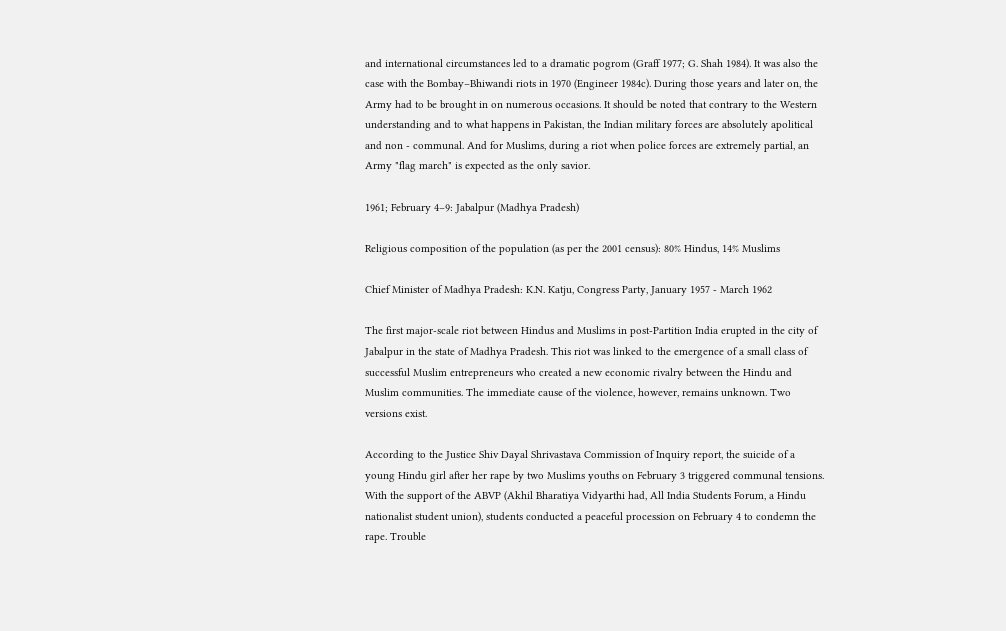and international circumstances led to a dramatic pogrom (Graff 1977; G. Shah 1984). It was also the case with the Bombay–Bhiwandi riots in 1970 (Engineer 1984c). During those years and later on, the Army had to be brought in on numerous occasions. It should be noted that contrary to the Western understanding and to what happens in Pakistan, the Indian military forces are absolutely apolitical and non - communal. And for Muslims, during a riot when police forces are extremely partial, an Army "flag march" is expected as the only savior.

1961; February 4–9: Jabalpur (Madhya Pradesh)

Religious composition of the population (as per the 2001 census): 80% Hindus, 14% Muslims

Chief Minister of Madhya Pradesh: K.N. Katju, Congress Party, January 1957 - March 1962

The first major-scale riot between Hindus and Muslims in post-Partition India erupted in the city of Jabalpur in the state of Madhya Pradesh. This riot was linked to the emergence of a small class of successful Muslim entrepreneurs who created a new economic rivalry between the Hindu and Muslim communities. The immediate cause of the violence, however, remains unknown. Two versions exist.

According to the Justice Shiv Dayal Shrivastava Commission of Inquiry report, the suicide of a young Hindu girl after her rape by two Muslims youths on February 3 triggered communal tensions. With the support of the ABVP (Akhil Bharatiya Vidyarthi had, All India Students Forum, a Hindu nationalist student union), students conducted a peaceful procession on February 4 to condemn the rape. Trouble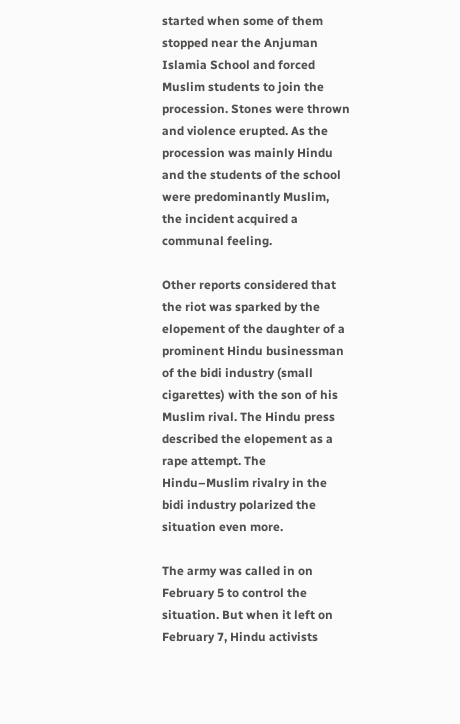started when some of them stopped near the Anjuman Islamia School and forced Muslim students to join the procession. Stones were thrown and violence erupted. As the procession was mainly Hindu and the students of the school were predominantly Muslim, the incident acquired a communal feeling.

Other reports considered that the riot was sparked by the elopement of the daughter of a prominent Hindu businessman of the bidi industry (small cigarettes) with the son of his Muslim rival. The Hindu press described the elopement as a rape attempt. The Hindu–Muslim rivalry in the bidi industry polarized the situation even more.

The army was called in on February 5 to control the situation. But when it left on February 7, Hindu activists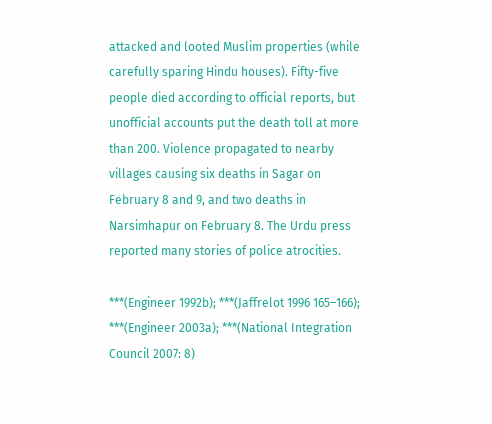attacked and looted Muslim properties (while carefully sparing Hindu houses). Fifty-five people died according to official reports, but unofficial accounts put the death toll at more than 200. Violence propagated to nearby villages causing six deaths in Sagar on February 8 and 9, and two deaths in Narsimhapur on February 8. The Urdu press reported many stories of police atrocities.

***(Engineer 1992b); ***(Jaffrelot 1996 165–166); ***(Engineer 2003a); ***(National Integration Council 2007: 8)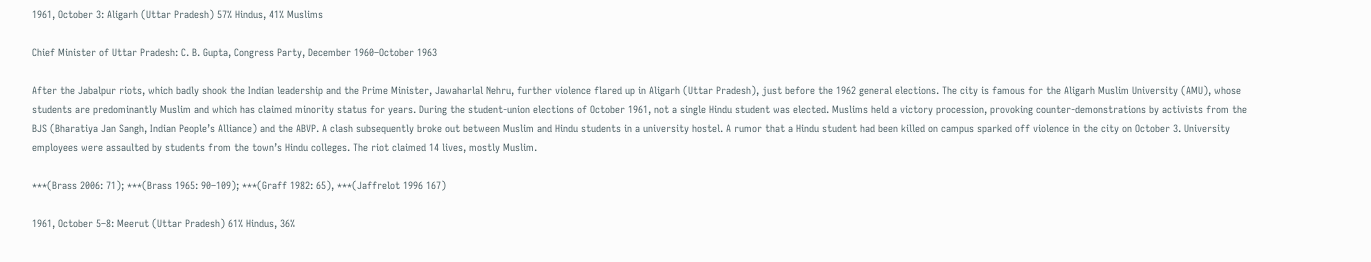1961, October 3: Aligarh (Uttar Pradesh) 57% Hindus, 41% Muslims

Chief Minister of Uttar Pradesh: C. B. Gupta, Congress Party, December 1960–October 1963

After the Jabalpur riots, which badly shook the Indian leadership and the Prime Minister, Jawaharlal Nehru, further violence flared up in Aligarh (Uttar Pradesh), just before the 1962 general elections. The city is famous for the Aligarh Muslim University (AMU), whose students are predominantly Muslim and which has claimed minority status for years. During the student-union elections of October 1961, not a single Hindu student was elected. Muslims held a victory procession, provoking counter-demonstrations by activists from the BJS (Bharatiya Jan Sangh, Indian People’s Alliance) and the ABVP. A clash subsequently broke out between Muslim and Hindu students in a university hostel. A rumor that a Hindu student had been killed on campus sparked off violence in the city on October 3. University employees were assaulted by students from the town’s Hindu colleges. The riot claimed 14 lives, mostly Muslim.

***(Brass 2006: 71); ***(Brass 1965: 90–109); ***(Graff 1982: 65), ***(Jaffrelot 1996 167)

1961, October 5–8: Meerut (Uttar Pradesh) 61% Hindus, 36%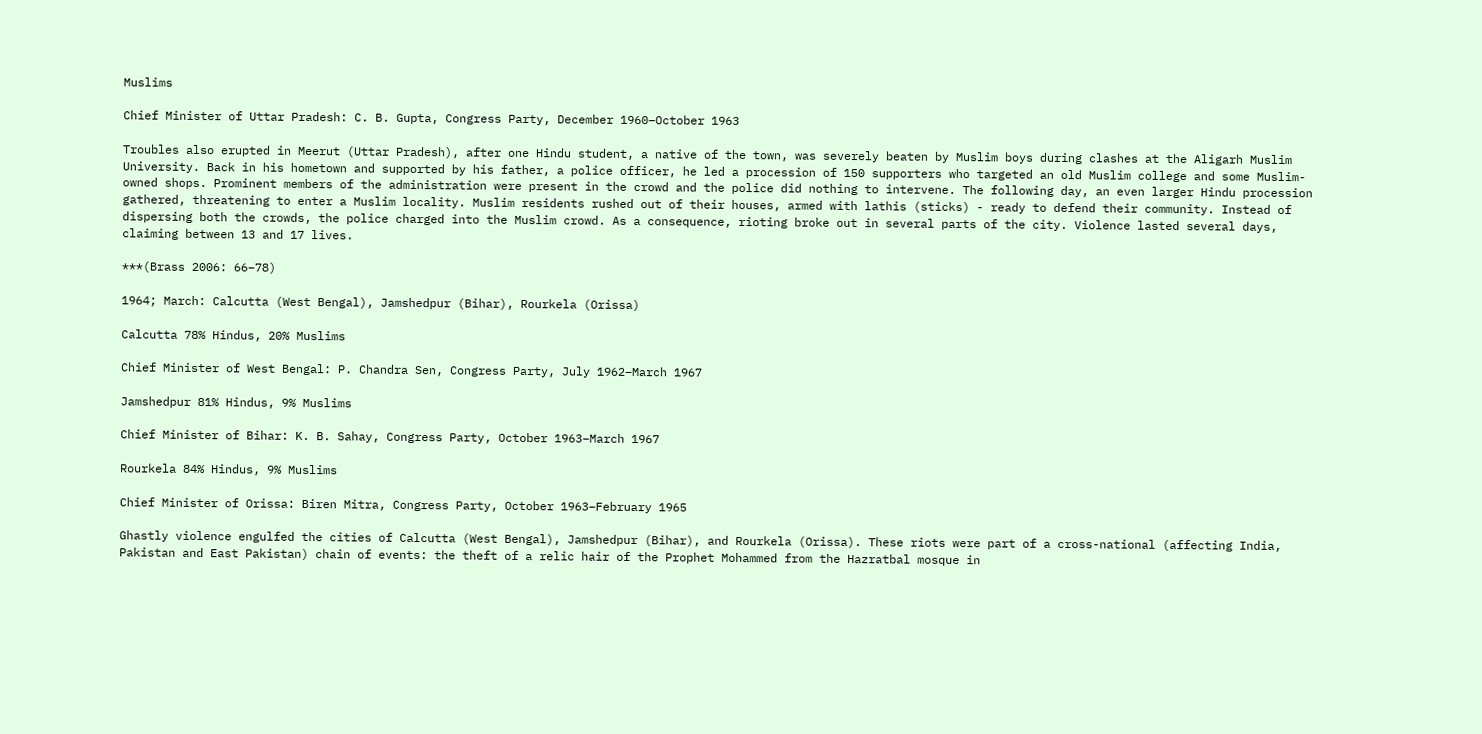Muslims

Chief Minister of Uttar Pradesh: C. B. Gupta, Congress Party, December 1960–October 1963

Troubles also erupted in Meerut (Uttar Pradesh), after one Hindu student, a native of the town, was severely beaten by Muslim boys during clashes at the Aligarh Muslim University. Back in his hometown and supported by his father, a police officer, he led a procession of 150 supporters who targeted an old Muslim college and some Muslim-owned shops. Prominent members of the administration were present in the crowd and the police did nothing to intervene. The following day, an even larger Hindu procession gathered, threatening to enter a Muslim locality. Muslim residents rushed out of their houses, armed with lathis (sticks) - ready to defend their community. Instead of dispersing both the crowds, the police charged into the Muslim crowd. As a consequence, rioting broke out in several parts of the city. Violence lasted several days, claiming between 13 and 17 lives.

***(Brass 2006: 66–78)

1964; March: Calcutta (West Bengal), Jamshedpur (Bihar), Rourkela (Orissa)

Calcutta 78% Hindus, 20% Muslims

Chief Minister of West Bengal: P. Chandra Sen, Congress Party, July 1962–March 1967

Jamshedpur 81% Hindus, 9% Muslims

Chief Minister of Bihar: K. B. Sahay, Congress Party, October 1963–March 1967

Rourkela 84% Hindus, 9% Muslims

Chief Minister of Orissa: Biren Mitra, Congress Party, October 1963–February 1965

Ghastly violence engulfed the cities of Calcutta (West Bengal), Jamshedpur (Bihar), and Rourkela (Orissa). These riots were part of a cross-national (affecting India, Pakistan and East Pakistan) chain of events: the theft of a relic hair of the Prophet Mohammed from the Hazratbal mosque in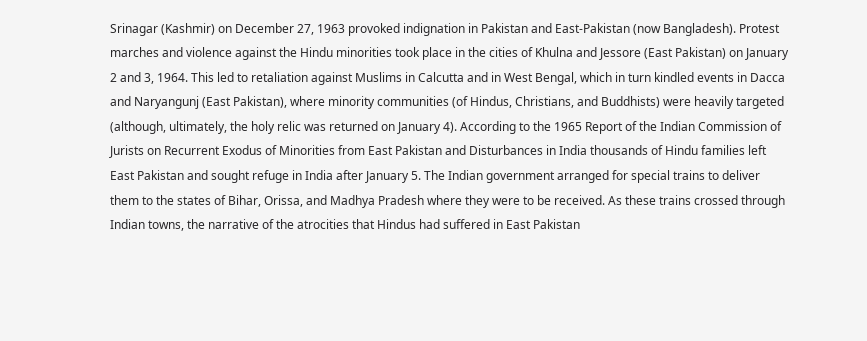Srinagar (Kashmir) on December 27, 1963 provoked indignation in Pakistan and East-Pakistan (now Bangladesh). Protest marches and violence against the Hindu minorities took place in the cities of Khulna and Jessore (East Pakistan) on January 2 and 3, 1964. This led to retaliation against Muslims in Calcutta and in West Bengal, which in turn kindled events in Dacca and Naryangunj (East Pakistan), where minority communities (of Hindus, Christians, and Buddhists) were heavily targeted (although, ultimately, the holy relic was returned on January 4). According to the 1965 Report of the Indian Commission of Jurists on Recurrent Exodus of Minorities from East Pakistan and Disturbances in India thousands of Hindu families left East Pakistan and sought refuge in India after January 5. The Indian government arranged for special trains to deliver them to the states of Bihar, Orissa, and Madhya Pradesh where they were to be received. As these trains crossed through Indian towns, the narrative of the atrocities that Hindus had suffered in East Pakistan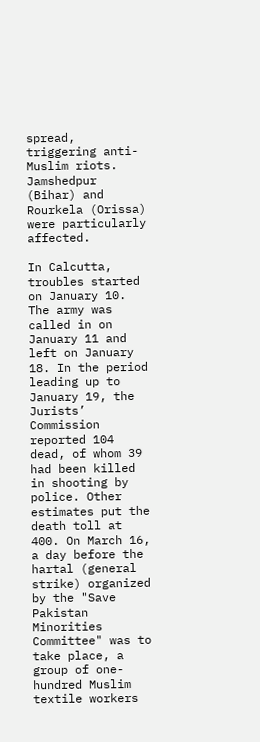spread, triggering anti-Muslim riots. Jamshedpur (Bihar) and Rourkela (Orissa) were particularly affected.

In Calcutta, troubles started on January 10. The army was called in on January 11 and left on January 18. In the period leading up to January 19, the Jurists’ Commission reported 104 dead, of whom 39 had been killed in shooting by police. Other estimates put the death toll at 400. On March 16, a day before the hartal (general strike) organized by the "Save Pakistan Minorities Committee" was to take place, a group of one-hundred Muslim textile workers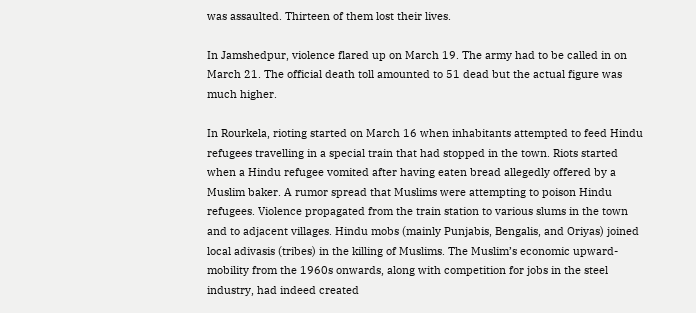was assaulted. Thirteen of them lost their lives.

In Jamshedpur, violence flared up on March 19. The army had to be called in on March 21. The official death toll amounted to 51 dead but the actual figure was much higher.

In Rourkela, rioting started on March 16 when inhabitants attempted to feed Hindu refugees travelling in a special train that had stopped in the town. Riots started when a Hindu refugee vomited after having eaten bread allegedly offered by a Muslim baker. A rumor spread that Muslims were attempting to poison Hindu refugees. Violence propagated from the train station to various slums in the town and to adjacent villages. Hindu mobs (mainly Punjabis, Bengalis, and Oriyas) joined local adivasis (tribes) in the killing of Muslims. The Muslim’s economic upward-mobility from the 1960s onwards, along with competition for jobs in the steel industry, had indeed created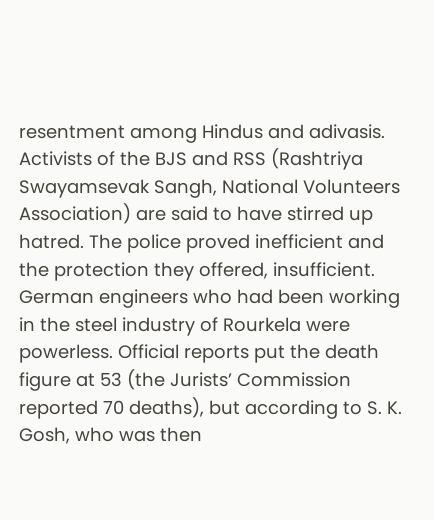resentment among Hindus and adivasis. Activists of the BJS and RSS (Rashtriya Swayamsevak Sangh, National Volunteers Association) are said to have stirred up hatred. The police proved inefficient and the protection they offered, insufficient. German engineers who had been working in the steel industry of Rourkela were powerless. Official reports put the death figure at 53 (the Jurists’ Commission reported 70 deaths), but according to S. K. Gosh, who was then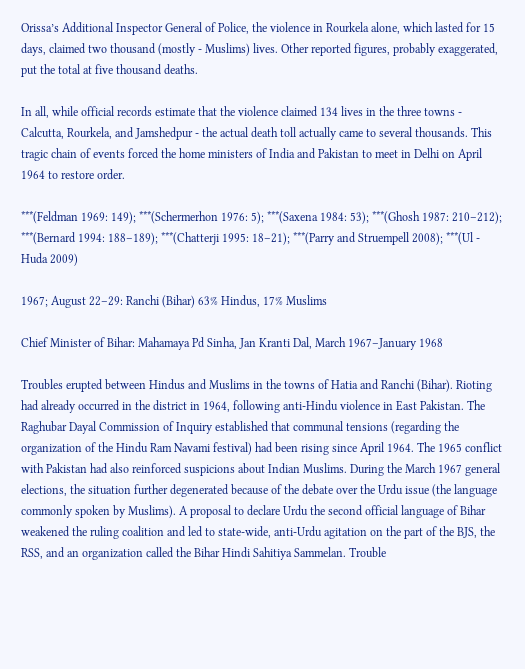Orissa’s Additional Inspector General of Police, the violence in Rourkela alone, which lasted for 15 days, claimed two thousand (mostly - Muslims) lives. Other reported figures, probably exaggerated, put the total at five thousand deaths.

In all, while official records estimate that the violence claimed 134 lives in the three towns - Calcutta, Rourkela, and Jamshedpur - the actual death toll actually came to several thousands. This tragic chain of events forced the home ministers of India and Pakistan to meet in Delhi on April 1964 to restore order.

***(Feldman 1969: 149); ***(Schermerhon 1976: 5); ***(Saxena 1984: 53); ***(Ghosh 1987: 210–212); ***(Bernard 1994: 188–189); ***(Chatterji 1995: 18–21); ***(Parry and Struempell 2008); ***(Ul - Huda 2009)

1967; August 22–29: Ranchi (Bihar) 63% Hindus, 17% Muslims

Chief Minister of Bihar: Mahamaya Pd Sinha, Jan Kranti Dal, March 1967–January 1968

Troubles erupted between Hindus and Muslims in the towns of Hatia and Ranchi (Bihar). Rioting had already occurred in the district in 1964, following anti-Hindu violence in East Pakistan. The Raghubar Dayal Commission of Inquiry established that communal tensions (regarding the organization of the Hindu Ram Navami festival) had been rising since April 1964. The 1965 conflict with Pakistan had also reinforced suspicions about Indian Muslims. During the March 1967 general elections, the situation further degenerated because of the debate over the Urdu issue (the language commonly spoken by Muslims). A proposal to declare Urdu the second official language of Bihar weakened the ruling coalition and led to state-wide, anti-Urdu agitation on the part of the BJS, the RSS, and an organization called the Bihar Hindi Sahitiya Sammelan. Trouble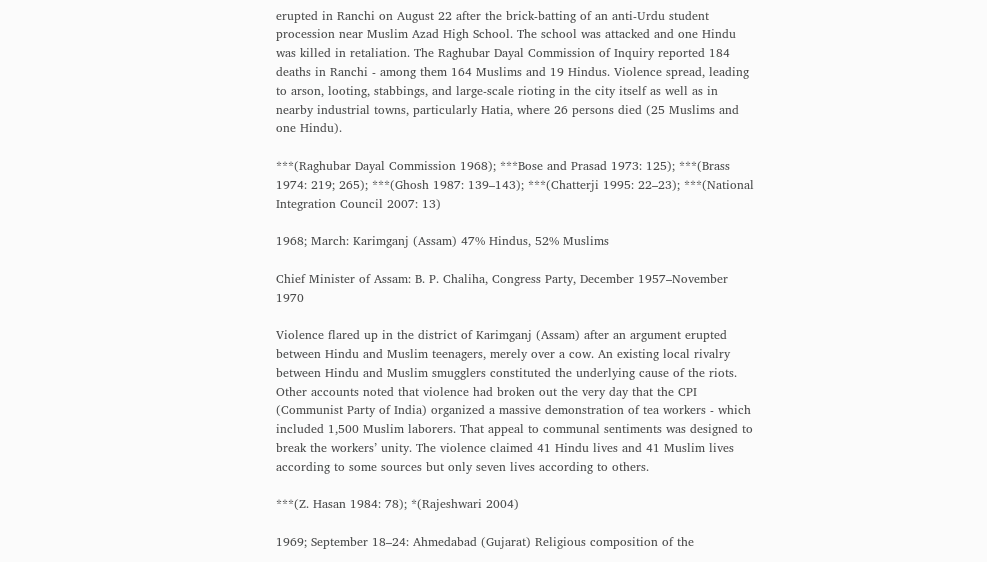erupted in Ranchi on August 22 after the brick-batting of an anti-Urdu student procession near Muslim Azad High School. The school was attacked and one Hindu was killed in retaliation. The Raghubar Dayal Commission of Inquiry reported 184 deaths in Ranchi - among them 164 Muslims and 19 Hindus. Violence spread, leading to arson, looting, stabbings, and large-scale rioting in the city itself as well as in nearby industrial towns, particularly Hatia, where 26 persons died (25 Muslims and one Hindu).

***(Raghubar Dayal Commission 1968); ***Bose and Prasad 1973: 125); ***(Brass 1974: 219; 265); ***(Ghosh 1987: 139–143); ***(Chatterji 1995: 22–23); ***(National Integration Council 2007: 13)

1968; March: Karimganj (Assam) 47% Hindus, 52% Muslims

Chief Minister of Assam: B. P. Chaliha, Congress Party, December 1957–November 1970

Violence flared up in the district of Karimganj (Assam) after an argument erupted between Hindu and Muslim teenagers, merely over a cow. An existing local rivalry between Hindu and Muslim smugglers constituted the underlying cause of the riots. Other accounts noted that violence had broken out the very day that the CPI (Communist Party of India) organized a massive demonstration of tea workers - which included 1,500 Muslim laborers. That appeal to communal sentiments was designed to break the workers’ unity. The violence claimed 41 Hindu lives and 41 Muslim lives according to some sources but only seven lives according to others.

***(Z. Hasan 1984: 78); *(Rajeshwari 2004)

1969; September 18–24: Ahmedabad (Gujarat) Religious composition of the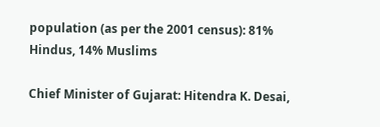population (as per the 2001 census): 81% Hindus, 14% Muslims

Chief Minister of Gujarat: Hitendra K. Desai,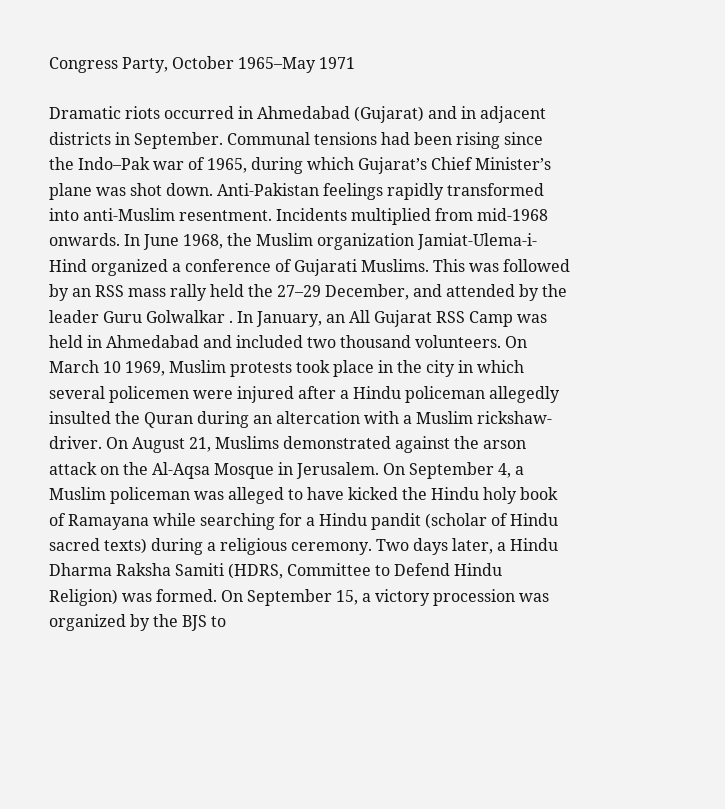Congress Party, October 1965–May 1971

Dramatic riots occurred in Ahmedabad (Gujarat) and in adjacent districts in September. Communal tensions had been rising since the Indo–Pak war of 1965, during which Gujarat’s Chief Minister’s plane was shot down. Anti-Pakistan feelings rapidly transformed into anti-Muslim resentment. Incidents multiplied from mid-1968 onwards. In June 1968, the Muslim organization Jamiat-Ulema-i-Hind organized a conference of Gujarati Muslims. This was followed by an RSS mass rally held the 27–29 December, and attended by the leader Guru Golwalkar . In January, an All Gujarat RSS Camp was held in Ahmedabad and included two thousand volunteers. On March 10 1969, Muslim protests took place in the city in which several policemen were injured after a Hindu policeman allegedly insulted the Quran during an altercation with a Muslim rickshaw-driver. On August 21, Muslims demonstrated against the arson attack on the Al-Aqsa Mosque in Jerusalem. On September 4, a Muslim policeman was alleged to have kicked the Hindu holy book of Ramayana while searching for a Hindu pandit (scholar of Hindu sacred texts) during a religious ceremony. Two days later, a Hindu Dharma Raksha Samiti (HDRS, Committee to Defend Hindu Religion) was formed. On September 15, a victory procession was organized by the BJS to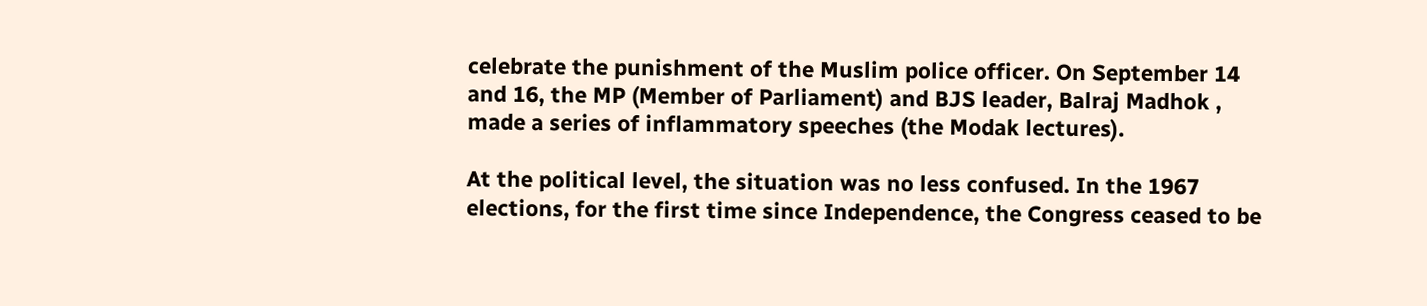celebrate the punishment of the Muslim police officer. On September 14 and 16, the MP (Member of Parliament) and BJS leader, Balraj Madhok , made a series of inflammatory speeches (the Modak lectures).

At the political level, the situation was no less confused. In the 1967 elections, for the first time since Independence, the Congress ceased to be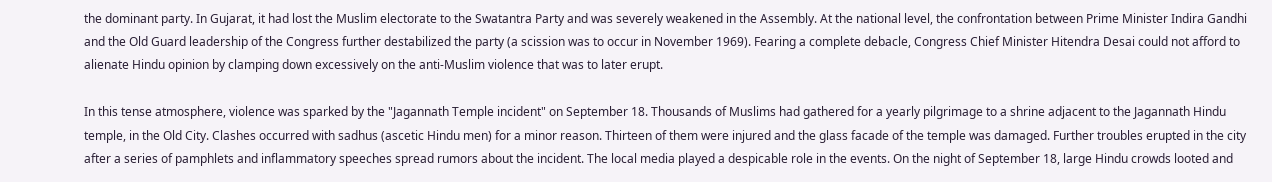the dominant party. In Gujarat, it had lost the Muslim electorate to the Swatantra Party and was severely weakened in the Assembly. At the national level, the confrontation between Prime Minister Indira Gandhi and the Old Guard leadership of the Congress further destabilized the party (a scission was to occur in November 1969). Fearing a complete debacle, Congress Chief Minister Hitendra Desai could not afford to alienate Hindu opinion by clamping down excessively on the anti-Muslim violence that was to later erupt.

In this tense atmosphere, violence was sparked by the "Jagannath Temple incident" on September 18. Thousands of Muslims had gathered for a yearly pilgrimage to a shrine adjacent to the Jagannath Hindu temple, in the Old City. Clashes occurred with sadhus (ascetic Hindu men) for a minor reason. Thirteen of them were injured and the glass facade of the temple was damaged. Further troubles erupted in the city after a series of pamphlets and inflammatory speeches spread rumors about the incident. The local media played a despicable role in the events. On the night of September 18, large Hindu crowds looted and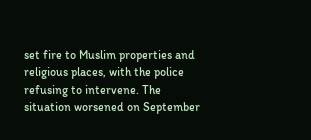set fire to Muslim properties and religious places, with the police refusing to intervene. The situation worsened on September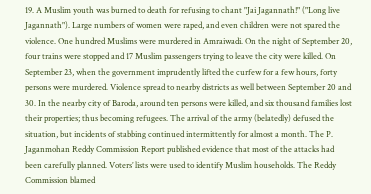19. A Muslim youth was burned to death for refusing to chant "Jai Jagannath!" ("Long live Jagannath"). Large numbers of women were raped, and even children were not spared the violence. One hundred Muslims were murdered in Amraiwadi. On the night of September 20, four trains were stopped and 17 Muslim passengers trying to leave the city were killed. On September 23, when the government imprudently lifted the curfew for a few hours, forty persons were murdered. Violence spread to nearby districts as well between September 20 and 30. In the nearby city of Baroda, around ten persons were killed, and six thousand families lost their properties; thus becoming refugees. The arrival of the army (belatedly) defused the situation, but incidents of stabbing continued intermittently for almost a month. The P. Jaganmohan Reddy Commission Report published evidence that most of the attacks had been carefully planned. Voters’ lists were used to identify Muslim households. The Reddy Commission blamed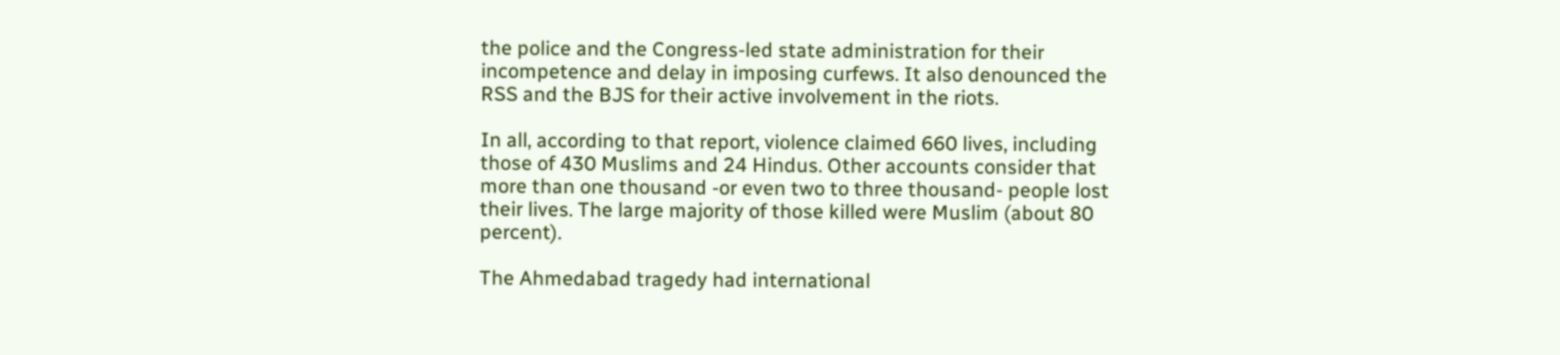the police and the Congress-led state administration for their incompetence and delay in imposing curfews. It also denounced the RSS and the BJS for their active involvement in the riots.

In all, according to that report, violence claimed 660 lives, including those of 430 Muslims and 24 Hindus. Other accounts consider that more than one thousand -or even two to three thousand- people lost their lives. The large majority of those killed were Muslim (about 80 percent).

The Ahmedabad tragedy had international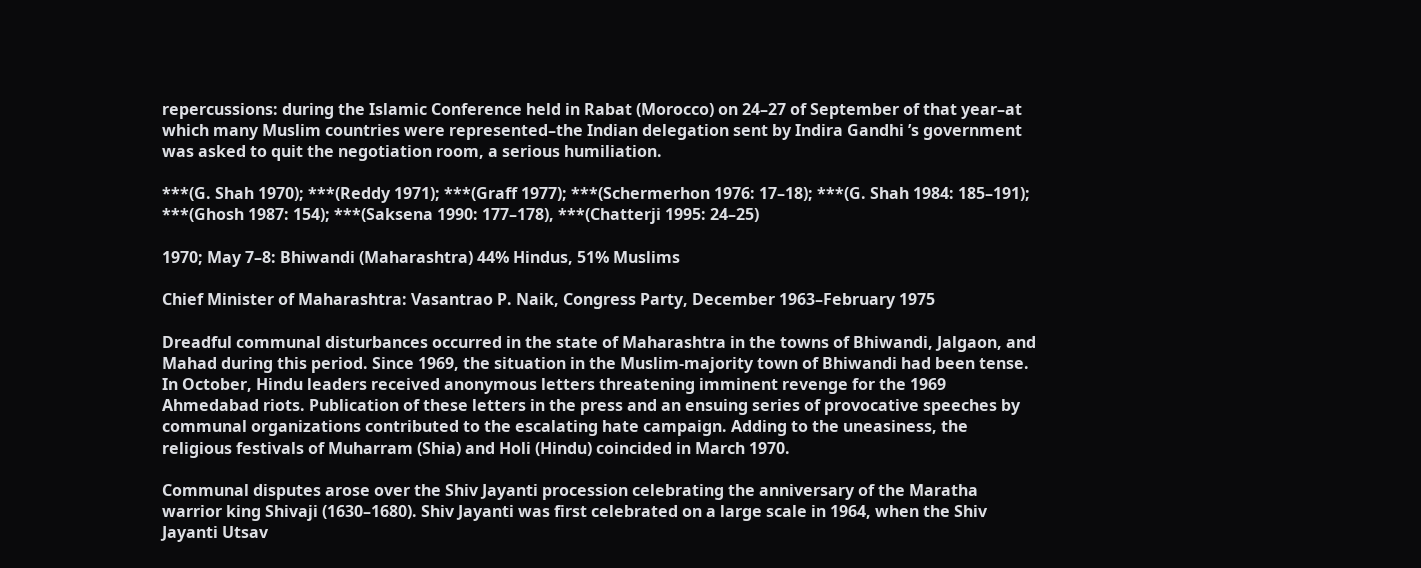repercussions: during the Islamic Conference held in Rabat (Morocco) on 24–27 of September of that year–at which many Muslim countries were represented–the Indian delegation sent by Indira Gandhi ’s government was asked to quit the negotiation room, a serious humiliation.

***(G. Shah 1970); ***(Reddy 1971); ***(Graff 1977); ***(Schermerhon 1976: 17–18); ***(G. Shah 1984: 185–191); ***(Ghosh 1987: 154); ***(Saksena 1990: 177–178), ***(Chatterji 1995: 24–25)

1970; May 7–8: Bhiwandi (Maharashtra) 44% Hindus, 51% Muslims

Chief Minister of Maharashtra: Vasantrao P. Naik, Congress Party, December 1963–February 1975

Dreadful communal disturbances occurred in the state of Maharashtra in the towns of Bhiwandi, Jalgaon, and Mahad during this period. Since 1969, the situation in the Muslim-majority town of Bhiwandi had been tense. In October, Hindu leaders received anonymous letters threatening imminent revenge for the 1969 Ahmedabad riots. Publication of these letters in the press and an ensuing series of provocative speeches by communal organizations contributed to the escalating hate campaign. Adding to the uneasiness, the religious festivals of Muharram (Shia) and Holi (Hindu) coincided in March 1970.

Communal disputes arose over the Shiv Jayanti procession celebrating the anniversary of the Maratha warrior king Shivaji (1630–1680). Shiv Jayanti was first celebrated on a large scale in 1964, when the Shiv Jayanti Utsav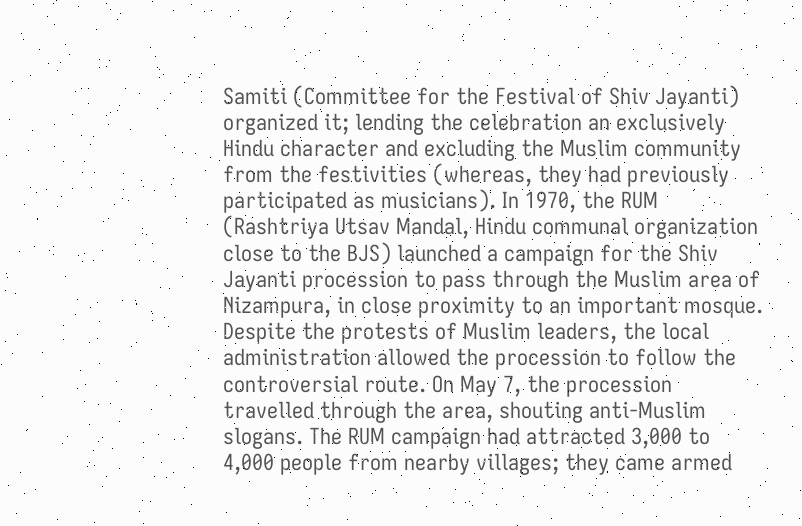Samiti (Committee for the Festival of Shiv Jayanti) organized it; lending the celebration an exclusively Hindu character and excluding the Muslim community from the festivities (whereas, they had previously participated as musicians). In 1970, the RUM (Rashtriya Utsav Mandal, Hindu communal organization close to the BJS) launched a campaign for the Shiv Jayanti procession to pass through the Muslim area of Nizampura, in close proximity to an important mosque. Despite the protests of Muslim leaders, the local administration allowed the procession to follow the controversial route. On May 7, the procession travelled through the area, shouting anti-Muslim slogans. The RUM campaign had attracted 3,000 to 4,000 people from nearby villages; they came armed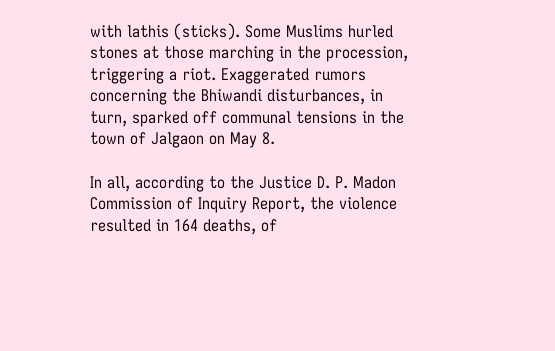with lathis (sticks). Some Muslims hurled stones at those marching in the procession, triggering a riot. Exaggerated rumors concerning the Bhiwandi disturbances, in turn, sparked off communal tensions in the town of Jalgaon on May 8.

In all, according to the Justice D. P. Madon Commission of Inquiry Report, the violence resulted in 164 deaths, of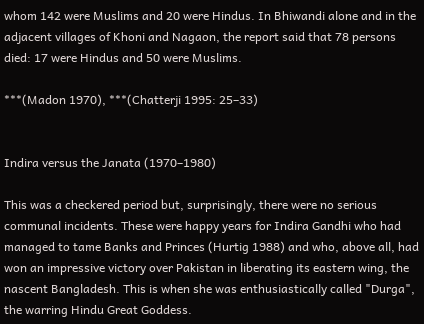whom 142 were Muslims and 20 were Hindus. In Bhiwandi alone and in the adjacent villages of Khoni and Nagaon, the report said that 78 persons died: 17 were Hindus and 50 were Muslims.

***(Madon 1970), ***(Chatterji 1995: 25–33)


Indira versus the Janata (1970–1980)

This was a checkered period but, surprisingly, there were no serious communal incidents. These were happy years for Indira Gandhi who had managed to tame Banks and Princes (Hurtig 1988) and who, above all, had won an impressive victory over Pakistan in liberating its eastern wing, the nascent Bangladesh. This is when she was enthusiastically called "Durga", the warring Hindu Great Goddess.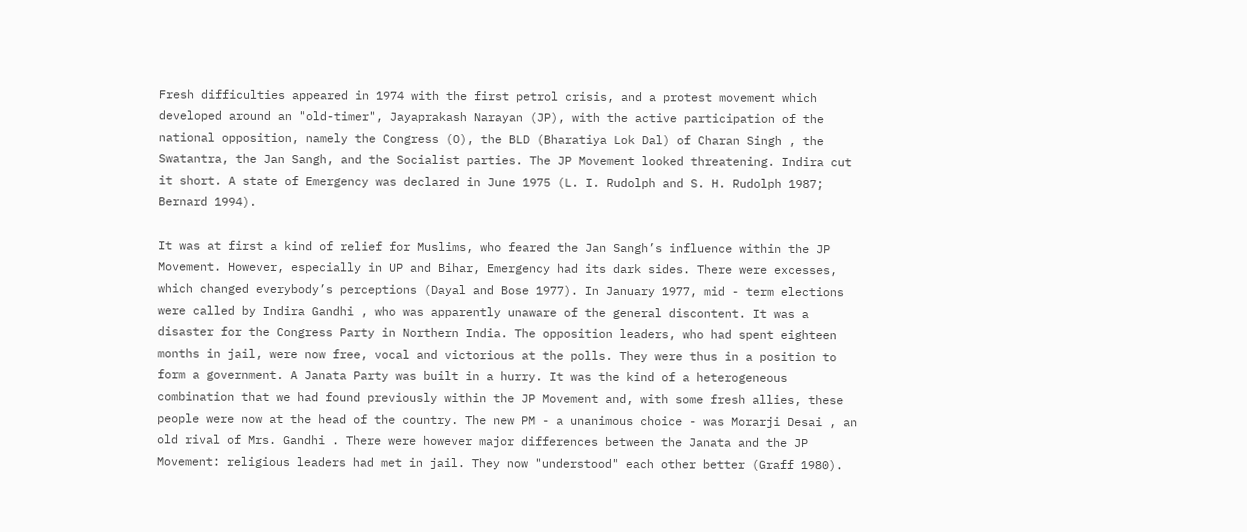Fresh difficulties appeared in 1974 with the first petrol crisis, and a protest movement which developed around an "old-timer", Jayaprakash Narayan (JP), with the active participation of the national opposition, namely the Congress (O), the BLD (Bharatiya Lok Dal) of Charan Singh , the Swatantra, the Jan Sangh, and the Socialist parties. The JP Movement looked threatening. Indira cut it short. A state of Emergency was declared in June 1975 (L. I. Rudolph and S. H. Rudolph 1987; Bernard 1994).

It was at first a kind of relief for Muslims, who feared the Jan Sangh’s influence within the JP Movement. However, especially in UP and Bihar, Emergency had its dark sides. There were excesses, which changed everybody’s perceptions (Dayal and Bose 1977). In January 1977, mid - term elections were called by Indira Gandhi , who was apparently unaware of the general discontent. It was a disaster for the Congress Party in Northern India. The opposition leaders, who had spent eighteen months in jail, were now free, vocal and victorious at the polls. They were thus in a position to form a government. A Janata Party was built in a hurry. It was the kind of a heterogeneous combination that we had found previously within the JP Movement and, with some fresh allies, these people were now at the head of the country. The new PM - a unanimous choice - was Morarji Desai , an old rival of Mrs. Gandhi . There were however major differences between the Janata and the JP Movement: religious leaders had met in jail. They now "understood" each other better (Graff 1980).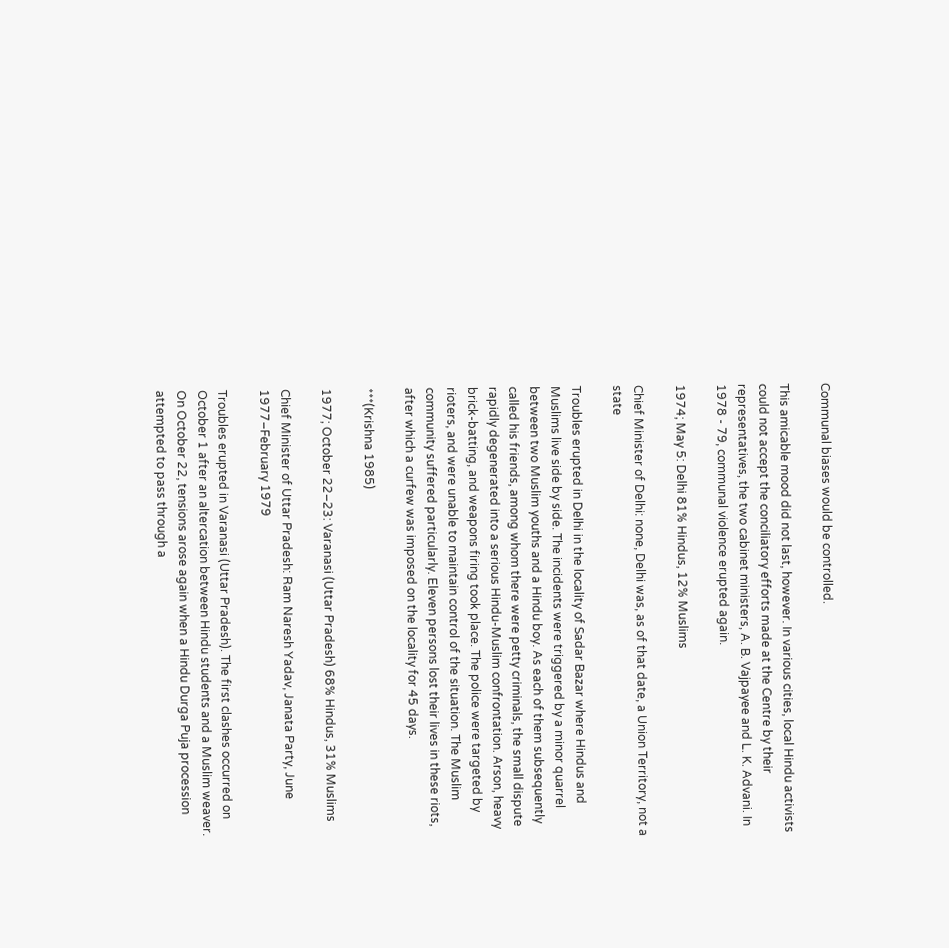Communal biases would be controlled.

This amicable mood did not last, however. In various cities, local Hindu activists could not accept the conciliatory efforts made at the Centre by their representatives, the two cabinet ministers, A. B. Vajpayee and L. K. Advani. In 1978 - 79, communal violence erupted again.

1974; May 5: Delhi 81% Hindus, 12% Muslims

Chief Minister of Delhi: none, Delhi was, as of that date, a Union Territory, not a state

Troubles erupted in Delhi in the locality of Sadar Bazar where Hindus and Muslims live side by side. The incidents were triggered by a minor quarrel between two Muslim youths and a Hindu boy. As each of them subsequently called his friends, among whom there were petty criminals, the small dispute rapidly degenerated into a serious Hindu-Muslim confrontation. Arson, heavy brick-batting, and weapons firing took place. The police were targeted by rioters, and were unable to maintain control of the situation. The Muslim community suffered particularly. Eleven persons lost their lives in these riots, after which a curfew was imposed on the locality for 45 days.

***(Krishna 1985)

1977; October 22–23: Varanasi (Uttar Pradesh) 68% Hindus, 31% Muslims

Chief Minister of Uttar Pradesh: Ram Naresh Yadav, Janata Party, June 1977–February 1979

Troubles erupted in Varanasi (Uttar Pradesh). The first clashes occurred on October 1 after an altercation between Hindu students and a Muslim weaver. On October 22, tensions arose again when a Hindu Durga Puja procession attempted to pass through a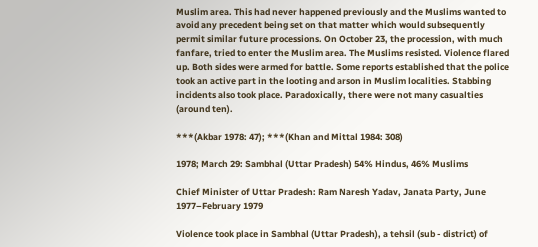Muslim area. This had never happened previously and the Muslims wanted to avoid any precedent being set on that matter which would subsequently permit similar future processions. On October 23, the procession, with much fanfare, tried to enter the Muslim area. The Muslims resisted. Violence flared up. Both sides were armed for battle. Some reports established that the police took an active part in the looting and arson in Muslim localities. Stabbing incidents also took place. Paradoxically, there were not many casualties (around ten).

***(Akbar 1978: 47); ***(Khan and Mittal 1984: 308)

1978; March 29: Sambhal (Uttar Pradesh) 54% Hindus, 46% Muslims

Chief Minister of Uttar Pradesh: Ram Naresh Yadav, Janata Party, June 1977–February 1979

Violence took place in Sambhal (Uttar Pradesh), a tehsil (sub - district) of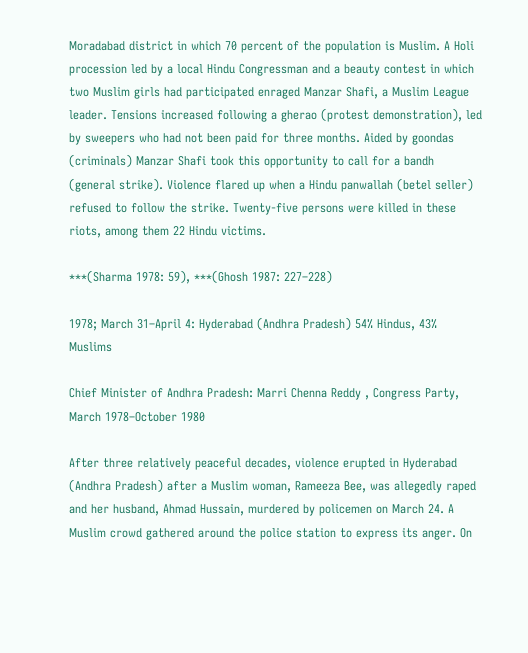Moradabad district in which 70 percent of the population is Muslim. A Holi procession led by a local Hindu Congressman and a beauty contest in which two Muslim girls had participated enraged Manzar Shafi, a Muslim League leader. Tensions increased following a gherao (protest demonstration), led by sweepers who had not been paid for three months. Aided by goondas (criminals) Manzar Shafi took this opportunity to call for a bandh (general strike). Violence flared up when a Hindu panwallah (betel seller) refused to follow the strike. Twenty-five persons were killed in these riots, among them 22 Hindu victims.

***(Sharma 1978: 59), ***(Ghosh 1987: 227–228)

1978; March 31–April 4: Hyderabad (Andhra Pradesh) 54% Hindus, 43% Muslims

Chief Minister of Andhra Pradesh: Marri Chenna Reddy , Congress Party, March 1978–October 1980

After three relatively peaceful decades, violence erupted in Hyderabad (Andhra Pradesh) after a Muslim woman, Rameeza Bee, was allegedly raped and her husband, Ahmad Hussain, murdered by policemen on March 24. A Muslim crowd gathered around the police station to express its anger. On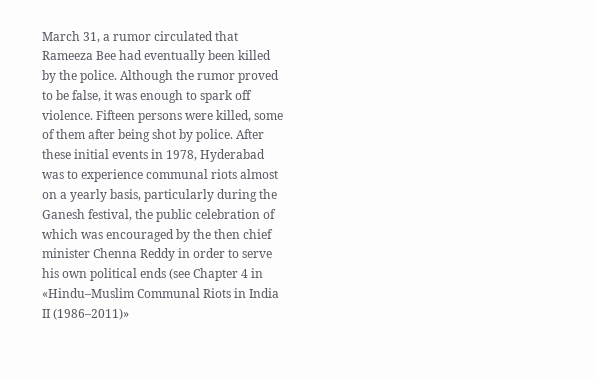March 31, a rumor circulated that Rameeza Bee had eventually been killed by the police. Although the rumor proved to be false, it was enough to spark off violence. Fifteen persons were killed, some of them after being shot by police. After these initial events in 1978, Hyderabad was to experience communal riots almost on a yearly basis, particularly during the Ganesh festival, the public celebration of which was encouraged by the then chief minister Chenna Reddy in order to serve his own political ends (see Chapter 4 in «Hindu–Muslim Communal Riots in India II (1986–2011)»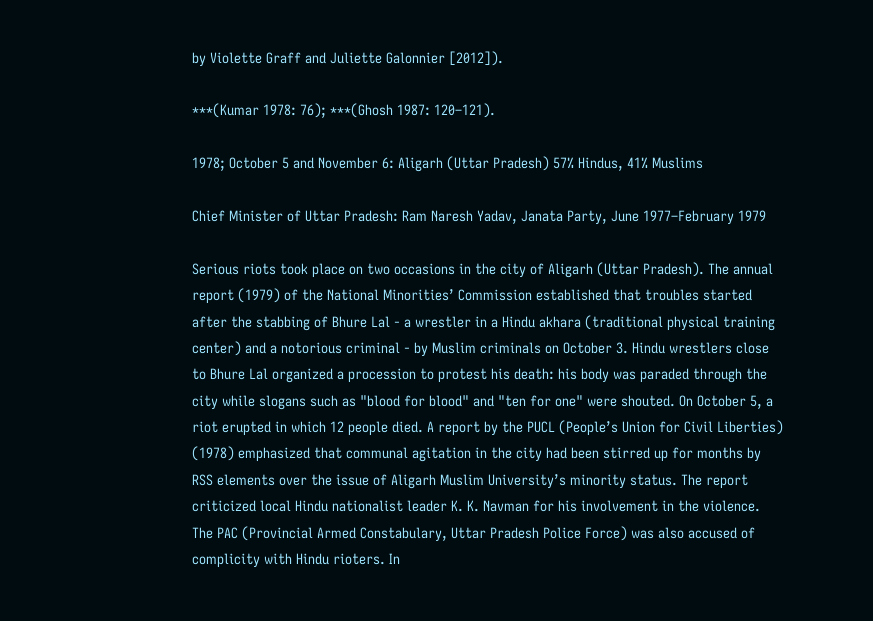by Violette Graff and Juliette Galonnier [2012]).

***(Kumar 1978: 76); ***(Ghosh 1987: 120–121).

1978; October 5 and November 6: Aligarh (Uttar Pradesh) 57% Hindus, 41% Muslims

Chief Minister of Uttar Pradesh: Ram Naresh Yadav, Janata Party, June 1977–February 1979

Serious riots took place on two occasions in the city of Aligarh (Uttar Pradesh). The annual report (1979) of the National Minorities’ Commission established that troubles started after the stabbing of Bhure Lal - a wrestler in a Hindu akhara (traditional physical training center) and a notorious criminal - by Muslim criminals on October 3. Hindu wrestlers close to Bhure Lal organized a procession to protest his death: his body was paraded through the city while slogans such as "blood for blood" and "ten for one" were shouted. On October 5, a riot erupted in which 12 people died. A report by the PUCL (People’s Union for Civil Liberties) (1978) emphasized that communal agitation in the city had been stirred up for months by RSS elements over the issue of Aligarh Muslim University’s minority status. The report criticized local Hindu nationalist leader K. K. Navman for his involvement in the violence. The PAC (Provincial Armed Constabulary, Uttar Pradesh Police Force) was also accused of complicity with Hindu rioters. In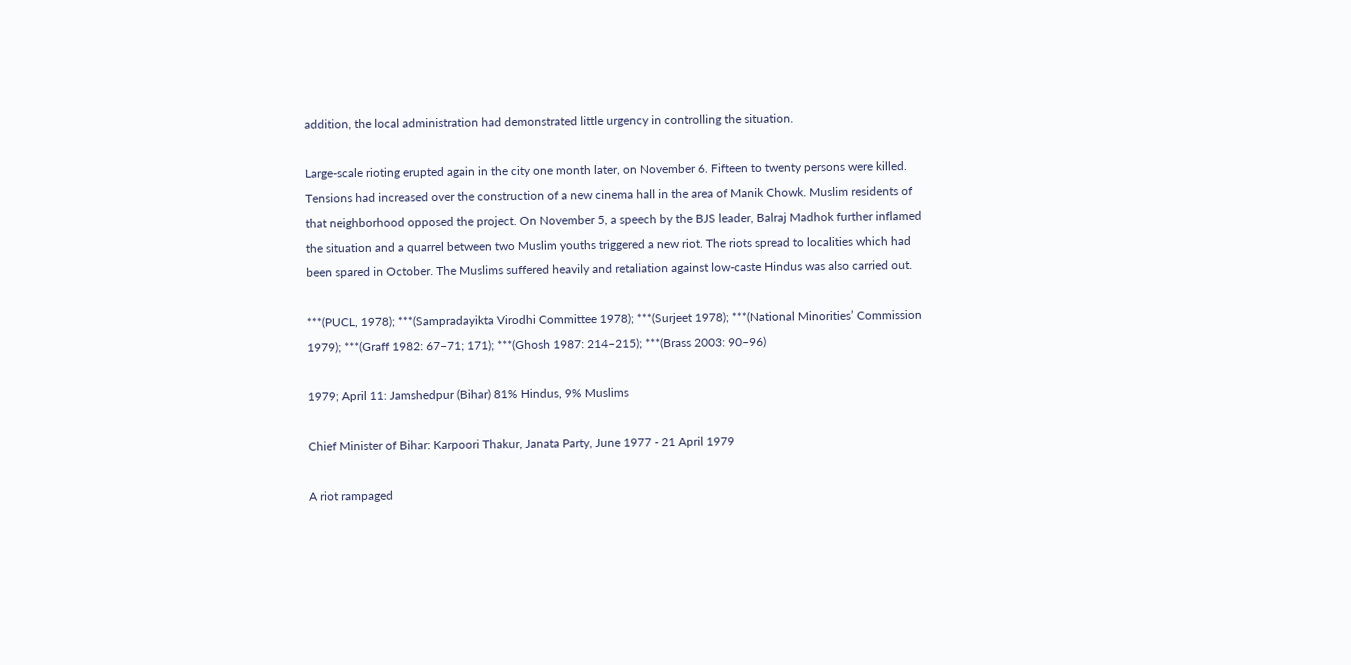addition, the local administration had demonstrated little urgency in controlling the situation.

Large-scale rioting erupted again in the city one month later, on November 6. Fifteen to twenty persons were killed. Tensions had increased over the construction of a new cinema hall in the area of Manik Chowk. Muslim residents of that neighborhood opposed the project. On November 5, a speech by the BJS leader, Balraj Madhok further inflamed the situation and a quarrel between two Muslim youths triggered a new riot. The riots spread to localities which had been spared in October. The Muslims suffered heavily and retaliation against low-caste Hindus was also carried out.

***(PUCL, 1978); ***(Sampradayikta Virodhi Committee 1978); ***(Surjeet 1978); ***(National Minorities’ Commission 1979); ***(Graff 1982: 67–71; 171); ***(Ghosh 1987: 214–215); ***(Brass 2003: 90–96)

1979; April 11: Jamshedpur (Bihar) 81% Hindus, 9% Muslims

Chief Minister of Bihar: Karpoori Thakur, Janata Party, June 1977 - 21 April 1979

A riot rampaged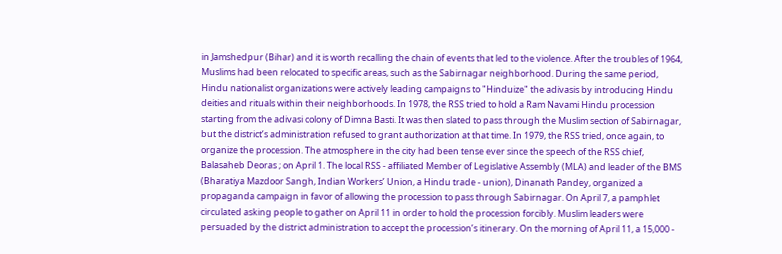in Jamshedpur (Bihar) and it is worth recalling the chain of events that led to the violence. After the troubles of 1964, Muslims had been relocated to specific areas, such as the Sabirnagar neighborhood. During the same period, Hindu nationalist organizations were actively leading campaigns to "Hinduize" the adivasis by introducing Hindu deities and rituals within their neighborhoods. In 1978, the RSS tried to hold a Ram Navami Hindu procession starting from the adivasi colony of Dimna Basti. It was then slated to pass through the Muslim section of Sabirnagar, but the district’s administration refused to grant authorization at that time. In 1979, the RSS tried, once again, to organize the procession. The atmosphere in the city had been tense ever since the speech of the RSS chief, Balasaheb Deoras ; on April 1. The local RSS - affiliated Member of Legislative Assembly (MLA) and leader of the BMS (Bharatiya Mazdoor Sangh, Indian Workers’ Union, a Hindu trade - union), Dinanath Pandey, organized a propaganda campaign in favor of allowing the procession to pass through Sabirnagar. On April 7, a pamphlet circulated asking people to gather on April 11 in order to hold the procession forcibly. Muslim leaders were persuaded by the district administration to accept the procession’s itinerary. On the morning of April 11, a 15,000 -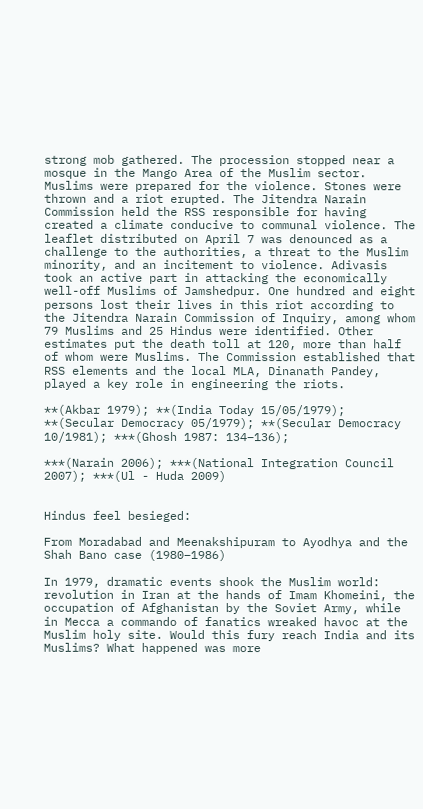strong mob gathered. The procession stopped near a mosque in the Mango Area of the Muslim sector. Muslims were prepared for the violence. Stones were thrown and a riot erupted. The Jitendra Narain Commission held the RSS responsible for having created a climate conducive to communal violence. The leaflet distributed on April 7 was denounced as a challenge to the authorities, a threat to the Muslim minority, and an incitement to violence. Adivasis took an active part in attacking the economically well-off Muslims of Jamshedpur. One hundred and eight persons lost their lives in this riot according to the Jitendra Narain Commission of Inquiry, among whom 79 Muslims and 25 Hindus were identified. Other estimates put the death toll at 120, more than half of whom were Muslims. The Commission established that RSS elements and the local MLA, Dinanath Pandey, played a key role in engineering the riots.

**(Akbar 1979); **(India Today 15/05/1979); **(Secular Democracy 05/1979); **(Secular Democracy 10/1981); ***(Ghosh 1987: 134–136);

***(Narain 2006); ***(National Integration Council 2007); ***(Ul - Huda 2009)


Hindus feel besieged:

From Moradabad and Meenakshipuram to Ayodhya and the Shah Bano case (1980–1986)

In 1979, dramatic events shook the Muslim world: revolution in Iran at the hands of Imam Khomeini, the occupation of Afghanistan by the Soviet Army, while in Mecca a commando of fanatics wreaked havoc at the Muslim holy site. Would this fury reach India and its Muslims? What happened was more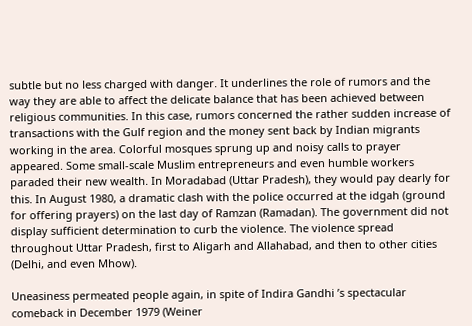subtle but no less charged with danger. It underlines the role of rumors and the way they are able to affect the delicate balance that has been achieved between religious communities. In this case, rumors concerned the rather sudden increase of transactions with the Gulf region and the money sent back by Indian migrants working in the area. Colorful mosques sprung up and noisy calls to prayer appeared. Some small-scale Muslim entrepreneurs and even humble workers paraded their new wealth. In Moradabad (Uttar Pradesh), they would pay dearly for this. In August 1980, a dramatic clash with the police occurred at the idgah (ground for offering prayers) on the last day of Ramzan (Ramadan). The government did not display sufficient determination to curb the violence. The violence spread throughout Uttar Pradesh, first to Aligarh and Allahabad, and then to other cities (Delhi, and even Mhow).

Uneasiness permeated people again, in spite of Indira Gandhi ’s spectacular comeback in December 1979 (Weiner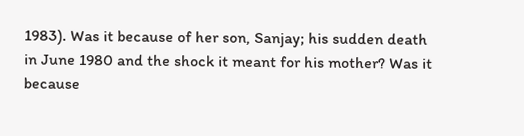1983). Was it because of her son, Sanjay; his sudden death in June 1980 and the shock it meant for his mother? Was it because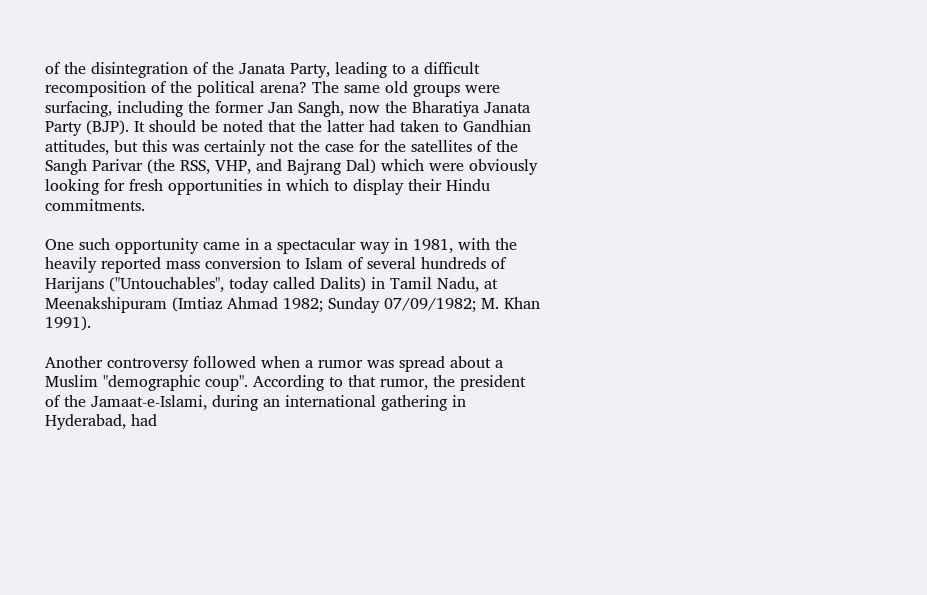of the disintegration of the Janata Party, leading to a difficult recomposition of the political arena? The same old groups were surfacing, including the former Jan Sangh, now the Bharatiya Janata Party (BJP). It should be noted that the latter had taken to Gandhian attitudes, but this was certainly not the case for the satellites of the Sangh Parivar (the RSS, VHP, and Bajrang Dal) which were obviously looking for fresh opportunities in which to display their Hindu commitments.

One such opportunity came in a spectacular way in 1981, with the heavily reported mass conversion to Islam of several hundreds of Harijans ("Untouchables", today called Dalits) in Tamil Nadu, at Meenakshipuram (Imtiaz Ahmad 1982; Sunday 07/09/1982; M. Khan 1991).

Another controversy followed when a rumor was spread about a Muslim "demographic coup". According to that rumor, the president of the Jamaat-e-Islami, during an international gathering in Hyderabad, had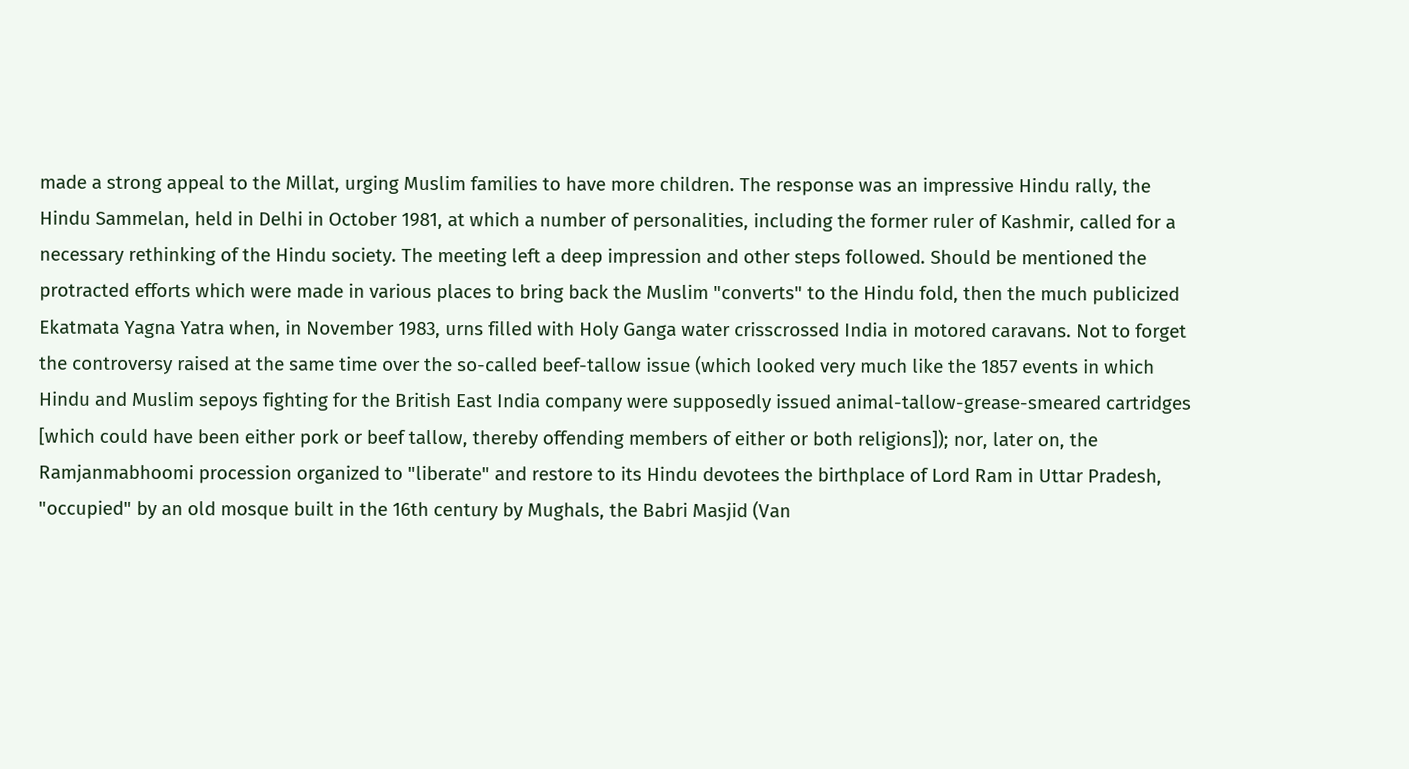made a strong appeal to the Millat, urging Muslim families to have more children. The response was an impressive Hindu rally, the Hindu Sammelan, held in Delhi in October 1981, at which a number of personalities, including the former ruler of Kashmir, called for a necessary rethinking of the Hindu society. The meeting left a deep impression and other steps followed. Should be mentioned the protracted efforts which were made in various places to bring back the Muslim "converts" to the Hindu fold, then the much publicized Ekatmata Yagna Yatra when, in November 1983, urns filled with Holy Ganga water crisscrossed India in motored caravans. Not to forget the controversy raised at the same time over the so-called beef-tallow issue (which looked very much like the 1857 events in which Hindu and Muslim sepoys fighting for the British East India company were supposedly issued animal-tallow-grease-smeared cartridges [which could have been either pork or beef tallow, thereby offending members of either or both religions]); nor, later on, the Ramjanmabhoomi procession organized to "liberate" and restore to its Hindu devotees the birthplace of Lord Ram in Uttar Pradesh, "occupied" by an old mosque built in the 16th century by Mughals, the Babri Masjid (Van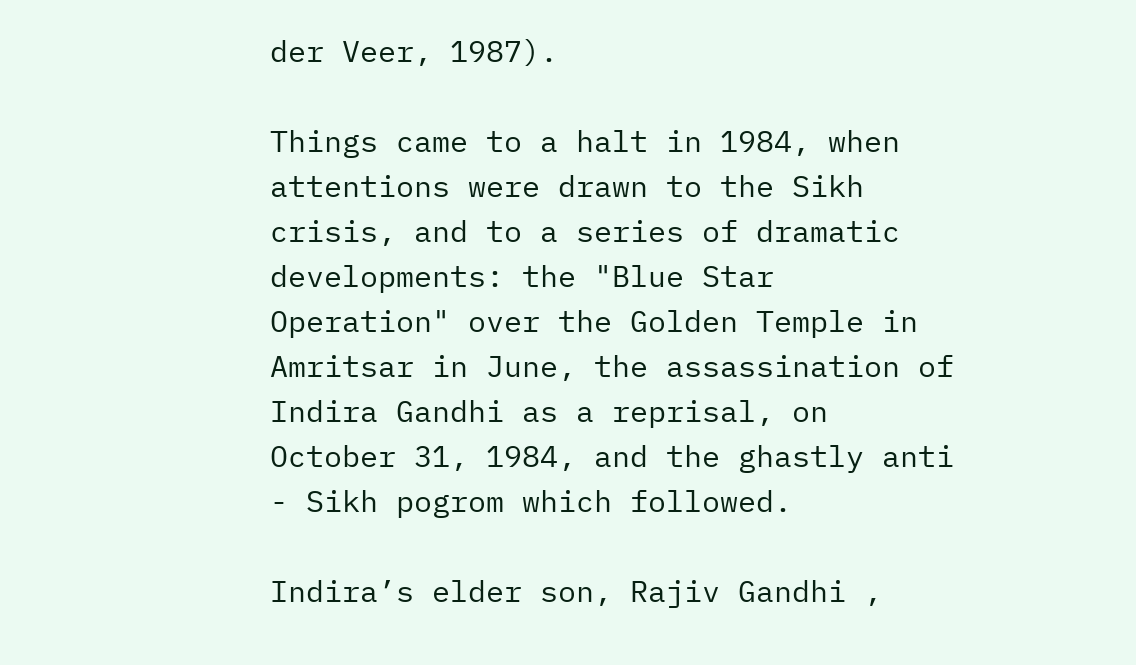der Veer, 1987).

Things came to a halt in 1984, when attentions were drawn to the Sikh crisis, and to a series of dramatic developments: the "Blue Star Operation" over the Golden Temple in Amritsar in June, the assassination of Indira Gandhi as a reprisal, on October 31, 1984, and the ghastly anti - Sikh pogrom which followed.

Indira’s elder son, Rajiv Gandhi ,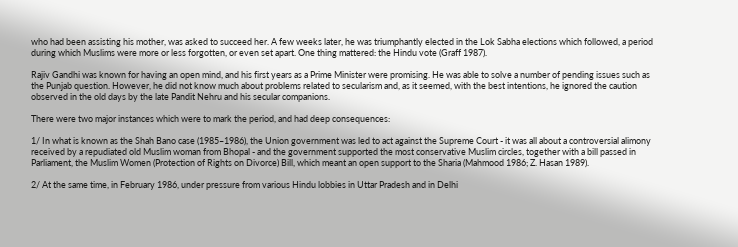who had been assisting his mother, was asked to succeed her. A few weeks later, he was triumphantly elected in the Lok Sabha elections which followed, a period during which Muslims were more or less forgotten, or even set apart. One thing mattered: the Hindu vote (Graff 1987).

Rajiv Gandhi was known for having an open mind, and his first years as a Prime Minister were promising. He was able to solve a number of pending issues such as the Punjab question. However, he did not know much about problems related to secularism and, as it seemed, with the best intentions, he ignored the caution observed in the old days by the late Pandit Nehru and his secular companions.

There were two major instances which were to mark the period, and had deep consequences:

1/ In what is known as the Shah Bano case (1985–1986), the Union government was led to act against the Supreme Court - it was all about a controversial alimony received by a repudiated old Muslim woman from Bhopal - and the government supported the most conservative Muslim circles, together with a bill passed in Parliament, the Muslim Women (Protection of Rights on Divorce) Bill, which meant an open support to the Sharia (Mahmood 1986; Z. Hasan 1989).

2/ At the same time, in February 1986, under pressure from various Hindu lobbies in Uttar Pradesh and in Delhi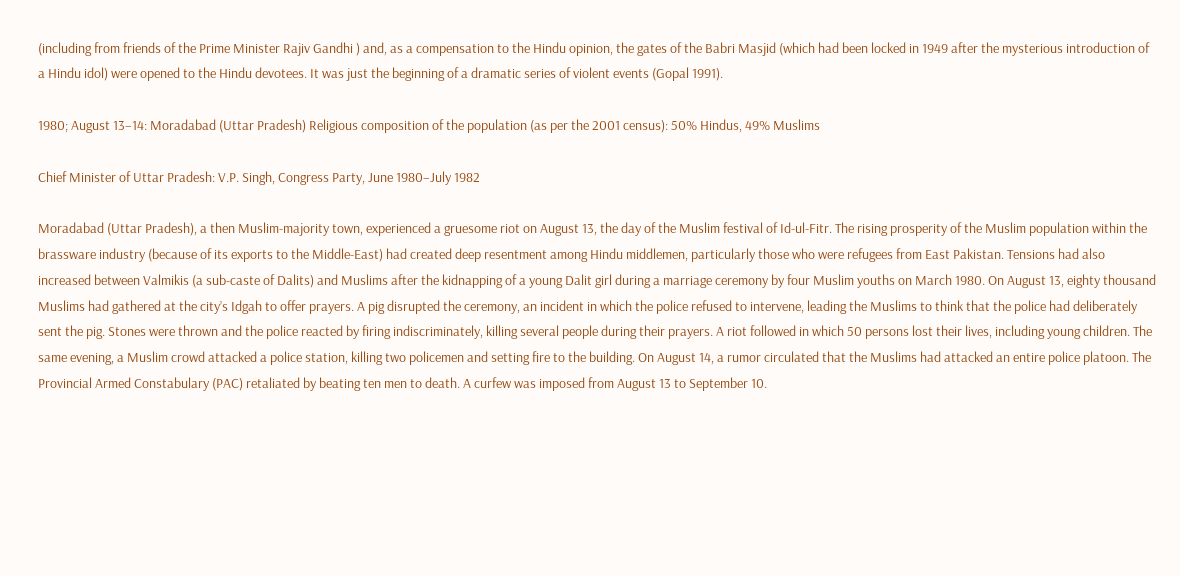(including from friends of the Prime Minister Rajiv Gandhi ) and, as a compensation to the Hindu opinion, the gates of the Babri Masjid (which had been locked in 1949 after the mysterious introduction of a Hindu idol) were opened to the Hindu devotees. It was just the beginning of a dramatic series of violent events (Gopal 1991).

1980; August 13–14: Moradabad (Uttar Pradesh) Religious composition of the population (as per the 2001 census): 50% Hindus, 49% Muslims

Chief Minister of Uttar Pradesh: V.P. Singh, Congress Party, June 1980–July 1982

Moradabad (Uttar Pradesh), a then Muslim-majority town, experienced a gruesome riot on August 13, the day of the Muslim festival of Id-ul-Fitr. The rising prosperity of the Muslim population within the brassware industry (because of its exports to the Middle-East) had created deep resentment among Hindu middlemen, particularly those who were refugees from East Pakistan. Tensions had also increased between Valmikis (a sub-caste of Dalits) and Muslims after the kidnapping of a young Dalit girl during a marriage ceremony by four Muslim youths on March 1980. On August 13, eighty thousand Muslims had gathered at the city’s Idgah to offer prayers. A pig disrupted the ceremony, an incident in which the police refused to intervene, leading the Muslims to think that the police had deliberately sent the pig. Stones were thrown and the police reacted by firing indiscriminately, killing several people during their prayers. A riot followed in which 50 persons lost their lives, including young children. The same evening, a Muslim crowd attacked a police station, killing two policemen and setting fire to the building. On August 14, a rumor circulated that the Muslims had attacked an entire police platoon. The Provincial Armed Constabulary (PAC) retaliated by beating ten men to death. A curfew was imposed from August 13 to September 10.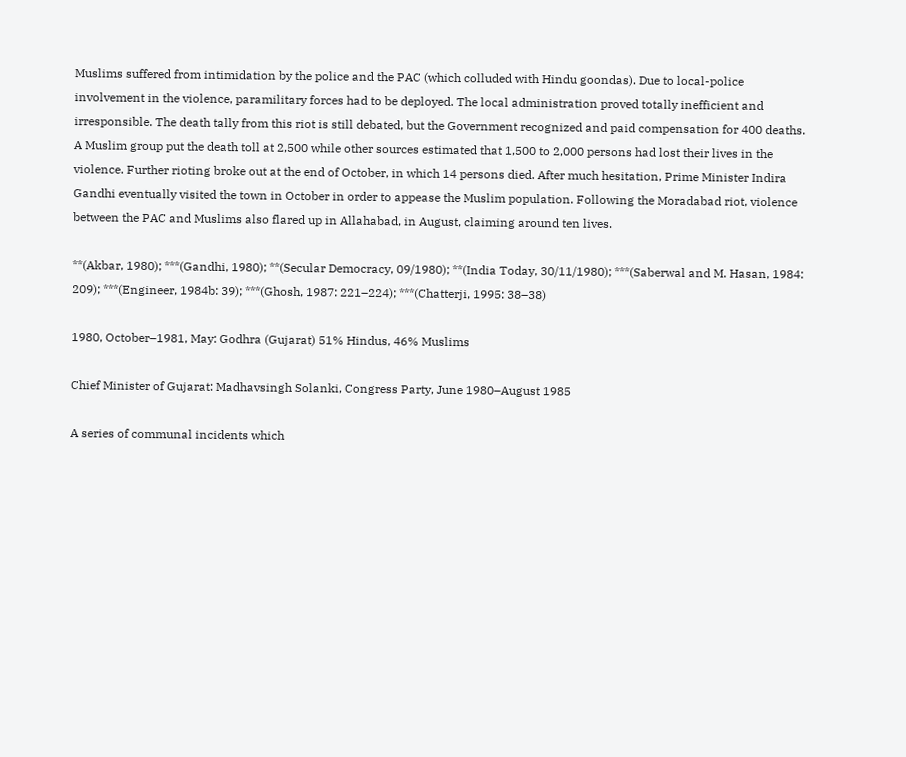Muslims suffered from intimidation by the police and the PAC (which colluded with Hindu goondas). Due to local-police involvement in the violence, paramilitary forces had to be deployed. The local administration proved totally inefficient and irresponsible. The death tally from this riot is still debated, but the Government recognized and paid compensation for 400 deaths. A Muslim group put the death toll at 2,500 while other sources estimated that 1,500 to 2,000 persons had lost their lives in the violence. Further rioting broke out at the end of October, in which 14 persons died. After much hesitation, Prime Minister Indira Gandhi eventually visited the town in October in order to appease the Muslim population. Following the Moradabad riot, violence between the PAC and Muslims also flared up in Allahabad, in August, claiming around ten lives.

**(Akbar, 1980); ***(Gandhi, 1980); **(Secular Democracy, 09/1980); **(India Today, 30/11/1980); ***(Saberwal and M. Hasan, 1984: 209); ***(Engineer, 1984b: 39); ***(Ghosh, 1987: 221–224); ***(Chatterji, 1995: 38–38)

1980, October–1981, May: Godhra (Gujarat) 51% Hindus, 46% Muslims

Chief Minister of Gujarat: Madhavsingh Solanki, Congress Party, June 1980–August 1985

A series of communal incidents which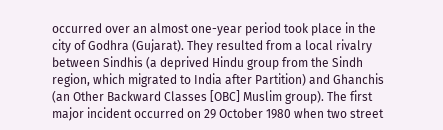occurred over an almost one-year period took place in the city of Godhra (Gujarat). They resulted from a local rivalry between Sindhis (a deprived Hindu group from the Sindh region, which migrated to India after Partition) and Ghanchis (an Other Backward Classes [OBC] Muslim group). The first major incident occurred on 29 October 1980 when two street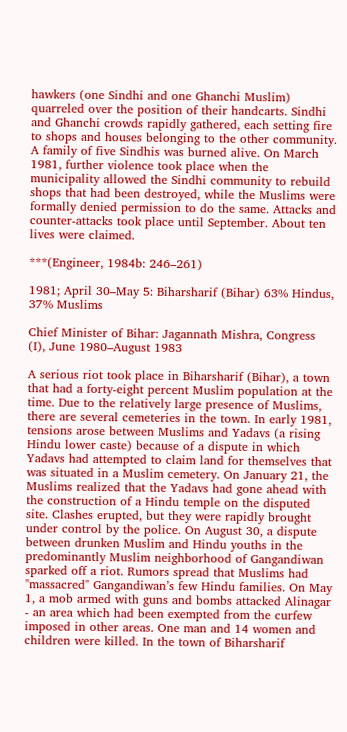hawkers (one Sindhi and one Ghanchi Muslim) quarreled over the position of their handcarts. Sindhi and Ghanchi crowds rapidly gathered, each setting fire to shops and houses belonging to the other community. A family of five Sindhis was burned alive. On March 1981, further violence took place when the municipality allowed the Sindhi community to rebuild shops that had been destroyed, while the Muslims were formally denied permission to do the same. Attacks and counter-attacks took place until September. About ten lives were claimed.

***(Engineer, 1984b: 246–261)

1981; April 30–May 5: Biharsharif (Bihar) 63% Hindus, 37% Muslims

Chief Minister of Bihar: Jagannath Mishra, Congress (I), June 1980–August 1983

A serious riot took place in Biharsharif (Bihar), a town that had a forty-eight percent Muslim population at the time. Due to the relatively large presence of Muslims, there are several cemeteries in the town. In early 1981, tensions arose between Muslims and Yadavs (a rising Hindu lower caste) because of a dispute in which Yadavs had attempted to claim land for themselves that was situated in a Muslim cemetery. On January 21, the Muslims realized that the Yadavs had gone ahead with the construction of a Hindu temple on the disputed site. Clashes erupted, but they were rapidly brought under control by the police. On August 30, a dispute between drunken Muslim and Hindu youths in the predominantly Muslim neighborhood of Gangandiwan sparked off a riot. Rumors spread that Muslims had "massacred" Gangandiwan’s few Hindu families. On May 1, a mob armed with guns and bombs attacked Alinagar - an area which had been exempted from the curfew imposed in other areas. One man and 14 women and children were killed. In the town of Biharsharif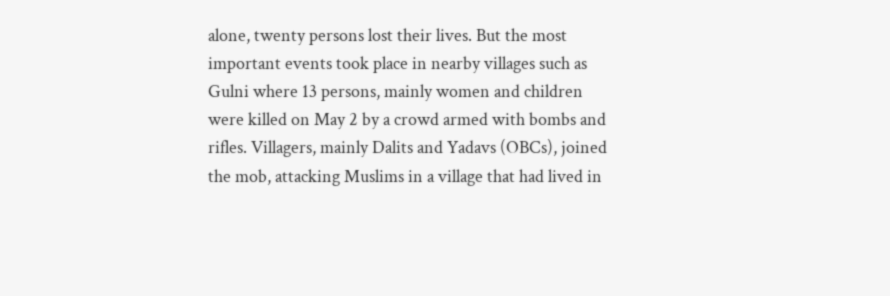alone, twenty persons lost their lives. But the most important events took place in nearby villages such as Gulni where 13 persons, mainly women and children were killed on May 2 by a crowd armed with bombs and rifles. Villagers, mainly Dalits and Yadavs (OBCs), joined the mob, attacking Muslims in a village that had lived in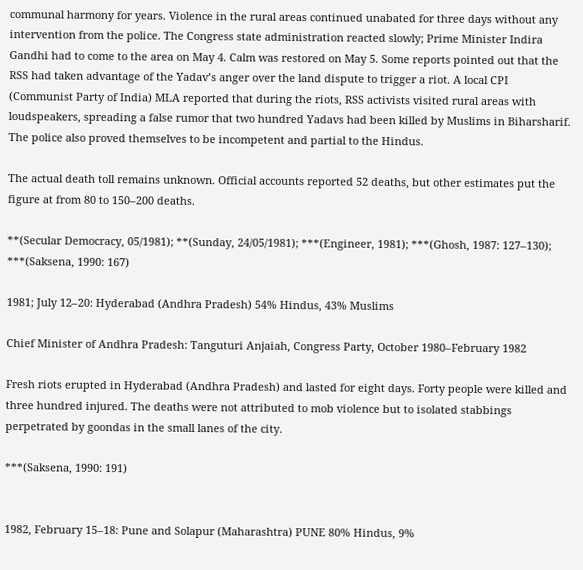communal harmony for years. Violence in the rural areas continued unabated for three days without any intervention from the police. The Congress state administration reacted slowly; Prime Minister Indira Gandhi had to come to the area on May 4. Calm was restored on May 5. Some reports pointed out that the RSS had taken advantage of the Yadav’s anger over the land dispute to trigger a riot. A local CPI (Communist Party of India) MLA reported that during the riots, RSS activists visited rural areas with loudspeakers, spreading a false rumor that two hundred Yadavs had been killed by Muslims in Biharsharif. The police also proved themselves to be incompetent and partial to the Hindus.

The actual death toll remains unknown. Official accounts reported 52 deaths, but other estimates put the figure at from 80 to 150–200 deaths.

**(Secular Democracy, 05/1981); **(Sunday, 24/05/1981); ***(Engineer, 1981); ***(Ghosh, 1987: 127–130); ***(Saksena, 1990: 167)

1981; July 12–20: Hyderabad (Andhra Pradesh) 54% Hindus, 43% Muslims

Chief Minister of Andhra Pradesh: Tanguturi Anjaiah, Congress Party, October 1980–February 1982

Fresh riots erupted in Hyderabad (Andhra Pradesh) and lasted for eight days. Forty people were killed and three hundred injured. The deaths were not attributed to mob violence but to isolated stabbings perpetrated by goondas in the small lanes of the city.

***(Saksena, 1990: 191)


1982, February 15–18: Pune and Solapur (Maharashtra) PUNE 80% Hindus, 9%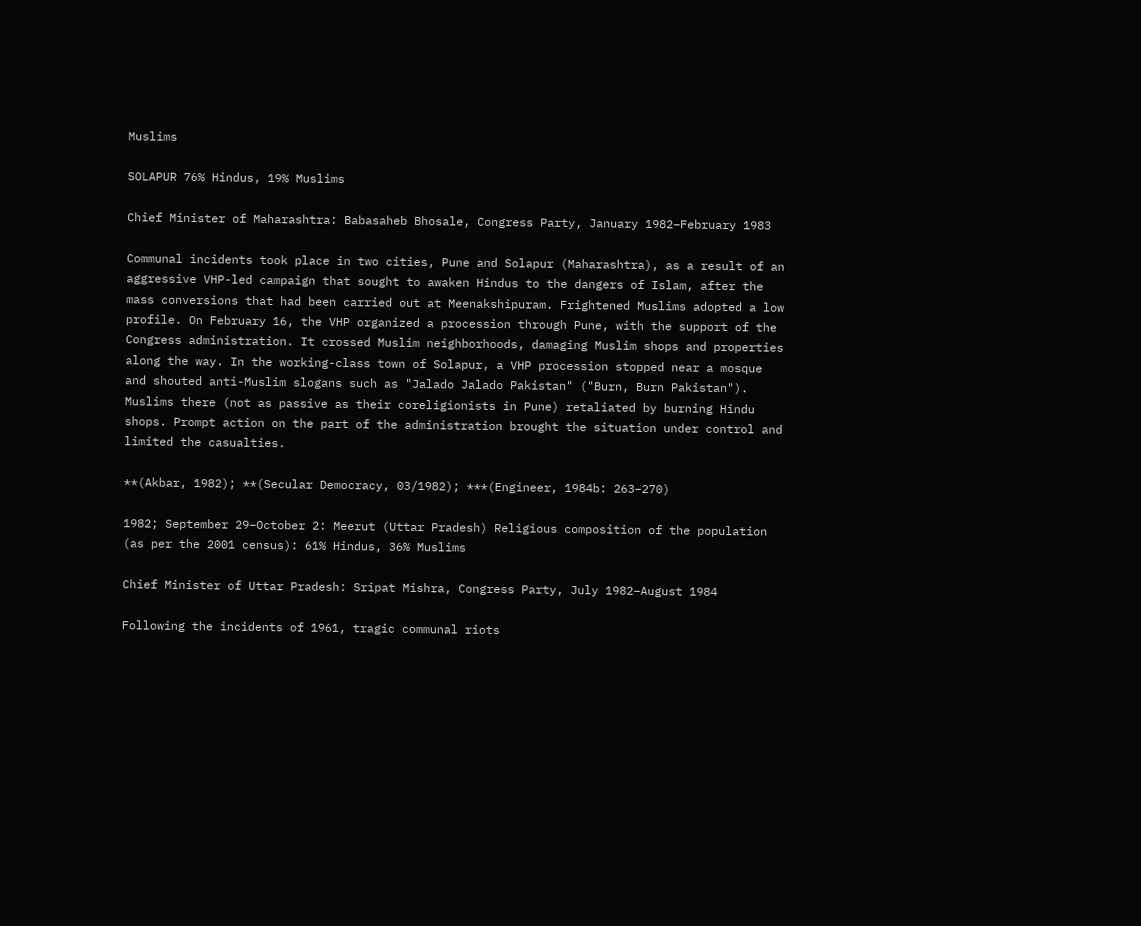Muslims

SOLAPUR 76% Hindus, 19% Muslims

Chief Minister of Maharashtra: Babasaheb Bhosale, Congress Party, January 1982–February 1983

Communal incidents took place in two cities, Pune and Solapur (Maharashtra), as a result of an aggressive VHP-led campaign that sought to awaken Hindus to the dangers of Islam, after the mass conversions that had been carried out at Meenakshipuram. Frightened Muslims adopted a low profile. On February 16, the VHP organized a procession through Pune, with the support of the Congress administration. It crossed Muslim neighborhoods, damaging Muslim shops and properties along the way. In the working-class town of Solapur, a VHP procession stopped near a mosque and shouted anti-Muslim slogans such as "Jalado Jalado Pakistan" ("Burn, Burn Pakistan"). Muslims there (not as passive as their coreligionists in Pune) retaliated by burning Hindu shops. Prompt action on the part of the administration brought the situation under control and limited the casualties.

**(Akbar, 1982); **(Secular Democracy, 03/1982); ***(Engineer, 1984b: 263–270)

1982; September 29–October 2: Meerut (Uttar Pradesh) Religious composition of the population (as per the 2001 census): 61% Hindus, 36% Muslims

Chief Minister of Uttar Pradesh: Sripat Mishra, Congress Party, July 1982–August 1984

Following the incidents of 1961, tragic communal riots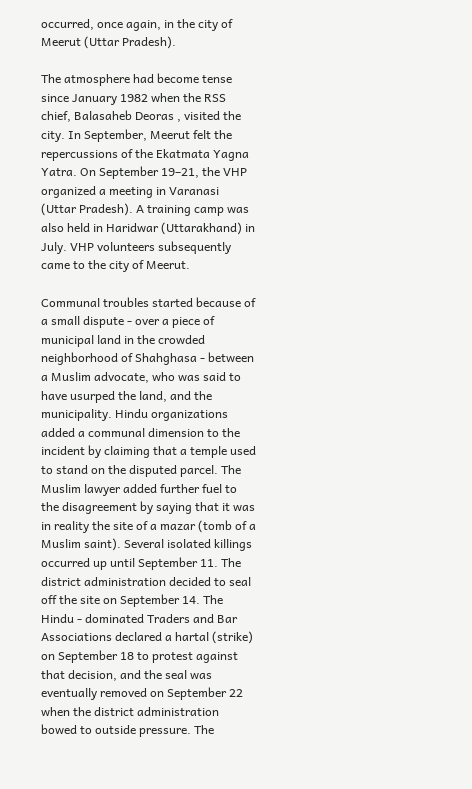occurred, once again, in the city of Meerut (Uttar Pradesh).

The atmosphere had become tense since January 1982 when the RSS chief, Balasaheb Deoras , visited the city. In September, Meerut felt the repercussions of the Ekatmata Yagna Yatra. On September 19–21, the VHP organized a meeting in Varanasi (Uttar Pradesh). A training camp was also held in Haridwar (Uttarakhand) in July. VHP volunteers subsequently came to the city of Meerut.

Communal troubles started because of a small dispute - over a piece of municipal land in the crowded neighborhood of Shahghasa - between a Muslim advocate, who was said to have usurped the land, and the municipality. Hindu organizations added a communal dimension to the incident by claiming that a temple used to stand on the disputed parcel. The Muslim lawyer added further fuel to the disagreement by saying that it was in reality the site of a mazar (tomb of a Muslim saint). Several isolated killings occurred up until September 11. The district administration decided to seal off the site on September 14. The Hindu - dominated Traders and Bar Associations declared a hartal (strike) on September 18 to protest against that decision, and the seal was eventually removed on September 22 when the district administration bowed to outside pressure. The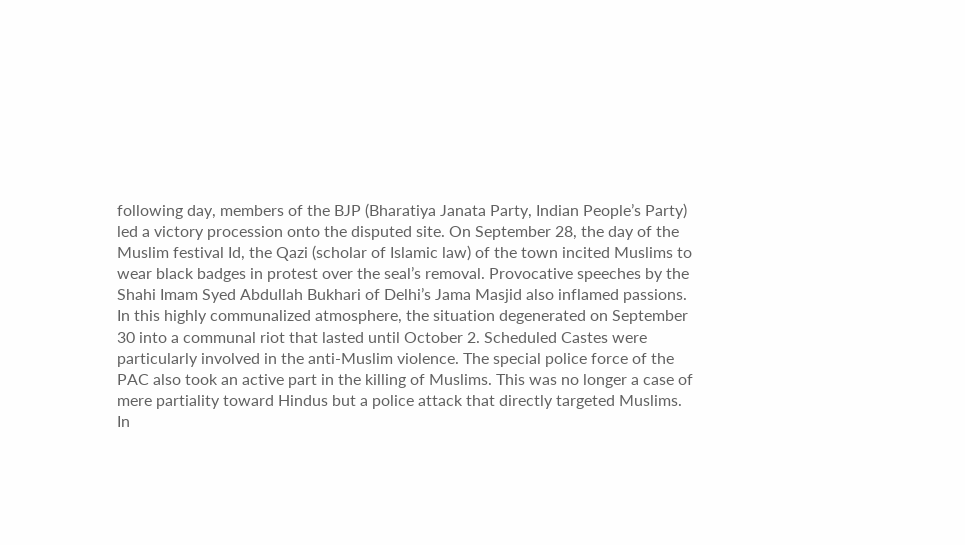following day, members of the BJP (Bharatiya Janata Party, Indian People’s Party) led a victory procession onto the disputed site. On September 28, the day of the Muslim festival Id, the Qazi (scholar of Islamic law) of the town incited Muslims to wear black badges in protest over the seal’s removal. Provocative speeches by the Shahi Imam Syed Abdullah Bukhari of Delhi’s Jama Masjid also inflamed passions. In this highly communalized atmosphere, the situation degenerated on September 30 into a communal riot that lasted until October 2. Scheduled Castes were particularly involved in the anti-Muslim violence. The special police force of the PAC also took an active part in the killing of Muslims. This was no longer a case of mere partiality toward Hindus but a police attack that directly targeted Muslims. In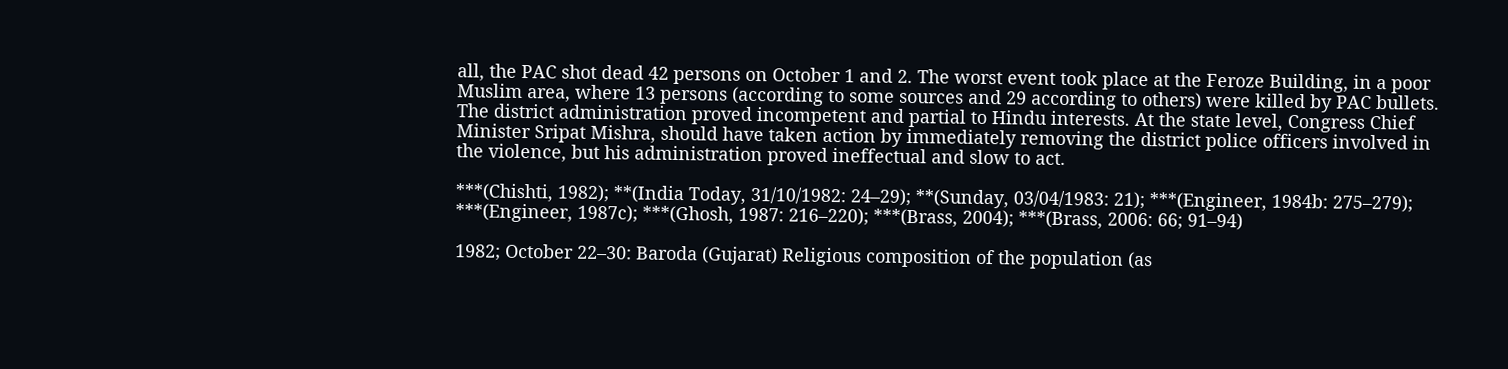all, the PAC shot dead 42 persons on October 1 and 2. The worst event took place at the Feroze Building, in a poor Muslim area, where 13 persons (according to some sources and 29 according to others) were killed by PAC bullets. The district administration proved incompetent and partial to Hindu interests. At the state level, Congress Chief Minister Sripat Mishra, should have taken action by immediately removing the district police officers involved in the violence, but his administration proved ineffectual and slow to act.

***(Chishti, 1982); **(India Today, 31/10/1982: 24–29); **(Sunday, 03/04/1983: 21); ***(Engineer, 1984b: 275–279); ***(Engineer, 1987c); ***(Ghosh, 1987: 216–220); ***(Brass, 2004); ***(Brass, 2006: 66; 91–94)

1982; October 22–30: Baroda (Gujarat) Religious composition of the population (as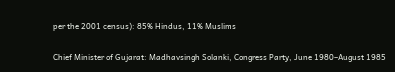per the 2001 census): 85% Hindus, 11% Muslims

Chief Minister of Gujarat: Madhavsingh Solanki, Congress Party, June 1980–August 1985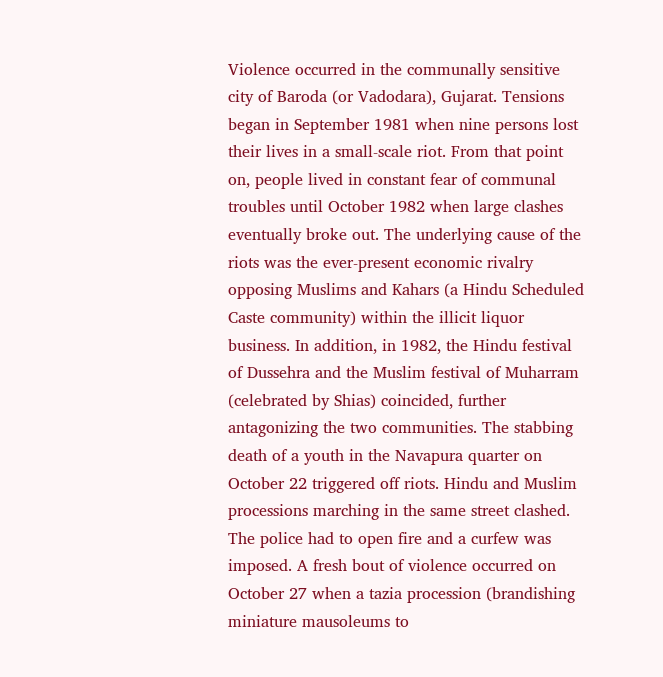Violence occurred in the communally sensitive city of Baroda (or Vadodara), Gujarat. Tensions began in September 1981 when nine persons lost their lives in a small-scale riot. From that point on, people lived in constant fear of communal troubles until October 1982 when large clashes eventually broke out. The underlying cause of the riots was the ever-present economic rivalry opposing Muslims and Kahars (a Hindu Scheduled Caste community) within the illicit liquor business. In addition, in 1982, the Hindu festival of Dussehra and the Muslim festival of Muharram (celebrated by Shias) coincided, further antagonizing the two communities. The stabbing death of a youth in the Navapura quarter on October 22 triggered off riots. Hindu and Muslim processions marching in the same street clashed. The police had to open fire and a curfew was imposed. A fresh bout of violence occurred on October 27 when a tazia procession (brandishing miniature mausoleums to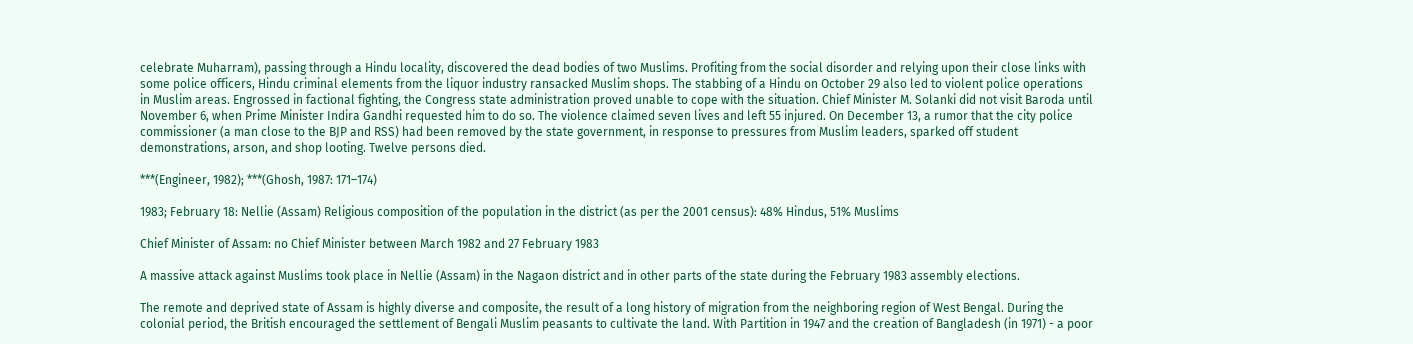celebrate Muharram), passing through a Hindu locality, discovered the dead bodies of two Muslims. Profiting from the social disorder and relying upon their close links with some police officers, Hindu criminal elements from the liquor industry ransacked Muslim shops. The stabbing of a Hindu on October 29 also led to violent police operations in Muslim areas. Engrossed in factional fighting, the Congress state administration proved unable to cope with the situation. Chief Minister M. Solanki did not visit Baroda until November 6, when Prime Minister Indira Gandhi requested him to do so. The violence claimed seven lives and left 55 injured. On December 13, a rumor that the city police commissioner (a man close to the BJP and RSS) had been removed by the state government, in response to pressures from Muslim leaders, sparked off student demonstrations, arson, and shop looting. Twelve persons died.

***(Engineer, 1982); ***(Ghosh, 1987: 171–174)

1983; February 18: Nellie (Assam) Religious composition of the population in the district (as per the 2001 census): 48% Hindus, 51% Muslims

Chief Minister of Assam: no Chief Minister between March 1982 and 27 February 1983

A massive attack against Muslims took place in Nellie (Assam) in the Nagaon district and in other parts of the state during the February 1983 assembly elections.

The remote and deprived state of Assam is highly diverse and composite, the result of a long history of migration from the neighboring region of West Bengal. During the colonial period, the British encouraged the settlement of Bengali Muslim peasants to cultivate the land. With Partition in 1947 and the creation of Bangladesh (in 1971) - a poor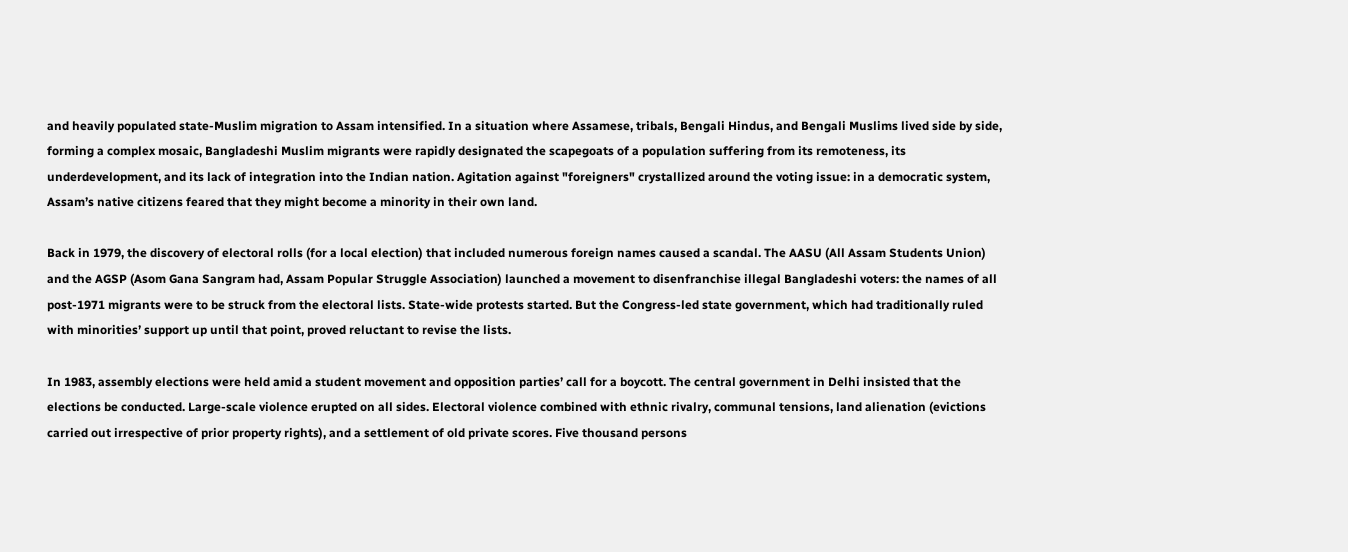and heavily populated state-Muslim migration to Assam intensified. In a situation where Assamese, tribals, Bengali Hindus, and Bengali Muslims lived side by side, forming a complex mosaic, Bangladeshi Muslim migrants were rapidly designated the scapegoats of a population suffering from its remoteness, its underdevelopment, and its lack of integration into the Indian nation. Agitation against "foreigners" crystallized around the voting issue: in a democratic system, Assam’s native citizens feared that they might become a minority in their own land.

Back in 1979, the discovery of electoral rolls (for a local election) that included numerous foreign names caused a scandal. The AASU (All Assam Students Union) and the AGSP (Asom Gana Sangram had, Assam Popular Struggle Association) launched a movement to disenfranchise illegal Bangladeshi voters: the names of all post-1971 migrants were to be struck from the electoral lists. State-wide protests started. But the Congress-led state government, which had traditionally ruled with minorities’ support up until that point, proved reluctant to revise the lists.

In 1983, assembly elections were held amid a student movement and opposition parties’ call for a boycott. The central government in Delhi insisted that the elections be conducted. Large-scale violence erupted on all sides. Electoral violence combined with ethnic rivalry, communal tensions, land alienation (evictions carried out irrespective of prior property rights), and a settlement of old private scores. Five thousand persons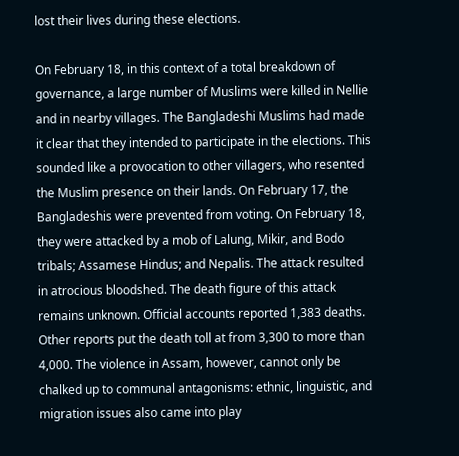lost their lives during these elections.

On February 18, in this context of a total breakdown of governance, a large number of Muslims were killed in Nellie and in nearby villages. The Bangladeshi Muslims had made it clear that they intended to participate in the elections. This sounded like a provocation to other villagers, who resented the Muslim presence on their lands. On February 17, the Bangladeshis were prevented from voting. On February 18, they were attacked by a mob of Lalung, Mikir, and Bodo tribals; Assamese Hindus; and Nepalis. The attack resulted in atrocious bloodshed. The death figure of this attack remains unknown. Official accounts reported 1,383 deaths. Other reports put the death toll at from 3,300 to more than 4,000. The violence in Assam, however, cannot only be chalked up to communal antagonisms: ethnic, linguistic, and migration issues also came into play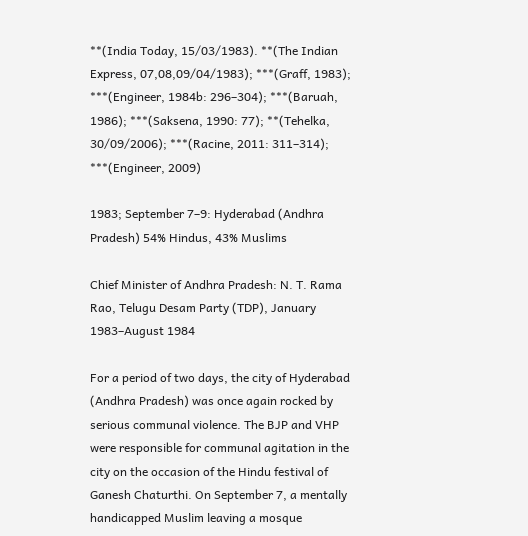**(India Today, 15/03/1983). **(The Indian Express, 07,08,09/04/1983); ***(Graff, 1983); ***(Engineer, 1984b: 296–304); ***(Baruah, 1986); ***(Saksena, 1990: 77); **(Tehelka, 30/09/2006); ***(Racine, 2011: 311–314); ***(Engineer, 2009)

1983; September 7–9: Hyderabad (Andhra Pradesh) 54% Hindus, 43% Muslims

Chief Minister of Andhra Pradesh: N. T. Rama Rao, Telugu Desam Party (TDP), January 1983–August 1984

For a period of two days, the city of Hyderabad (Andhra Pradesh) was once again rocked by serious communal violence. The BJP and VHP were responsible for communal agitation in the city on the occasion of the Hindu festival of Ganesh Chaturthi. On September 7, a mentally handicapped Muslim leaving a mosque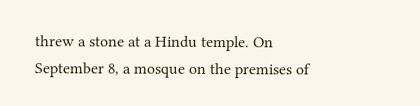threw a stone at a Hindu temple. On September 8, a mosque on the premises of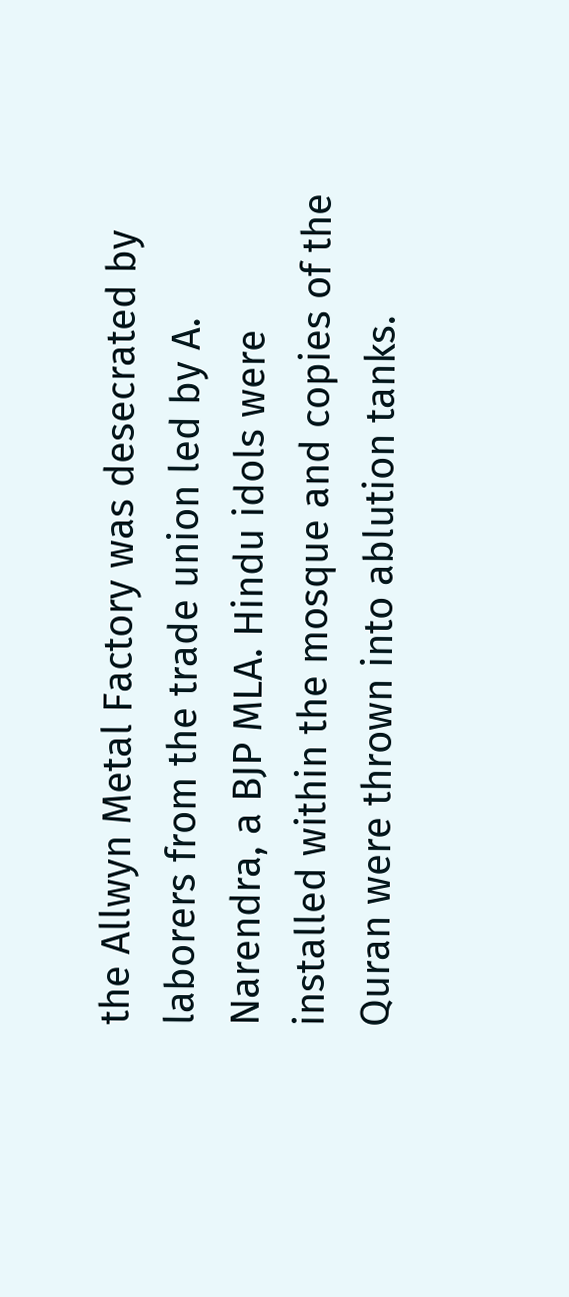the Allwyn Metal Factory was desecrated by laborers from the trade union led by A. Narendra, a BJP MLA. Hindu idols were installed within the mosque and copies of the Quran were thrown into ablution tanks.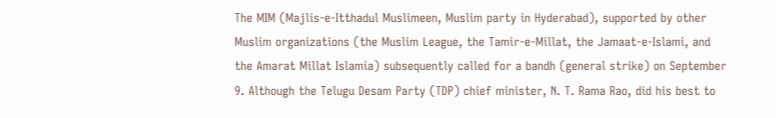The MIM (Majlis-e-Itthadul Muslimeen, Muslim party in Hyderabad), supported by other Muslim organizations (the Muslim League, the Tamir-e-Millat, the Jamaat-e-Islami, and the Amarat Millat Islamia) subsequently called for a bandh (general strike) on September 9. Although the Telugu Desam Party (TDP) chief minister, N. T. Rama Rao, did his best to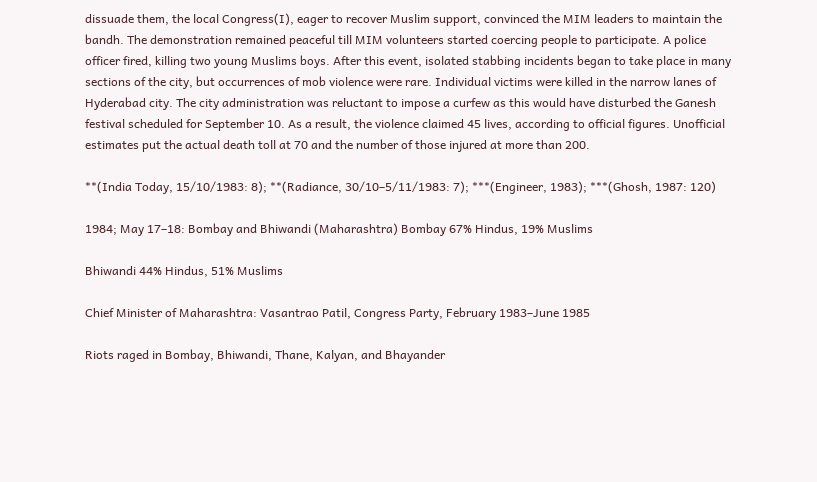dissuade them, the local Congress(I), eager to recover Muslim support, convinced the MIM leaders to maintain the bandh. The demonstration remained peaceful till MIM volunteers started coercing people to participate. A police officer fired, killing two young Muslims boys. After this event, isolated stabbing incidents began to take place in many sections of the city, but occurrences of mob violence were rare. Individual victims were killed in the narrow lanes of Hyderabad city. The city administration was reluctant to impose a curfew as this would have disturbed the Ganesh festival scheduled for September 10. As a result, the violence claimed 45 lives, according to official figures. Unofficial estimates put the actual death toll at 70 and the number of those injured at more than 200.

**(India Today, 15/10/1983: 8); **(Radiance, 30/10–5/11/1983: 7); ***(Engineer, 1983); ***(Ghosh, 1987: 120)

1984; May 17–18: Bombay and Bhiwandi (Maharashtra) Bombay 67% Hindus, 19% Muslims

Bhiwandi 44% Hindus, 51% Muslims

Chief Minister of Maharashtra: Vasantrao Patil, Congress Party, February 1983–June 1985

Riots raged in Bombay, Bhiwandi, Thane, Kalyan, and Bhayander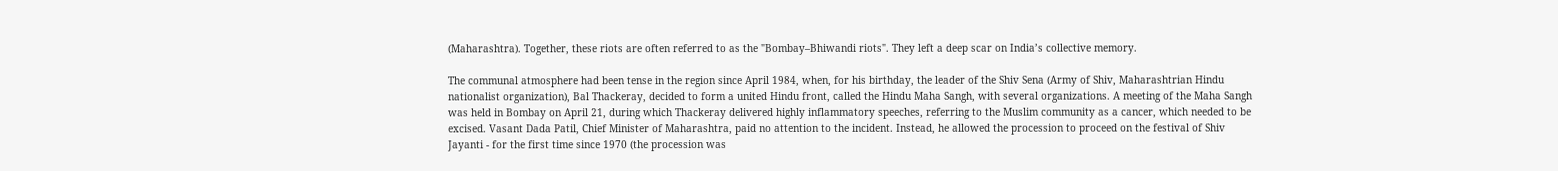(Maharashtra). Together, these riots are often referred to as the "Bombay–Bhiwandi riots". They left a deep scar on India’s collective memory.

The communal atmosphere had been tense in the region since April 1984, when, for his birthday, the leader of the Shiv Sena (Army of Shiv, Maharashtrian Hindu nationalist organization), Bal Thackeray, decided to form a united Hindu front, called the Hindu Maha Sangh, with several organizations. A meeting of the Maha Sangh was held in Bombay on April 21, during which Thackeray delivered highly inflammatory speeches, referring to the Muslim community as a cancer, which needed to be excised. Vasant Dada Patil, Chief Minister of Maharashtra, paid no attention to the incident. Instead, he allowed the procession to proceed on the festival of Shiv Jayanti - for the first time since 1970 (the procession was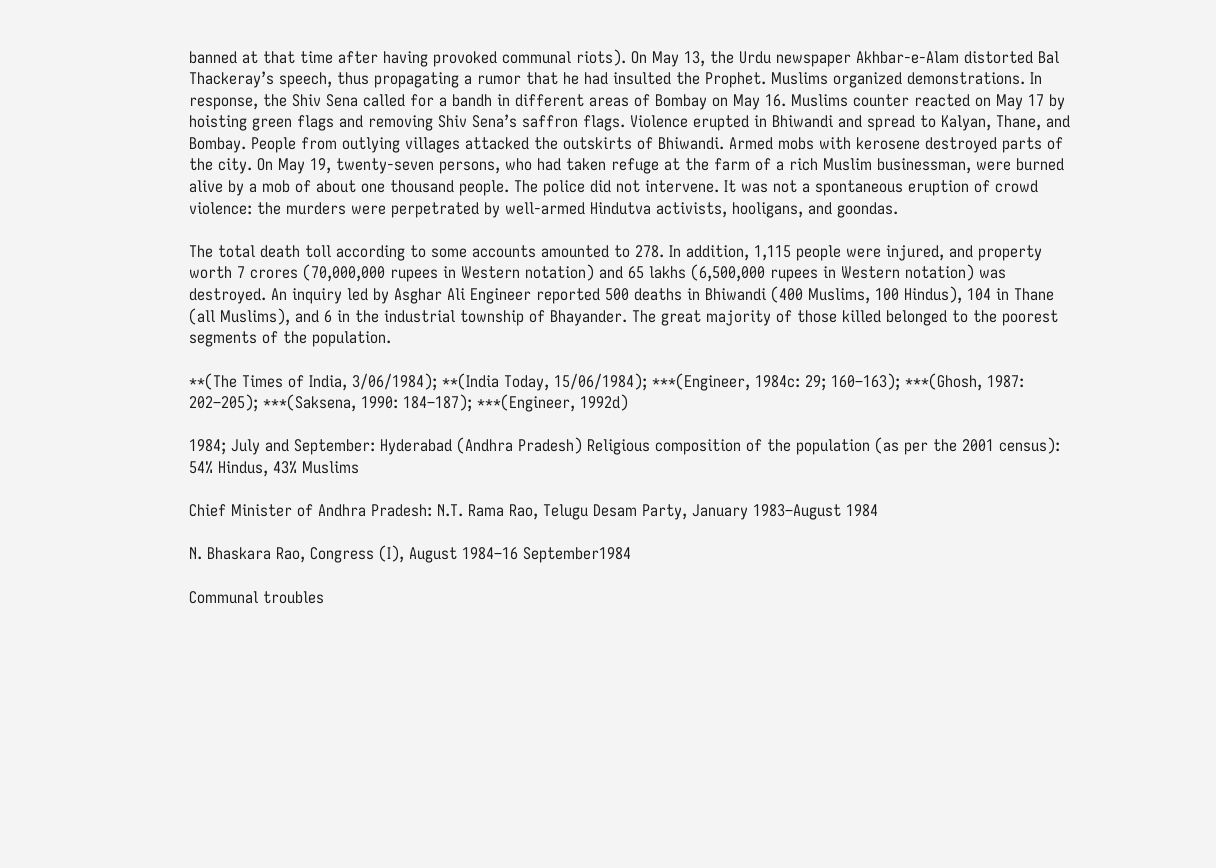banned at that time after having provoked communal riots). On May 13, the Urdu newspaper Akhbar-e-Alam distorted Bal Thackeray’s speech, thus propagating a rumor that he had insulted the Prophet. Muslims organized demonstrations. In response, the Shiv Sena called for a bandh in different areas of Bombay on May 16. Muslims counter reacted on May 17 by hoisting green flags and removing Shiv Sena’s saffron flags. Violence erupted in Bhiwandi and spread to Kalyan, Thane, and Bombay. People from outlying villages attacked the outskirts of Bhiwandi. Armed mobs with kerosene destroyed parts of the city. On May 19, twenty-seven persons, who had taken refuge at the farm of a rich Muslim businessman, were burned alive by a mob of about one thousand people. The police did not intervene. It was not a spontaneous eruption of crowd violence: the murders were perpetrated by well-armed Hindutva activists, hooligans, and goondas.

The total death toll according to some accounts amounted to 278. In addition, 1,115 people were injured, and property worth 7 crores (70,000,000 rupees in Western notation) and 65 lakhs (6,500,000 rupees in Western notation) was destroyed. An inquiry led by Asghar Ali Engineer reported 500 deaths in Bhiwandi (400 Muslims, 100 Hindus), 104 in Thane (all Muslims), and 6 in the industrial township of Bhayander. The great majority of those killed belonged to the poorest segments of the population.

**(The Times of India, 3/06/1984); **(India Today, 15/06/1984); ***(Engineer, 1984c: 29; 160–163); ***(Ghosh, 1987: 202–205); ***(Saksena, 1990: 184–187); ***(Engineer, 1992d)

1984; July and September: Hyderabad (Andhra Pradesh) Religious composition of the population (as per the 2001 census): 54% Hindus, 43% Muslims

Chief Minister of Andhra Pradesh: N.T. Rama Rao, Telugu Desam Party, January 1983–August 1984

N. Bhaskara Rao, Congress (I), August 1984–16 September1984

Communal troubles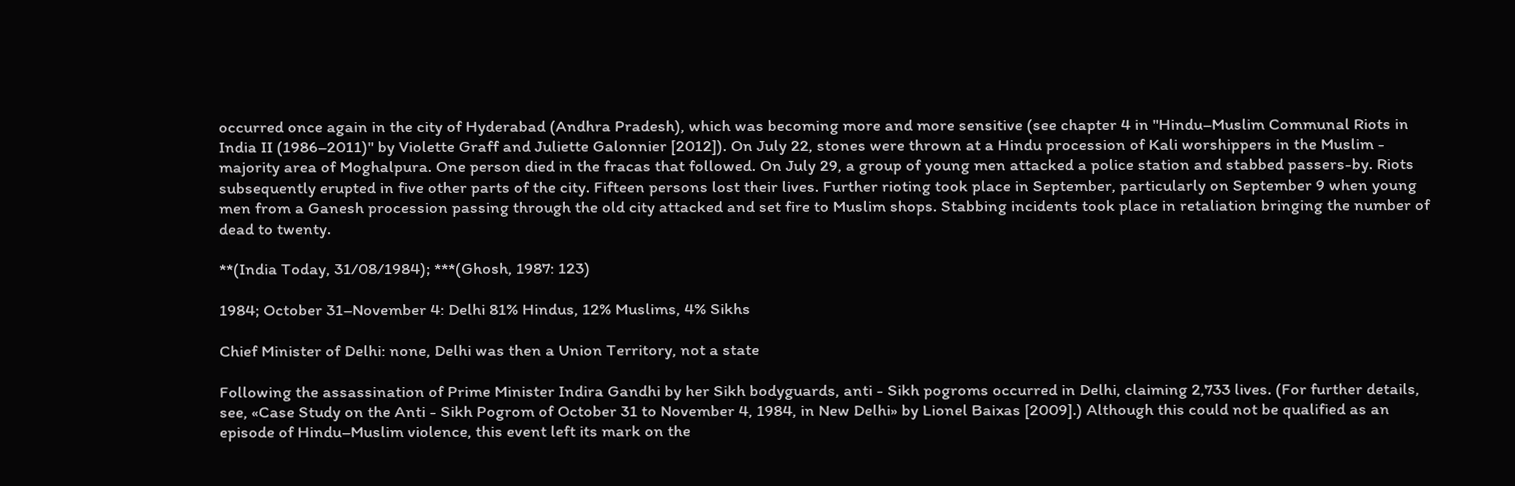occurred once again in the city of Hyderabad (Andhra Pradesh), which was becoming more and more sensitive (see chapter 4 in "Hindu–Muslim Communal Riots in India II (1986–2011)" by Violette Graff and Juliette Galonnier [2012]). On July 22, stones were thrown at a Hindu procession of Kali worshippers in the Muslim - majority area of Moghalpura. One person died in the fracas that followed. On July 29, a group of young men attacked a police station and stabbed passers-by. Riots subsequently erupted in five other parts of the city. Fifteen persons lost their lives. Further rioting took place in September, particularly on September 9 when young men from a Ganesh procession passing through the old city attacked and set fire to Muslim shops. Stabbing incidents took place in retaliation bringing the number of dead to twenty.

**(India Today, 31/08/1984); ***(Ghosh, 1987: 123)

1984; October 31–November 4: Delhi 81% Hindus, 12% Muslims, 4% Sikhs

Chief Minister of Delhi: none, Delhi was then a Union Territory, not a state

Following the assassination of Prime Minister Indira Gandhi by her Sikh bodyguards, anti - Sikh pogroms occurred in Delhi, claiming 2,733 lives. (For further details, see, «Case Study on the Anti - Sikh Pogrom of October 31 to November 4, 1984, in New Delhi» by Lionel Baixas [2009].) Although this could not be qualified as an episode of Hindu–Muslim violence, this event left its mark on the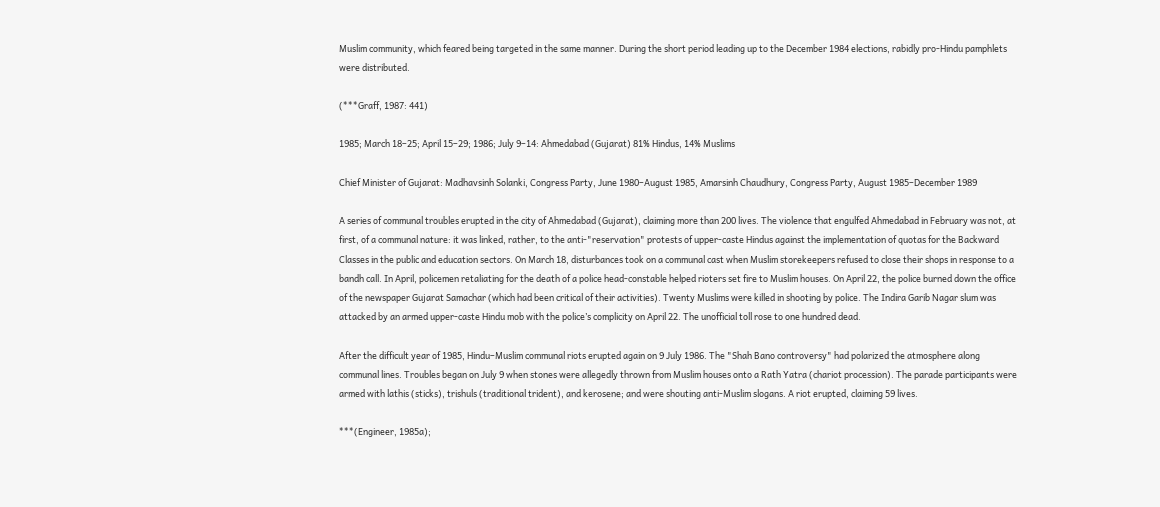Muslim community, which feared being targeted in the same manner. During the short period leading up to the December 1984 elections, rabidly pro-Hindu pamphlets were distributed.

(***Graff, 1987: 441)

1985; March 18–25; April 15–29; 1986; July 9–14: Ahmedabad (Gujarat) 81% Hindus, 14% Muslims

Chief Minister of Gujarat: Madhavsinh Solanki, Congress Party, June 1980–August 1985, Amarsinh Chaudhury, Congress Party, August 1985–December 1989

A series of communal troubles erupted in the city of Ahmedabad (Gujarat), claiming more than 200 lives. The violence that engulfed Ahmedabad in February was not, at first, of a communal nature: it was linked, rather, to the anti-"reservation" protests of upper-caste Hindus against the implementation of quotas for the Backward Classes in the public and education sectors. On March 18, disturbances took on a communal cast when Muslim storekeepers refused to close their shops in response to a bandh call. In April, policemen retaliating for the death of a police head-constable helped rioters set fire to Muslim houses. On April 22, the police burned down the office of the newspaper Gujarat Samachar (which had been critical of their activities). Twenty Muslims were killed in shooting by police. The Indira Garib Nagar slum was attacked by an armed upper-caste Hindu mob with the police’s complicity on April 22. The unofficial toll rose to one hundred dead.

After the difficult year of 1985, Hindu–Muslim communal riots erupted again on 9 July 1986. The "Shah Bano controversy" had polarized the atmosphere along communal lines. Troubles began on July 9 when stones were allegedly thrown from Muslim houses onto a Rath Yatra (chariot procession). The parade participants were armed with lathis (sticks), trishuls (traditional trident), and kerosene; and were shouting anti-Muslim slogans. A riot erupted, claiming 59 lives.

***(Engineer, 1985a);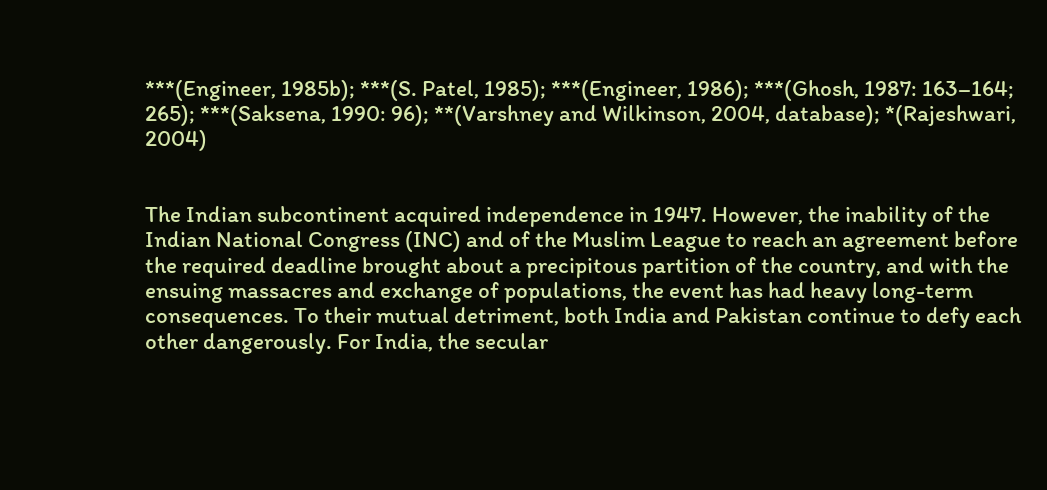***(Engineer, 1985b); ***(S. Patel, 1985); ***(Engineer, 1986); ***(Ghosh, 1987: 163–164; 265); ***(Saksena, 1990: 96); **(Varshney and Wilkinson, 2004, database); *(Rajeshwari, 2004)


The Indian subcontinent acquired independence in 1947. However, the inability of the Indian National Congress (INC) and of the Muslim League to reach an agreement before the required deadline brought about a precipitous partition of the country, and with the ensuing massacres and exchange of populations, the event has had heavy long-term consequences. To their mutual detriment, both India and Pakistan continue to defy each other dangerously. For India, the secular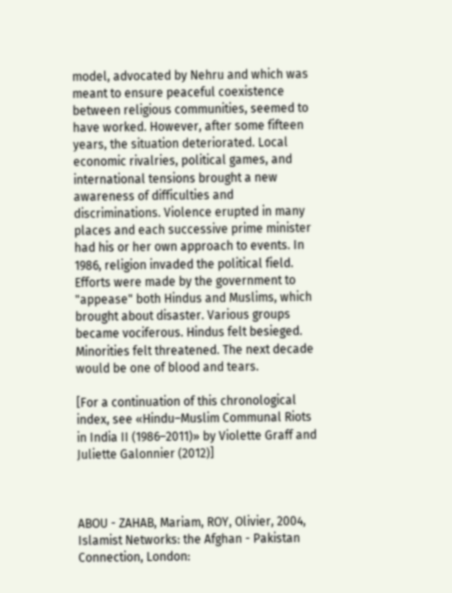model, advocated by Nehru and which was meant to ensure peaceful coexistence between religious communities, seemed to have worked. However, after some fifteen years, the situation deteriorated. Local economic rivalries, political games, and international tensions brought a new awareness of difficulties and discriminations. Violence erupted in many places and each successive prime minister had his or her own approach to events. In 1986, religion invaded the political field. Efforts were made by the government to "appease" both Hindus and Muslims, which brought about disaster. Various groups became vociferous. Hindus felt besieged. Minorities felt threatened. The next decade would be one of blood and tears.

[For a continuation of this chronological index, see «Hindu–Muslim Communal Riots in India II (1986–2011)» by Violette Graff and Juliette Galonnier (2012)]



ABOU - ZAHAB, Mariam, ROY, Olivier, 2004, Islamist Networks: the Afghan - Pakistan Connection, London: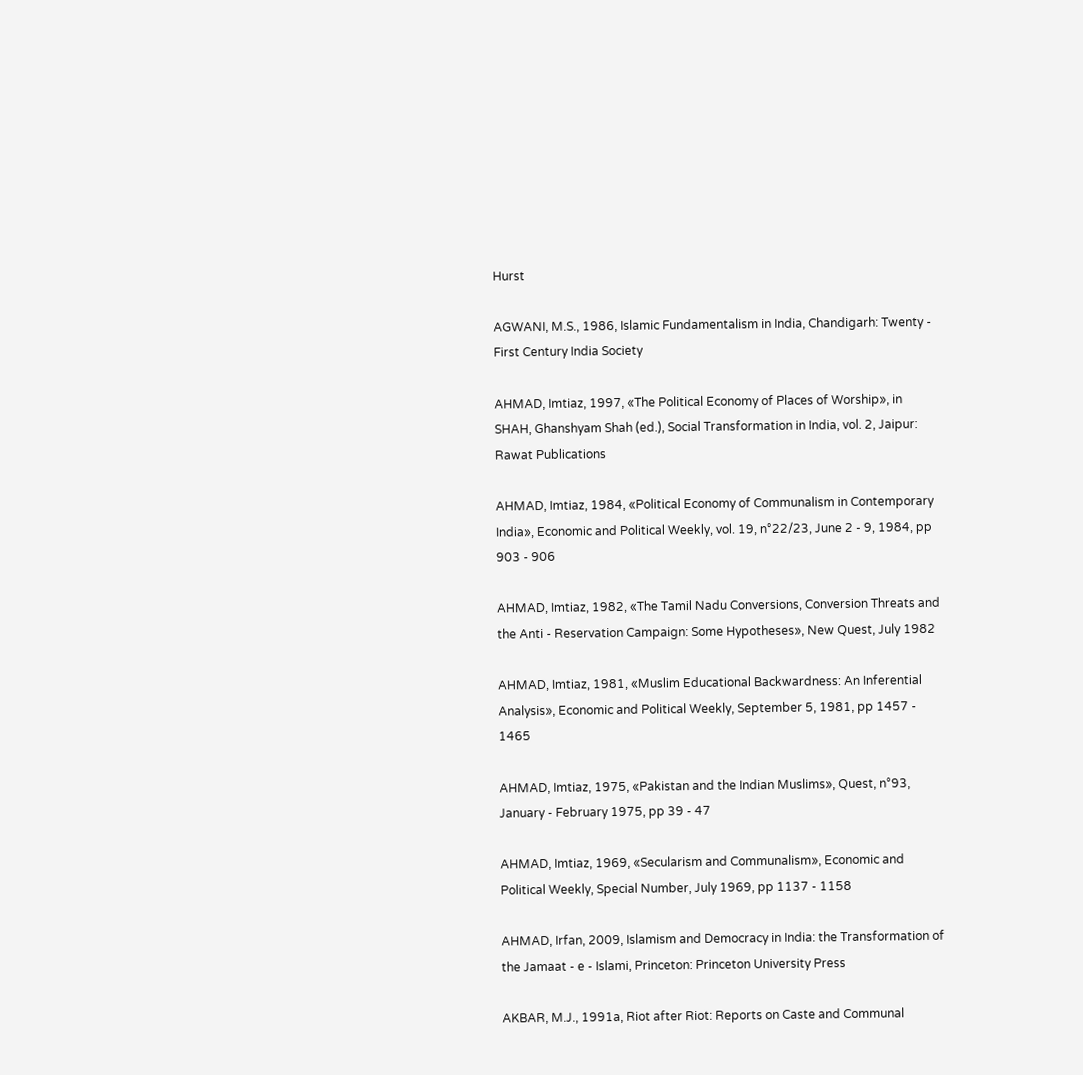Hurst

AGWANI, M.S., 1986, Islamic Fundamentalism in India, Chandigarh: Twenty - First Century India Society

AHMAD, Imtiaz, 1997, «The Political Economy of Places of Worship», in SHAH, Ghanshyam Shah (ed.), Social Transformation in India, vol. 2, Jaipur: Rawat Publications

AHMAD, Imtiaz, 1984, «Political Economy of Communalism in Contemporary India», Economic and Political Weekly, vol. 19, n°22/23, June 2 - 9, 1984, pp 903 - 906

AHMAD, Imtiaz, 1982, «The Tamil Nadu Conversions, Conversion Threats and the Anti - Reservation Campaign: Some Hypotheses», New Quest, July 1982

AHMAD, Imtiaz, 1981, «Muslim Educational Backwardness: An Inferential Analysis», Economic and Political Weekly, September 5, 1981, pp 1457 - 1465

AHMAD, Imtiaz, 1975, «Pakistan and the Indian Muslims», Quest, n°93, January - February 1975, pp 39 - 47

AHMAD, Imtiaz, 1969, «Secularism and Communalism», Economic and Political Weekly, Special Number, July 1969, pp 1137 - 1158

AHMAD, Irfan, 2009, Islamism and Democracy in India: the Transformation of the Jamaat - e - Islami, Princeton: Princeton University Press

AKBAR, M.J., 1991a, Riot after Riot: Reports on Caste and Communal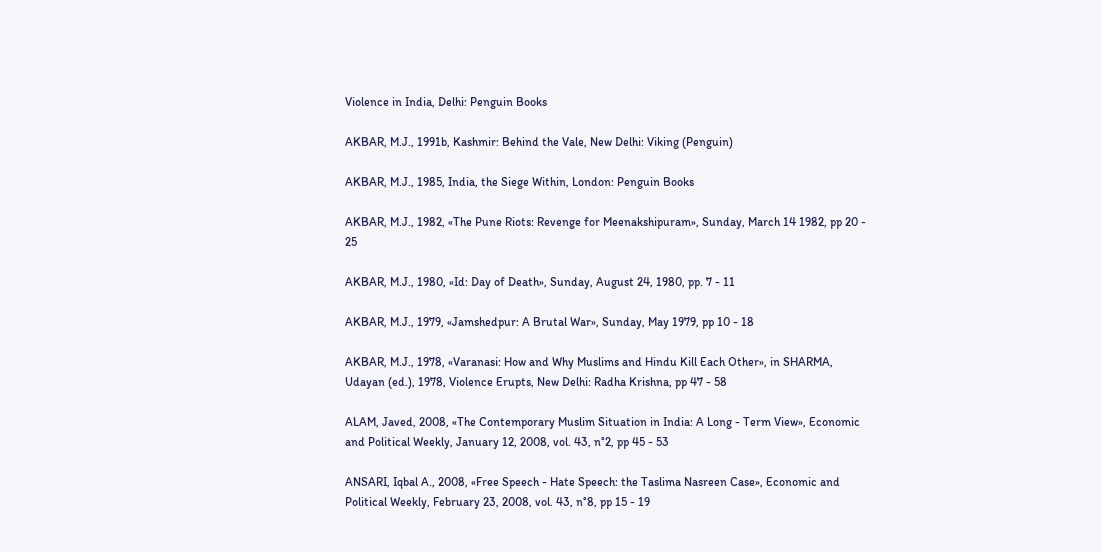Violence in India, Delhi: Penguin Books

AKBAR, M.J., 1991b, Kashmir: Behind the Vale, New Delhi: Viking (Penguin)

AKBAR, M.J., 1985, India, the Siege Within, London: Penguin Books

AKBAR, M.J., 1982, «The Pune Riots: Revenge for Meenakshipuram», Sunday, March 14 1982, pp 20 - 25

AKBAR, M.J., 1980, «Id: Day of Death», Sunday, August 24, 1980, pp. 7 - 11

AKBAR, M.J., 1979, «Jamshedpur: A Brutal War», Sunday, May 1979, pp 10 - 18

AKBAR, M.J., 1978, «Varanasi: How and Why Muslims and Hindu Kill Each Other», in SHARMA, Udayan (ed.), 1978, Violence Erupts, New Delhi: Radha Krishna, pp 47 - 58

ALAM, Javed, 2008, «The Contemporary Muslim Situation in India: A Long - Term View», Economic and Political Weekly, January 12, 2008, vol. 43, n°2, pp 45 - 53

ANSARI, Iqbal A., 2008, «Free Speech - Hate Speech: the Taslima Nasreen Case», Economic and Political Weekly, February 23, 2008, vol. 43, n°8, pp 15 - 19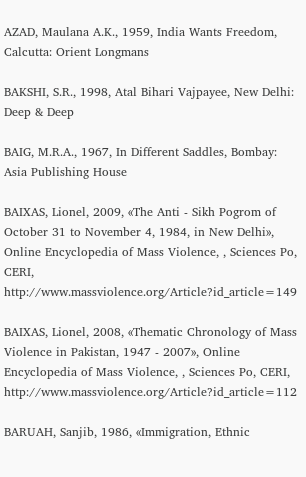AZAD, Maulana A.K., 1959, India Wants Freedom, Calcutta: Orient Longmans

BAKSHI, S.R., 1998, Atal Bihari Vajpayee, New Delhi: Deep & Deep

BAIG, M.R.A., 1967, In Different Saddles, Bombay: Asia Publishing House

BAIXAS, Lionel, 2009, «The Anti - Sikh Pogrom of October 31 to November 4, 1984, in New Delhi», Online Encyclopedia of Mass Violence, , Sciences Po, CERI, http://www.massviolence.org/Article?id_article=149

BAIXAS, Lionel, 2008, «Thematic Chronology of Mass Violence in Pakistan, 1947 - 2007», Online Encyclopedia of Mass Violence, , Sciences Po, CERI, http://www.massviolence.org/Article?id_article=112

BARUAH, Sanjib, 1986, «Immigration, Ethnic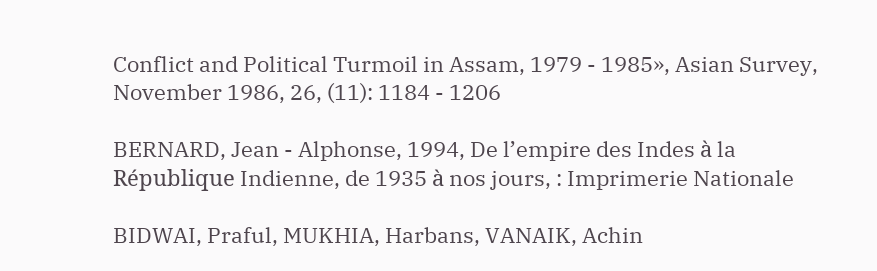Conflict and Political Turmoil in Assam, 1979 - 1985», Asian Survey, November 1986, 26, (11): 1184 - 1206

BERNARD, Jean - Alphonse, 1994, De l’empire des Indes à la République Indienne, de 1935 à nos jours, : Imprimerie Nationale

BIDWAI, Praful, MUKHIA, Harbans, VANAIK, Achin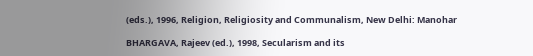(eds.), 1996, Religion, Religiosity and Communalism, New Delhi: Manohar

BHARGAVA, Rajeev (ed.), 1998, Secularism and its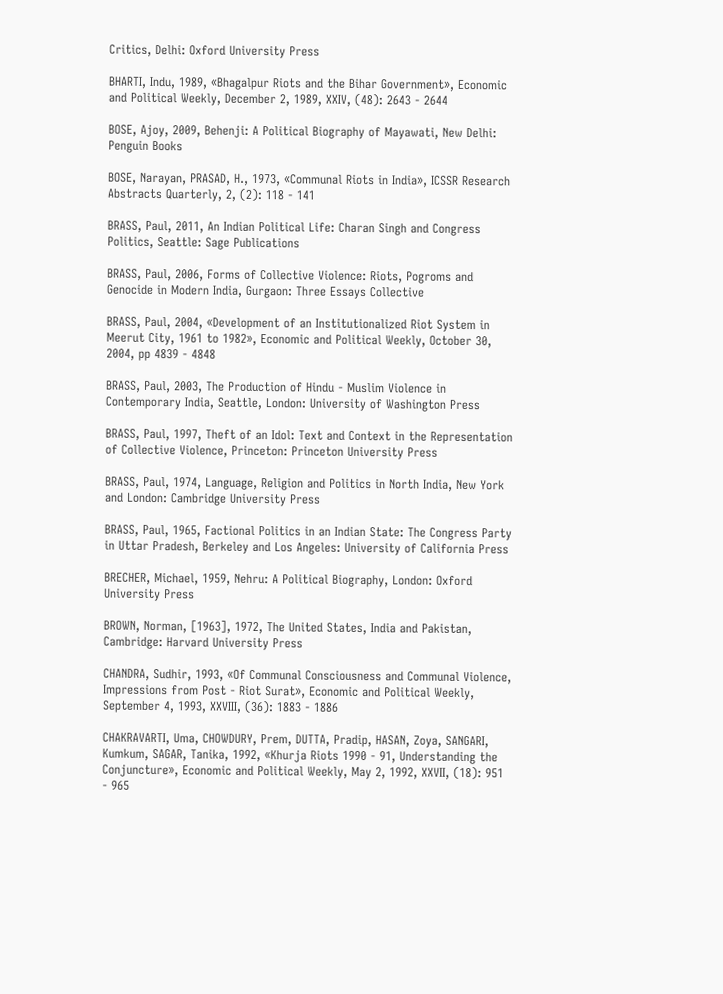Critics, Delhi: Oxford University Press

BHARTI, Indu, 1989, «Bhagalpur Riots and the Bihar Government», Economic and Political Weekly, December 2, 1989, XXIV, (48): 2643 - 2644

BOSE, Ajoy, 2009, Behenji: A Political Biography of Mayawati, New Delhi: Penguin Books

BOSE, Narayan, PRASAD, H., 1973, «Communal Riots in India», ICSSR Research Abstracts Quarterly, 2, (2): 118 - 141

BRASS, Paul, 2011, An Indian Political Life: Charan Singh and Congress Politics, Seattle: Sage Publications

BRASS, Paul, 2006, Forms of Collective Violence: Riots, Pogroms and Genocide in Modern India, Gurgaon: Three Essays Collective

BRASS, Paul, 2004, «Development of an Institutionalized Riot System in Meerut City, 1961 to 1982», Economic and Political Weekly, October 30, 2004, pp 4839 - 4848

BRASS, Paul, 2003, The Production of Hindu - Muslim Violence in Contemporary India, Seattle, London: University of Washington Press

BRASS, Paul, 1997, Theft of an Idol: Text and Context in the Representation of Collective Violence, Princeton: Princeton University Press

BRASS, Paul, 1974, Language, Religion and Politics in North India, New York and London: Cambridge University Press

BRASS, Paul, 1965, Factional Politics in an Indian State: The Congress Party in Uttar Pradesh, Berkeley and Los Angeles: University of California Press

BRECHER, Michael, 1959, Nehru: A Political Biography, London: Oxford University Press

BROWN, Norman, [1963], 1972, The United States, India and Pakistan, Cambridge: Harvard University Press

CHANDRA, Sudhir, 1993, «Of Communal Consciousness and Communal Violence, Impressions from Post - Riot Surat», Economic and Political Weekly, September 4, 1993, XXVIII, (36): 1883 - 1886

CHAKRAVARTI, Uma, CHOWDURY, Prem, DUTTA, Pradip, HASAN, Zoya, SANGARI, Kumkum, SAGAR, Tanika, 1992, «Khurja Riots 1990 - 91, Understanding the Conjuncture», Economic and Political Weekly, May 2, 1992, XXVII, (18): 951 - 965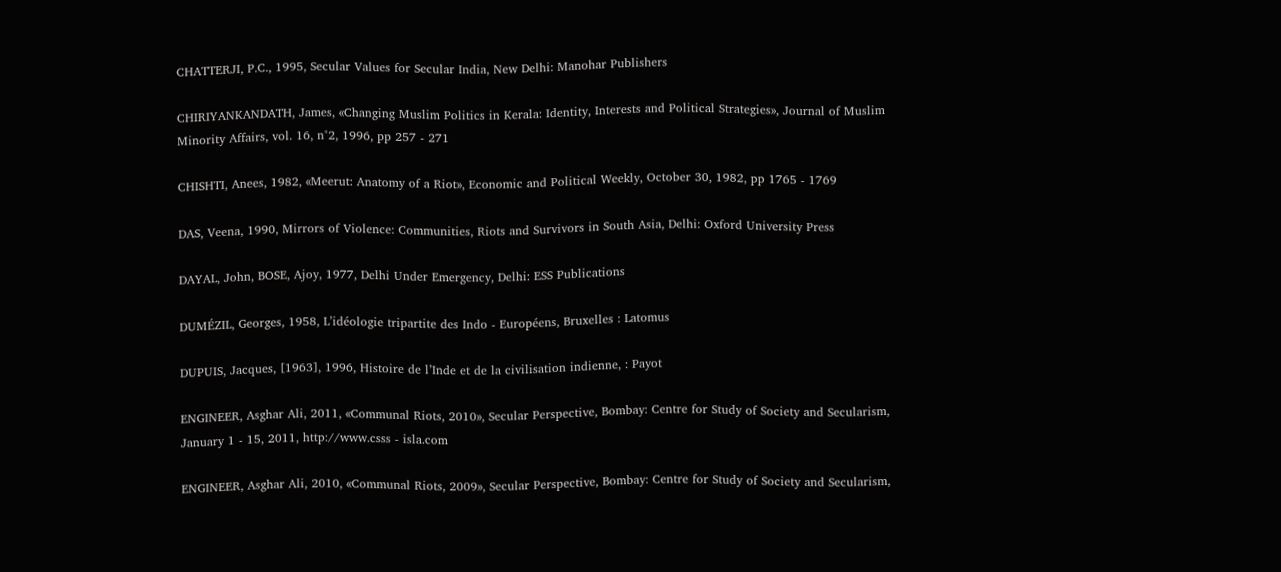CHATTERJI, P.C., 1995, Secular Values for Secular India, New Delhi: Manohar Publishers

CHIRIYANKANDATH, James, «Changing Muslim Politics in Kerala: Identity, Interests and Political Strategies», Journal of Muslim Minority Affairs, vol. 16, n°2, 1996, pp 257 - 271

CHISHTI, Anees, 1982, «Meerut: Anatomy of a Riot», Economic and Political Weekly, October 30, 1982, pp 1765 - 1769

DAS, Veena, 1990, Mirrors of Violence: Communities, Riots and Survivors in South Asia, Delhi: Oxford University Press

DAYAL, John, BOSE, Ajoy, 1977, Delhi Under Emergency, Delhi: ESS Publications

DUMÉZIL, Georges, 1958, L’idéologie tripartite des Indo - Européens, Bruxelles : Latomus

DUPUIS, Jacques, [1963], 1996, Histoire de l’Inde et de la civilisation indienne, : Payot

ENGINEER, Asghar Ali, 2011, «Communal Riots, 2010», Secular Perspective, Bombay: Centre for Study of Society and Secularism, January 1 - 15, 2011, http://www.csss - isla.com

ENGINEER, Asghar Ali, 2010, «Communal Riots, 2009», Secular Perspective, Bombay: Centre for Study of Society and Secularism,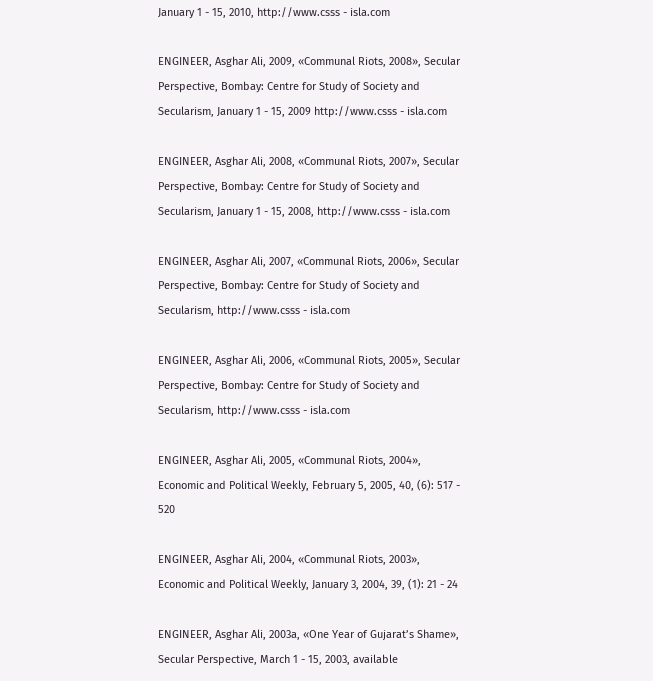January 1 - 15, 2010, http://www.csss - isla.com

ENGINEER, Asghar Ali, 2009, «Communal Riots, 2008», Secular Perspective, Bombay: Centre for Study of Society and Secularism, January 1 - 15, 2009 http://www.csss - isla.com

ENGINEER, Asghar Ali, 2008, «Communal Riots, 2007», Secular Perspective, Bombay: Centre for Study of Society and Secularism, January 1 - 15, 2008, http://www.csss - isla.com

ENGINEER, Asghar Ali, 2007, «Communal Riots, 2006», Secular Perspective, Bombay: Centre for Study of Society and Secularism, http://www.csss - isla.com

ENGINEER, Asghar Ali, 2006, «Communal Riots, 2005», Secular Perspective, Bombay: Centre for Study of Society and Secularism, http://www.csss - isla.com

ENGINEER, Asghar Ali, 2005, «Communal Riots, 2004», Economic and Political Weekly, February 5, 2005, 40, (6): 517 - 520

ENGINEER, Asghar Ali, 2004, «Communal Riots, 2003», Economic and Political Weekly, January 3, 2004, 39, (1): 21 - 24

ENGINEER, Asghar Ali, 2003a, «One Year of Gujarat’s Shame», Secular Perspective, March 1 - 15, 2003, available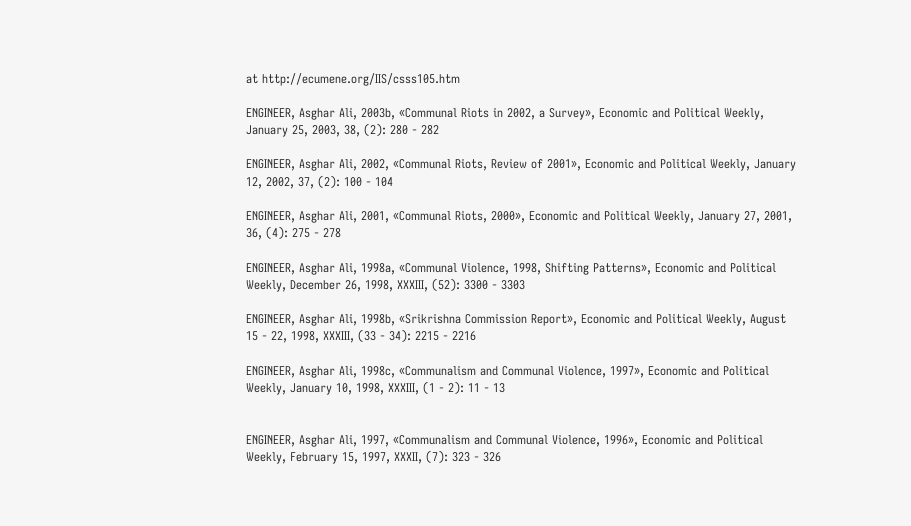at http://ecumene.org/IIS/csss105.htm

ENGINEER, Asghar Ali, 2003b, «Communal Riots in 2002, a Survey», Economic and Political Weekly, January 25, 2003, 38, (2): 280 - 282

ENGINEER, Asghar Ali, 2002, «Communal Riots, Review of 2001», Economic and Political Weekly, January 12, 2002, 37, (2): 100 - 104

ENGINEER, Asghar Ali, 2001, «Communal Riots, 2000», Economic and Political Weekly, January 27, 2001, 36, (4): 275 - 278

ENGINEER, Asghar Ali, 1998a, «Communal Violence, 1998, Shifting Patterns», Economic and Political Weekly, December 26, 1998, XXXIII, (52): 3300 - 3303

ENGINEER, Asghar Ali, 1998b, «Srikrishna Commission Report», Economic and Political Weekly, August 15 - 22, 1998, XXXIII, (33 - 34): 2215 - 2216

ENGINEER, Asghar Ali, 1998c, «Communalism and Communal Violence, 1997», Economic and Political Weekly, January 10, 1998, XXXIII, (1 - 2): 11 - 13


ENGINEER, Asghar Ali, 1997, «Communalism and Communal Violence, 1996», Economic and Political Weekly, February 15, 1997, XXXII, (7): 323 - 326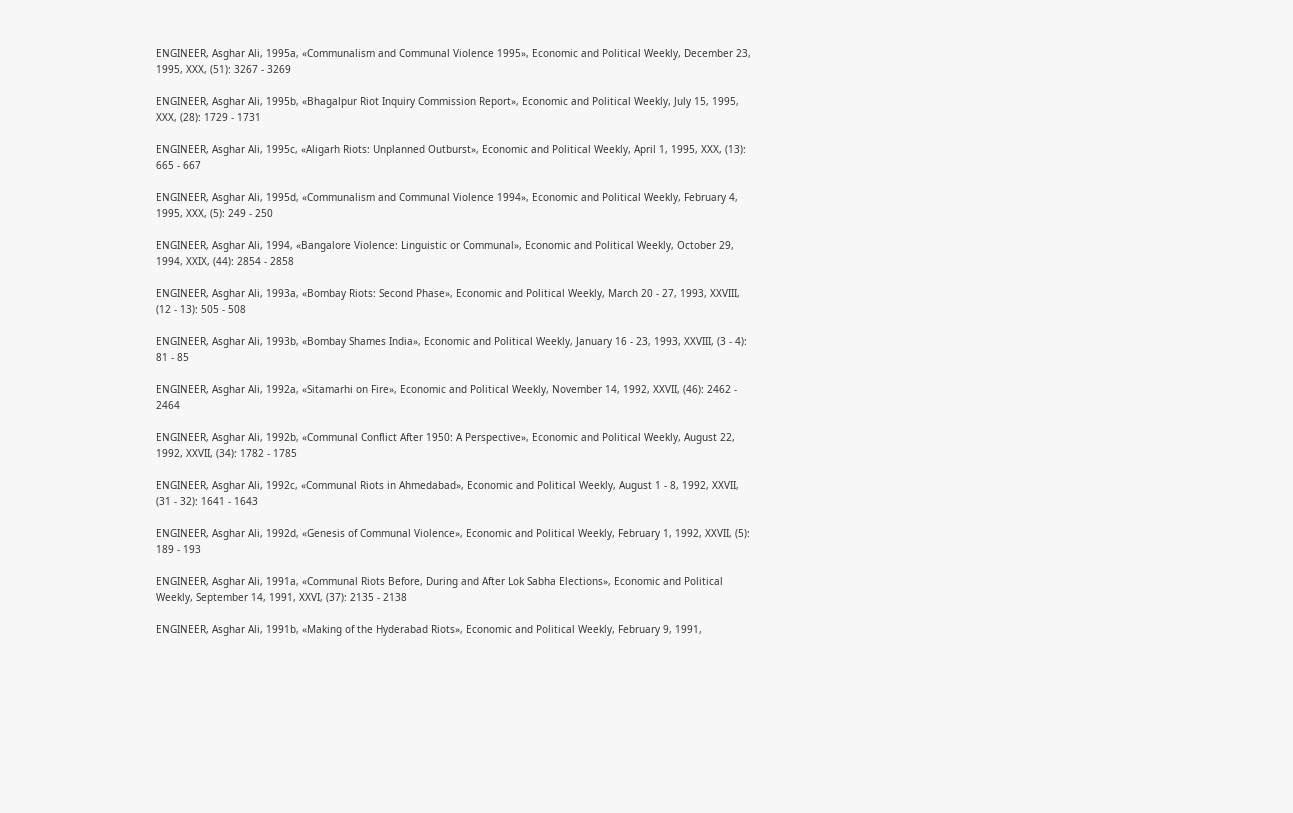ENGINEER, Asghar Ali, 1995a, «Communalism and Communal Violence 1995», Economic and Political Weekly, December 23, 1995, XXX, (51): 3267 - 3269

ENGINEER, Asghar Ali, 1995b, «Bhagalpur Riot Inquiry Commission Report», Economic and Political Weekly, July 15, 1995, XXX, (28): 1729 - 1731

ENGINEER, Asghar Ali, 1995c, «Aligarh Riots: Unplanned Outburst», Economic and Political Weekly, April 1, 1995, XXX, (13): 665 - 667

ENGINEER, Asghar Ali, 1995d, «Communalism and Communal Violence 1994», Economic and Political Weekly, February 4, 1995, XXX, (5): 249 - 250

ENGINEER, Asghar Ali, 1994, «Bangalore Violence: Linguistic or Communal», Economic and Political Weekly, October 29, 1994, XXIX, (44): 2854 - 2858

ENGINEER, Asghar Ali, 1993a, «Bombay Riots: Second Phase», Economic and Political Weekly, March 20 - 27, 1993, XXVIII, (12 - 13): 505 - 508

ENGINEER, Asghar Ali, 1993b, «Bombay Shames India», Economic and Political Weekly, January 16 - 23, 1993, XXVIII, (3 - 4): 81 - 85

ENGINEER, Asghar Ali, 1992a, «Sitamarhi on Fire», Economic and Political Weekly, November 14, 1992, XXVII, (46): 2462 - 2464

ENGINEER, Asghar Ali, 1992b, «Communal Conflict After 1950: A Perspective», Economic and Political Weekly, August 22, 1992, XXVII, (34): 1782 - 1785

ENGINEER, Asghar Ali, 1992c, «Communal Riots in Ahmedabad», Economic and Political Weekly, August 1 - 8, 1992, XXVII, (31 - 32): 1641 - 1643

ENGINEER, Asghar Ali, 1992d, «Genesis of Communal Violence», Economic and Political Weekly, February 1, 1992, XXVII, (5): 189 - 193

ENGINEER, Asghar Ali, 1991a, «Communal Riots Before, During and After Lok Sabha Elections», Economic and Political Weekly, September 14, 1991, XXVI, (37): 2135 - 2138

ENGINEER, Asghar Ali, 1991b, «Making of the Hyderabad Riots», Economic and Political Weekly, February 9, 1991,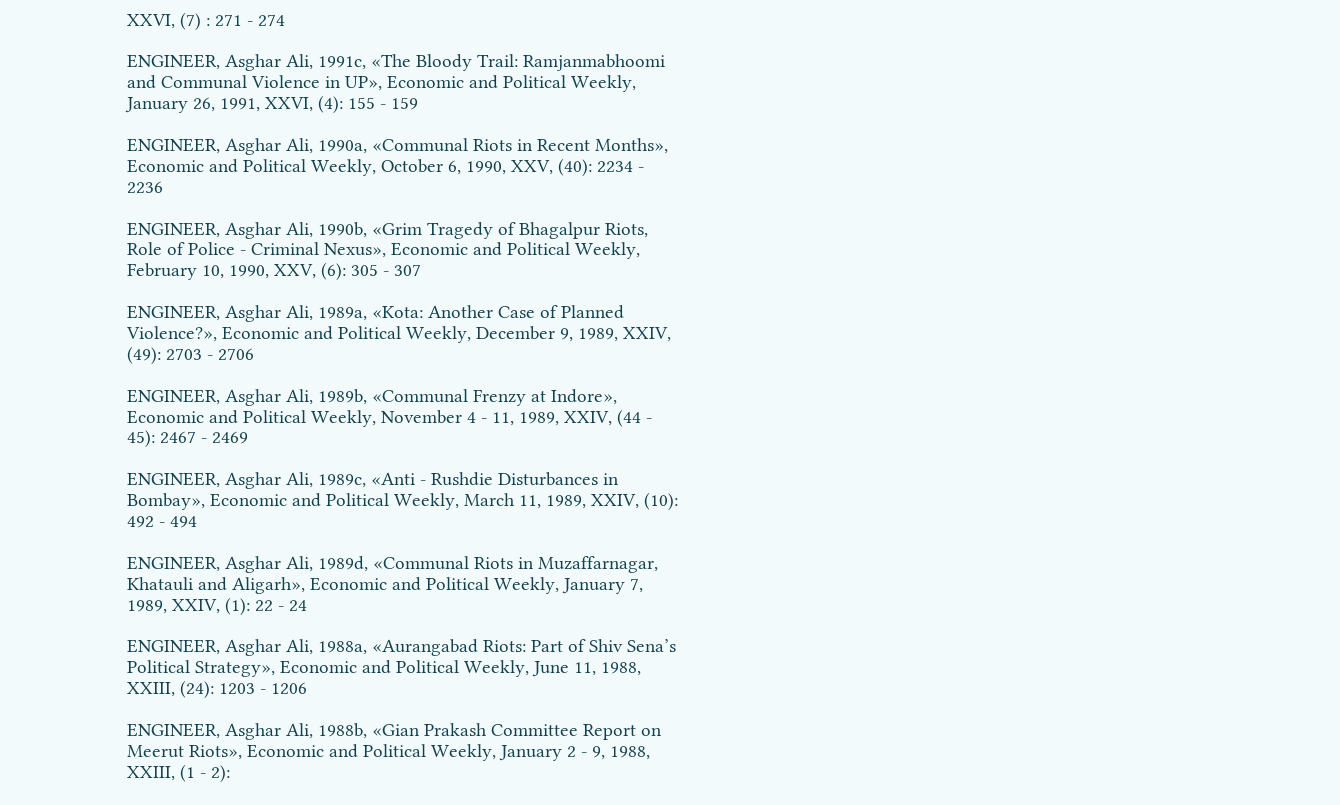XXVI, (7) : 271 - 274

ENGINEER, Asghar Ali, 1991c, «The Bloody Trail: Ramjanmabhoomi and Communal Violence in UP», Economic and Political Weekly, January 26, 1991, XXVI, (4): 155 - 159

ENGINEER, Asghar Ali, 1990a, «Communal Riots in Recent Months», Economic and Political Weekly, October 6, 1990, XXV, (40): 2234 - 2236

ENGINEER, Asghar Ali, 1990b, «Grim Tragedy of Bhagalpur Riots, Role of Police - Criminal Nexus», Economic and Political Weekly, February 10, 1990, XXV, (6): 305 - 307

ENGINEER, Asghar Ali, 1989a, «Kota: Another Case of Planned Violence?», Economic and Political Weekly, December 9, 1989, XXIV, (49): 2703 - 2706

ENGINEER, Asghar Ali, 1989b, «Communal Frenzy at Indore», Economic and Political Weekly, November 4 - 11, 1989, XXIV, (44 - 45): 2467 - 2469

ENGINEER, Asghar Ali, 1989c, «Anti - Rushdie Disturbances in Bombay», Economic and Political Weekly, March 11, 1989, XXIV, (10): 492 - 494

ENGINEER, Asghar Ali, 1989d, «Communal Riots in Muzaffarnagar, Khatauli and Aligarh», Economic and Political Weekly, January 7, 1989, XXIV, (1): 22 - 24

ENGINEER, Asghar Ali, 1988a, «Aurangabad Riots: Part of Shiv Sena’s Political Strategy», Economic and Political Weekly, June 11, 1988, XXIII, (24): 1203 - 1206

ENGINEER, Asghar Ali, 1988b, «Gian Prakash Committee Report on Meerut Riots», Economic and Political Weekly, January 2 - 9, 1988, XXIII, (1 - 2):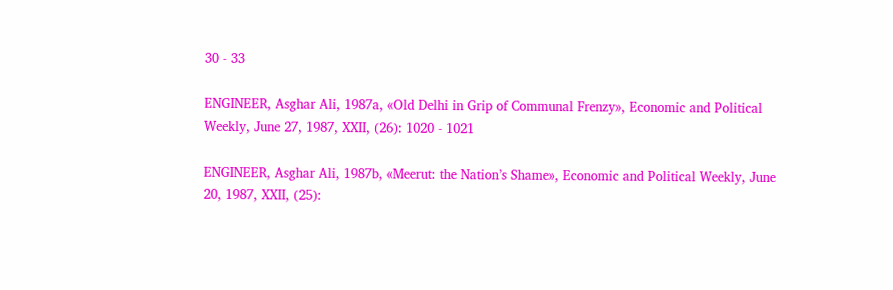30 - 33

ENGINEER, Asghar Ali, 1987a, «Old Delhi in Grip of Communal Frenzy», Economic and Political Weekly, June 27, 1987, XXII, (26): 1020 - 1021

ENGINEER, Asghar Ali, 1987b, «Meerut: the Nation’s Shame», Economic and Political Weekly, June 20, 1987, XXII, (25):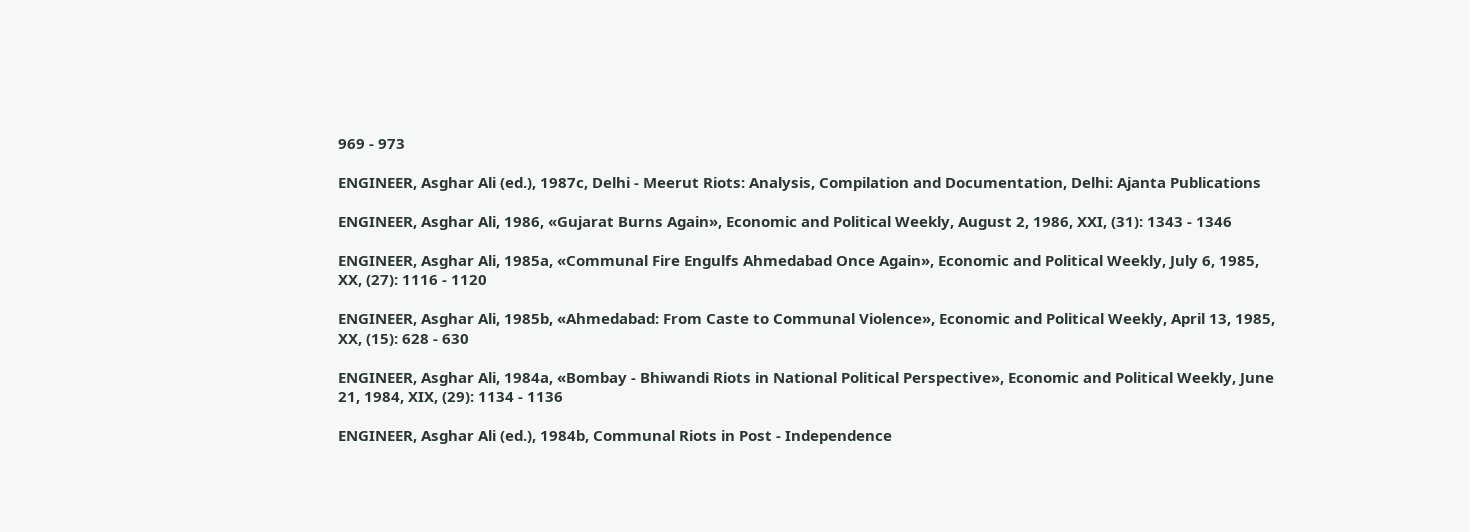969 - 973

ENGINEER, Asghar Ali (ed.), 1987c, Delhi - Meerut Riots: Analysis, Compilation and Documentation, Delhi: Ajanta Publications

ENGINEER, Asghar Ali, 1986, «Gujarat Burns Again», Economic and Political Weekly, August 2, 1986, XXI, (31): 1343 - 1346

ENGINEER, Asghar Ali, 1985a, «Communal Fire Engulfs Ahmedabad Once Again», Economic and Political Weekly, July 6, 1985, XX, (27): 1116 - 1120

ENGINEER, Asghar Ali, 1985b, «Ahmedabad: From Caste to Communal Violence», Economic and Political Weekly, April 13, 1985, XX, (15): 628 - 630

ENGINEER, Asghar Ali, 1984a, «Bombay - Bhiwandi Riots in National Political Perspective», Economic and Political Weekly, June 21, 1984, XIX, (29): 1134 - 1136

ENGINEER, Asghar Ali (ed.), 1984b, Communal Riots in Post - Independence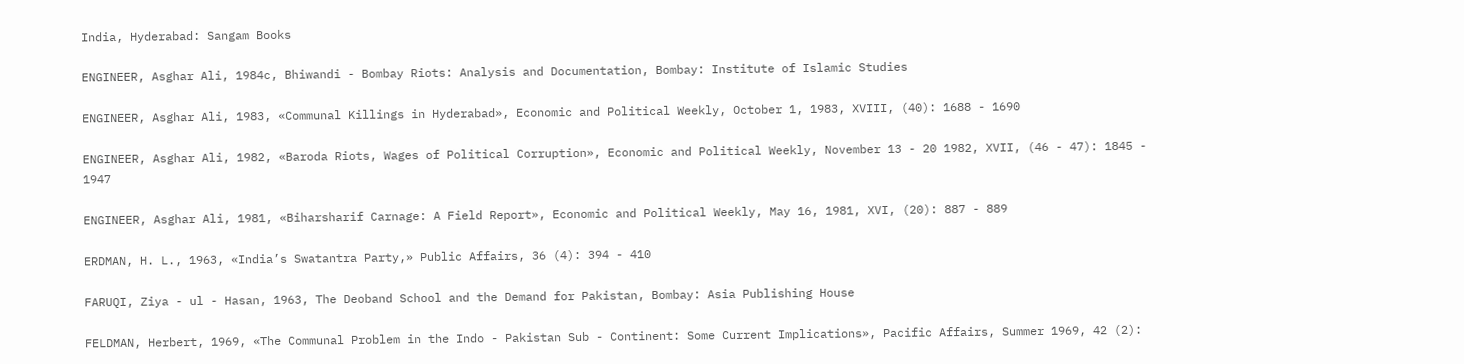India, Hyderabad: Sangam Books

ENGINEER, Asghar Ali, 1984c, Bhiwandi - Bombay Riots: Analysis and Documentation, Bombay: Institute of Islamic Studies

ENGINEER, Asghar Ali, 1983, «Communal Killings in Hyderabad», Economic and Political Weekly, October 1, 1983, XVIII, (40): 1688 - 1690

ENGINEER, Asghar Ali, 1982, «Baroda Riots, Wages of Political Corruption», Economic and Political Weekly, November 13 - 20 1982, XVII, (46 - 47): 1845 - 1947

ENGINEER, Asghar Ali, 1981, «Biharsharif Carnage: A Field Report», Economic and Political Weekly, May 16, 1981, XVI, (20): 887 - 889

ERDMAN, H. L., 1963, «India’s Swatantra Party,» Public Affairs, 36 (4): 394 - 410

FARUQI, Ziya - ul - Hasan, 1963, The Deoband School and the Demand for Pakistan, Bombay: Asia Publishing House

FELDMAN, Herbert, 1969, «The Communal Problem in the Indo - Pakistan Sub - Continent: Some Current Implications», Pacific Affairs, Summer 1969, 42 (2):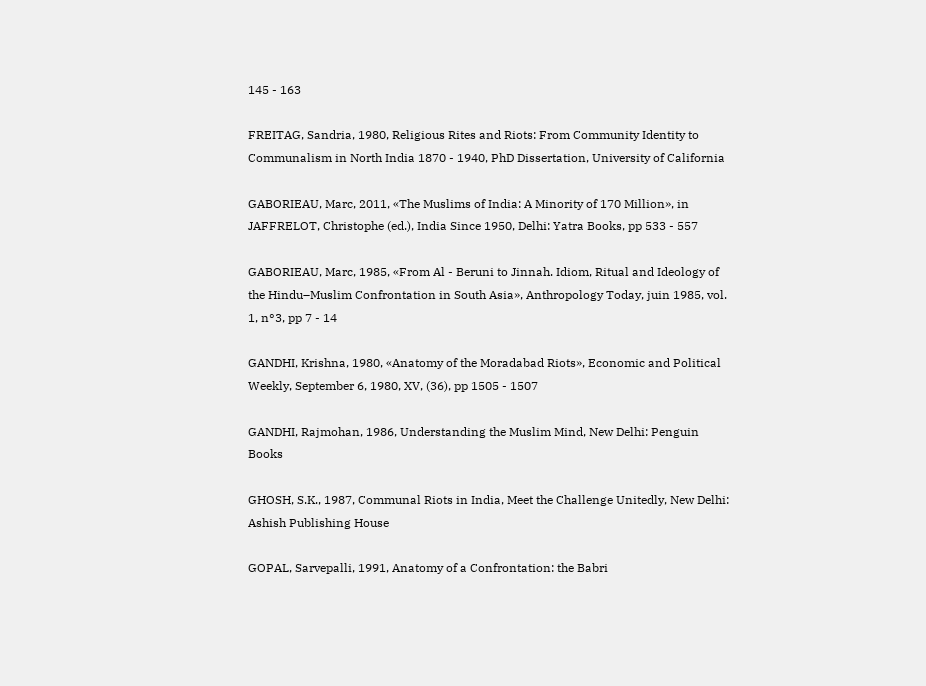145 - 163

FREITAG, Sandria, 1980, Religious Rites and Riots: From Community Identity to Communalism in North India 1870 - 1940, PhD Dissertation, University of California

GABORIEAU, Marc, 2011, «The Muslims of India: A Minority of 170 Million», in JAFFRELOT, Christophe (ed.), India Since 1950, Delhi: Yatra Books, pp 533 - 557

GABORIEAU, Marc, 1985, «From Al - Beruni to Jinnah. Idiom, Ritual and Ideology of the Hindu–Muslim Confrontation in South Asia», Anthropology Today, juin 1985, vol. 1, n°3, pp 7 - 14

GANDHI, Krishna, 1980, «Anatomy of the Moradabad Riots», Economic and Political Weekly, September 6, 1980, XV, (36), pp 1505 - 1507

GANDHI, Rajmohan, 1986, Understanding the Muslim Mind, New Delhi: Penguin Books

GHOSH, S.K., 1987, Communal Riots in India, Meet the Challenge Unitedly, New Delhi: Ashish Publishing House

GOPAL, Sarvepalli, 1991, Anatomy of a Confrontation: the Babri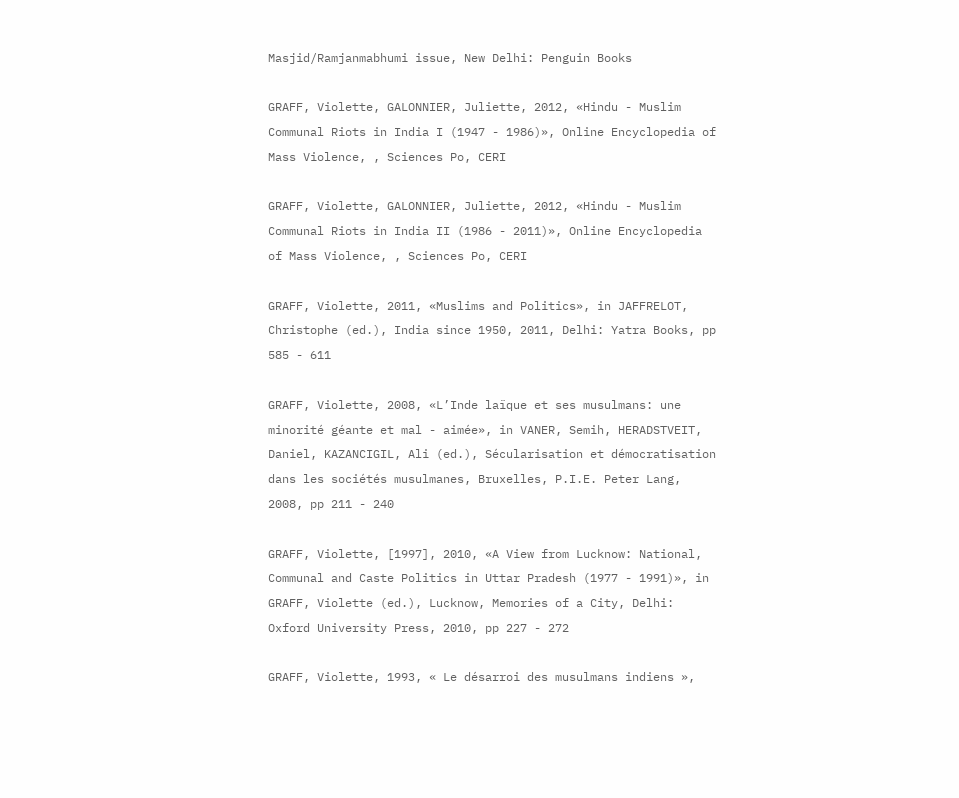Masjid/Ramjanmabhumi issue, New Delhi: Penguin Books

GRAFF, Violette, GALONNIER, Juliette, 2012, «Hindu - Muslim Communal Riots in India I (1947 - 1986)», Online Encyclopedia of Mass Violence, , Sciences Po, CERI

GRAFF, Violette, GALONNIER, Juliette, 2012, «Hindu - Muslim Communal Riots in India II (1986 - 2011)», Online Encyclopedia of Mass Violence, , Sciences Po, CERI

GRAFF, Violette, 2011, «Muslims and Politics», in JAFFRELOT, Christophe (ed.), India since 1950, 2011, Delhi: Yatra Books, pp 585 - 611

GRAFF, Violette, 2008, «L’Inde laïque et ses musulmans: une minorité géante et mal - aimée», in VANER, Semih, HERADSTVEIT, Daniel, KAZANCIGIL, Ali (ed.), Sécularisation et démocratisation dans les sociétés musulmanes, Bruxelles, P.I.E. Peter Lang, 2008, pp 211 - 240

GRAFF, Violette, [1997], 2010, «A View from Lucknow: National, Communal and Caste Politics in Uttar Pradesh (1977 - 1991)», in GRAFF, Violette (ed.), Lucknow, Memories of a City, Delhi: Oxford University Press, 2010, pp 227 - 272

GRAFF, Violette, 1993, « Le désarroi des musulmans indiens »,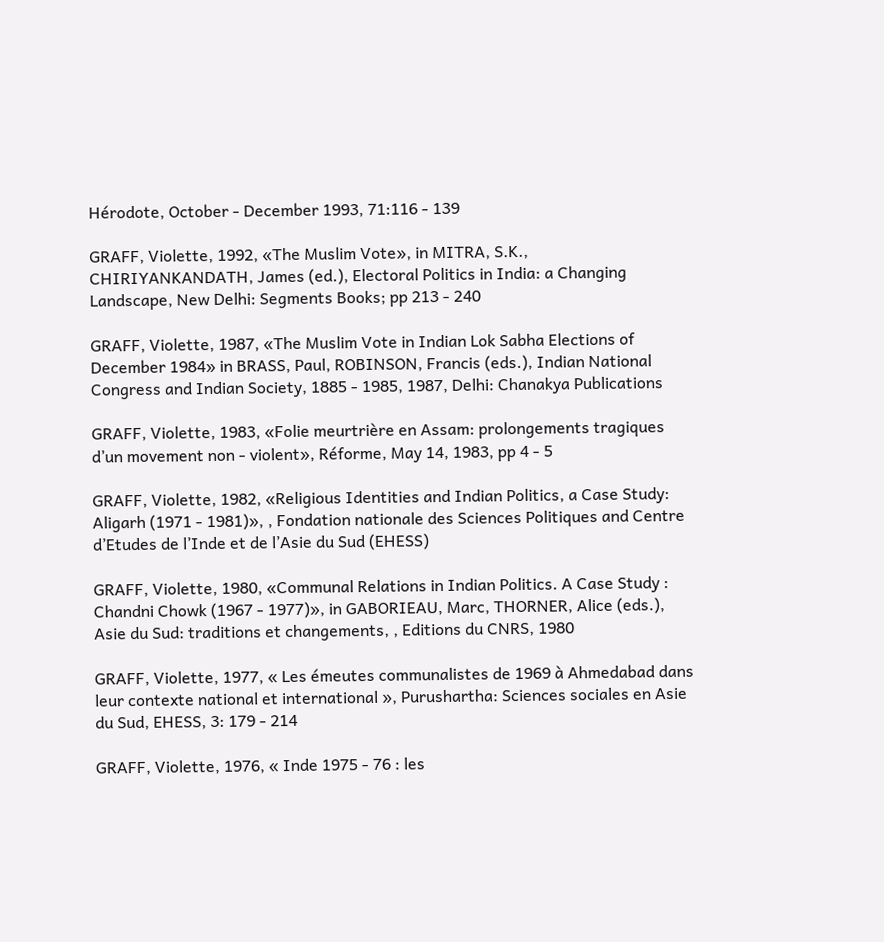Hérodote, October - December 1993, 71:116 - 139

GRAFF, Violette, 1992, «The Muslim Vote», in MITRA, S.K., CHIRIYANKANDATH, James (ed.), Electoral Politics in India: a Changing Landscape, New Delhi: Segments Books; pp 213 - 240

GRAFF, Violette, 1987, «The Muslim Vote in Indian Lok Sabha Elections of December 1984» in BRASS, Paul, ROBINSON, Francis (eds.), Indian National Congress and Indian Society, 1885 - 1985, 1987, Delhi: Chanakya Publications

GRAFF, Violette, 1983, «Folie meurtrière en Assam: prolongements tragiques d’un movement non - violent», Réforme, May 14, 1983, pp 4 - 5

GRAFF, Violette, 1982, «Religious Identities and Indian Politics, a Case Study: Aligarh (1971 - 1981)», , Fondation nationale des Sciences Politiques and Centre d’Etudes de l’Inde et de l’Asie du Sud (EHESS)

GRAFF, Violette, 1980, «Communal Relations in Indian Politics. A Case Study : Chandni Chowk (1967 - 1977)», in GABORIEAU, Marc, THORNER, Alice (eds.), Asie du Sud: traditions et changements, , Editions du CNRS, 1980

GRAFF, Violette, 1977, « Les émeutes communalistes de 1969 à Ahmedabad dans leur contexte national et international », Purushartha: Sciences sociales en Asie du Sud, EHESS, 3: 179 - 214

GRAFF, Violette, 1976, « Inde 1975 - 76 : les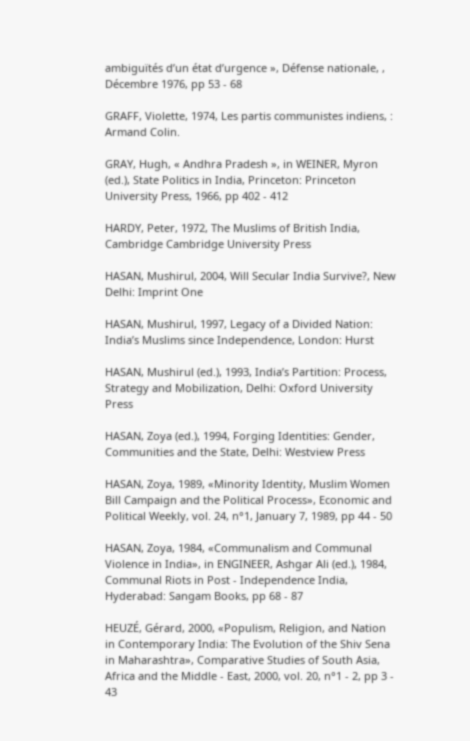ambiguïtés d’un état d’urgence », Défense nationale, , Décembre 1976, pp 53 - 68

GRAFF, Violette, 1974, Les partis communistes indiens, : Armand Colin.

GRAY, Hugh, « Andhra Pradesh », in WEINER, Myron (ed.), State Politics in India, Princeton: Princeton University Press, 1966, pp 402 - 412

HARDY, Peter, 1972, The Muslims of British India, Cambridge Cambridge University Press

HASAN, Mushirul, 2004, Will Secular India Survive?, New Delhi: Imprint One

HASAN, Mushirul, 1997, Legacy of a Divided Nation: India’s Muslims since Independence, London: Hurst

HASAN, Mushirul (ed.), 1993, India’s Partition: Process, Strategy and Mobilization, Delhi: Oxford University Press

HASAN, Zoya (ed.), 1994, Forging Identities: Gender, Communities and the State, Delhi: Westview Press

HASAN, Zoya, 1989, «Minority Identity, Muslim Women Bill Campaign and the Political Process», Economic and Political Weekly, vol. 24, n°1, January 7, 1989, pp 44 - 50

HASAN, Zoya, 1984, «Communalism and Communal Violence in India», in ENGINEER, Ashgar Ali (ed.), 1984, Communal Riots in Post - Independence India, Hyderabad: Sangam Books, pp 68 - 87

HEUZÉ, Gérard, 2000, «Populism, Religion, and Nation in Contemporary India: The Evolution of the Shiv Sena in Maharashtra», Comparative Studies of South Asia, Africa and the Middle - East, 2000, vol. 20, n°1 - 2, pp 3 - 43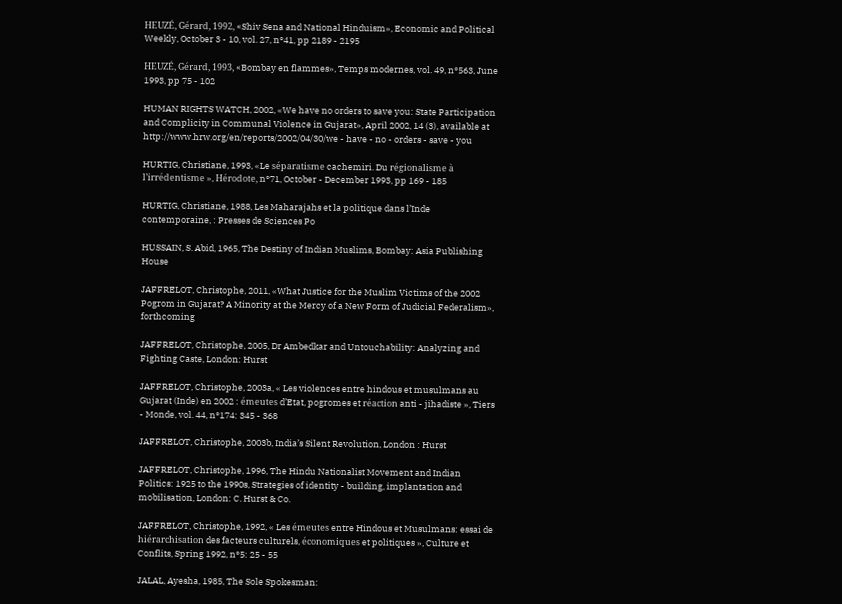HEUZÉ, Gérard, 1992, «Shiv Sena and National Hinduism», Economic and Political Weekly, October 3 - 10, vol. 27, n°41, pp 2189 - 2195

HEUZÉ, Gérard, 1993, «Bombay en flammes», Temps modernes, vol. 49, n°563, June 1993, pp 75 - 102

HUMAN RIGHTS WATCH, 2002, «We have no orders to save you: State Participation and Complicity in Communal Violence in Gujarat», April 2002, 14 (3), available at http://www.hrw.org/en/reports/2002/04/30/we - have - no - orders - save - you

HURTIG, Christiane, 1993, «Le séparatisme cachemiri. Du régionalisme à l’irrédentisme », Hérodote, n°71, October - December 1993, pp 169 - 185

HURTIG, Christiane, 1988, Les Maharajahs et la politique dans l’Inde contemporaine, : Presses de Sciences Po

HUSSAIN, S. Abid, 1965, The Destiny of Indian Muslims, Bombay: Asia Publishing House

JAFFRELOT, Christophe, 2011, «What Justice for the Muslim Victims of the 2002 Pogrom in Gujarat? A Minority at the Mercy of a New Form of Judicial Federalism», forthcoming

JAFFRELOT, Christophe, 2005, Dr Ambedkar and Untouchability: Analyzing and Fighting Caste, London: Hurst

JAFFRELOT, Christophe, 2003a, « Les violences entre hindous et musulmans au Gujarat (Inde) en 2002 : émeutes d’Etat, pogromes et réaction anti - jihadiste », Tiers - Monde, vol. 44, n°174: 345 - 368

JAFFRELOT, Christophe, 2003b, India’s Silent Revolution, London : Hurst

JAFFRELOT, Christophe, 1996, The Hindu Nationalist Movement and Indian Politics: 1925 to the 1990s, Strategies of identity - building, implantation and mobilisation, London: C. Hurst & Co.

JAFFRELOT, Christophe, 1992, « Les émeutes entre Hindous et Musulmans: essai de hiérarchisation des facteurs culturels, économiques et politiques », Culture et Conflits, Spring 1992, n°5: 25 - 55

JALAL, Ayesha, 1985, The Sole Spokesman: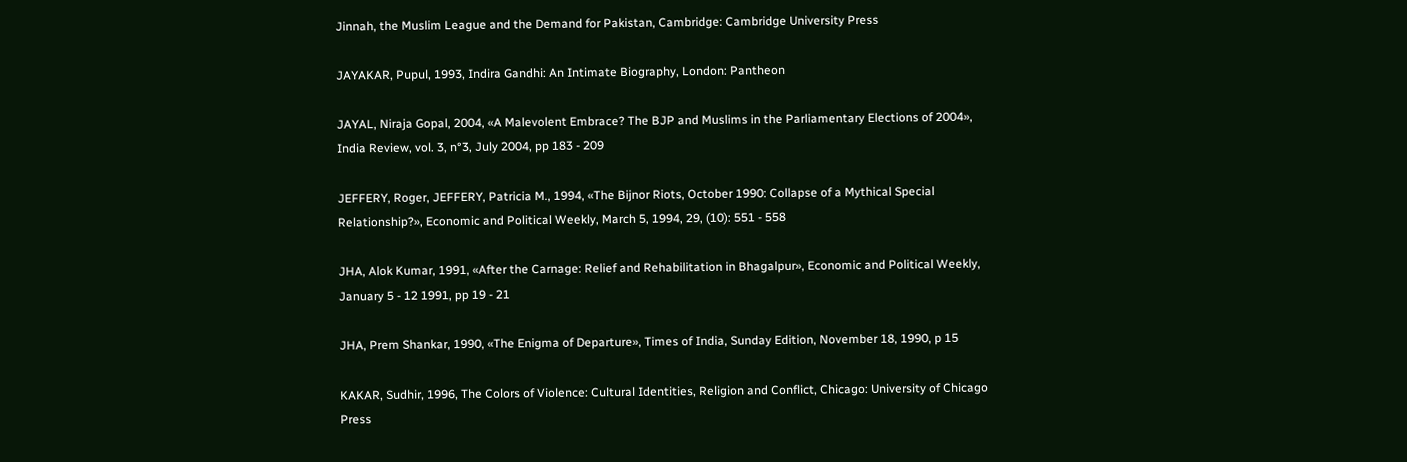Jinnah, the Muslim League and the Demand for Pakistan, Cambridge: Cambridge University Press

JAYAKAR, Pupul, 1993, Indira Gandhi: An Intimate Biography, London: Pantheon

JAYAL, Niraja Gopal, 2004, «A Malevolent Embrace? The BJP and Muslims in the Parliamentary Elections of 2004», India Review, vol. 3, n°3, July 2004, pp 183 - 209

JEFFERY, Roger, JEFFERY, Patricia M., 1994, «The Bijnor Riots, October 1990: Collapse of a Mythical Special Relationship?», Economic and Political Weekly, March 5, 1994, 29, (10): 551 - 558

JHA, Alok Kumar, 1991, «After the Carnage: Relief and Rehabilitation in Bhagalpur», Economic and Political Weekly, January 5 - 12 1991, pp 19 - 21

JHA, Prem Shankar, 1990, «The Enigma of Departure», Times of India, Sunday Edition, November 18, 1990, p 15

KAKAR, Sudhir, 1996, The Colors of Violence: Cultural Identities, Religion and Conflict, Chicago: University of Chicago Press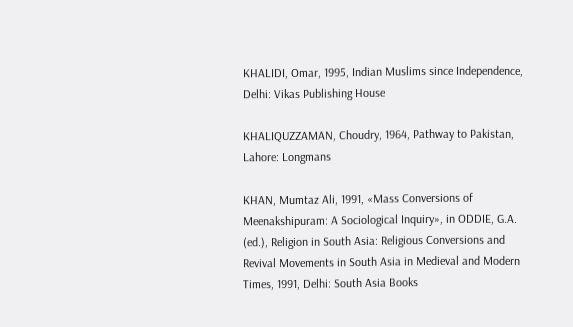KHALIDI, Omar, 1995, Indian Muslims since Independence, Delhi: Vikas Publishing House

KHALIQUZZAMAN, Choudry, 1964, Pathway to Pakistan, Lahore: Longmans

KHAN, Mumtaz Ali, 1991, «Mass Conversions of Meenakshipuram: A Sociological Inquiry», in ODDIE, G.A. (ed.), Religion in South Asia: Religious Conversions and Revival Movements in South Asia in Medieval and Modern Times, 1991, Delhi: South Asia Books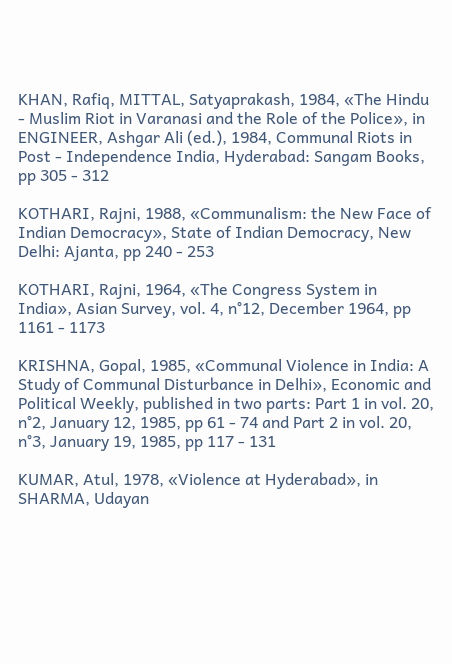KHAN, Rafiq, MITTAL, Satyaprakash, 1984, «The Hindu - Muslim Riot in Varanasi and the Role of the Police», in ENGINEER, Ashgar Ali (ed.), 1984, Communal Riots in Post - Independence India, Hyderabad: Sangam Books, pp 305 - 312

KOTHARI, Rajni, 1988, «Communalism: the New Face of Indian Democracy», State of Indian Democracy, New Delhi: Ajanta, pp 240 - 253

KOTHARI, Rajni, 1964, «The Congress System in India», Asian Survey, vol. 4, n°12, December 1964, pp 1161 - 1173

KRISHNA, Gopal, 1985, «Communal Violence in India: A Study of Communal Disturbance in Delhi», Economic and Political Weekly, published in two parts: Part 1 in vol. 20, n°2, January 12, 1985, pp 61 - 74 and Part 2 in vol. 20, n°3, January 19, 1985, pp 117 - 131

KUMAR, Atul, 1978, «Violence at Hyderabad», in SHARMA, Udayan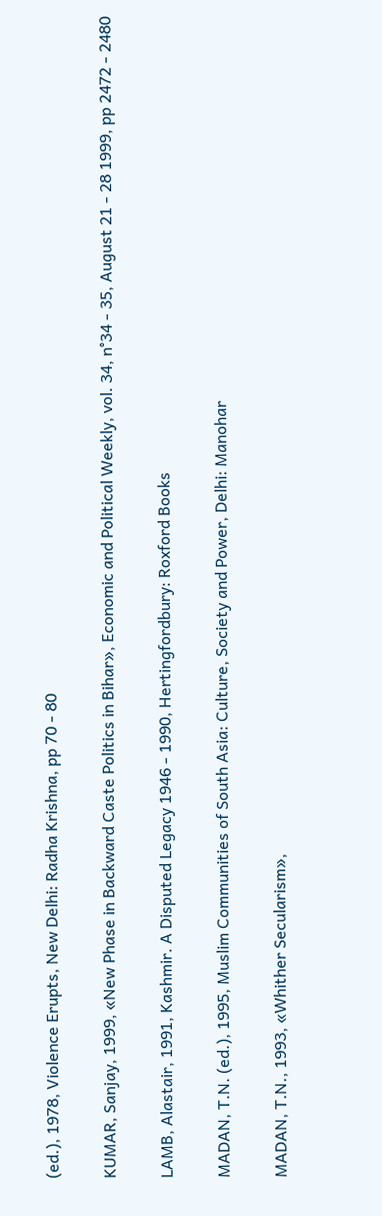(ed.), 1978, Violence Erupts, New Delhi: Radha Krishna, pp 70 - 80

KUMAR, Sanjay, 1999, «New Phase in Backward Caste Politics in Bihar», Economic and Political Weekly, vol. 34, n°34 - 35, August 21 - 28 1999, pp 2472 - 2480

LAMB, Alastair, 1991, Kashmir. A Disputed Legacy 1946 - 1990, Hertingfordbury: Roxford Books

MADAN, T.N. (ed.), 1995, Muslim Communities of South Asia: Culture, Society and Power, Delhi: Manohar

MADAN, T.N., 1993, «Whither Secularism»,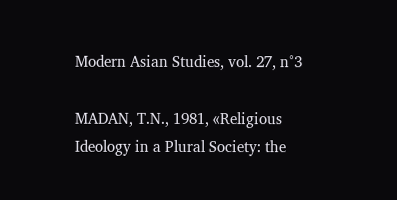Modern Asian Studies, vol. 27, n°3

MADAN, T.N., 1981, «Religious Ideology in a Plural Society: the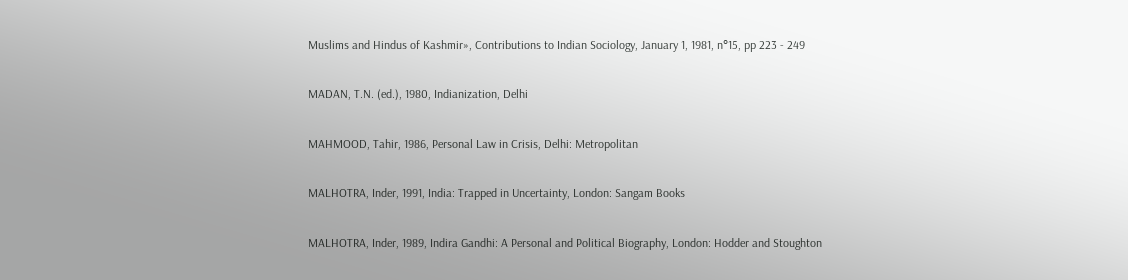Muslims and Hindus of Kashmir», Contributions to Indian Sociology, January 1, 1981, n°15, pp 223 - 249

MADAN, T.N. (ed.), 1980, Indianization, Delhi

MAHMOOD, Tahir, 1986, Personal Law in Crisis, Delhi: Metropolitan

MALHOTRA, Inder, 1991, India: Trapped in Uncertainty, London: Sangam Books

MALHOTRA, Inder, 1989, Indira Gandhi: A Personal and Political Biography, London: Hodder and Stoughton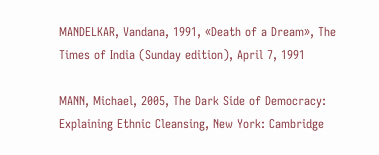MANDELKAR, Vandana, 1991, «Death of a Dream», The Times of India (Sunday edition), April 7, 1991

MANN, Michael, 2005, The Dark Side of Democracy: Explaining Ethnic Cleansing, New York: Cambridge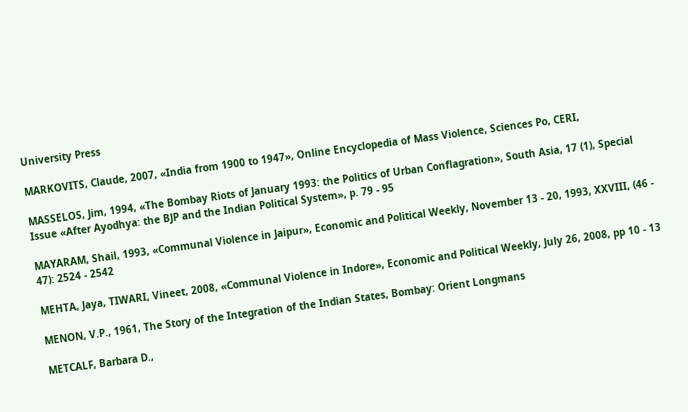University Press

MARKOVITS, Claude, 2007, «India from 1900 to 1947», Online Encyclopedia of Mass Violence, Sciences Po, CERI,

MASSELOS, Jim, 1994, «The Bombay Riots of January 1993: the Politics of Urban Conflagration», South Asia, 17 (1), Special Issue «After Ayodhya: the BJP and the Indian Political System», p. 79 - 95

MAYARAM, Shail, 1993, «Communal Violence in Jaipur», Economic and Political Weekly, November 13 - 20, 1993, XXVIII, (46 - 47): 2524 - 2542

MEHTA, Jaya, TIWARI, Vineet, 2008, «Communal Violence in Indore», Economic and Political Weekly, July 26, 2008, pp 10 - 13

MENON, V.P., 1961, The Story of the Integration of the Indian States, Bombay: Orient Longmans

METCALF, Barbara D.,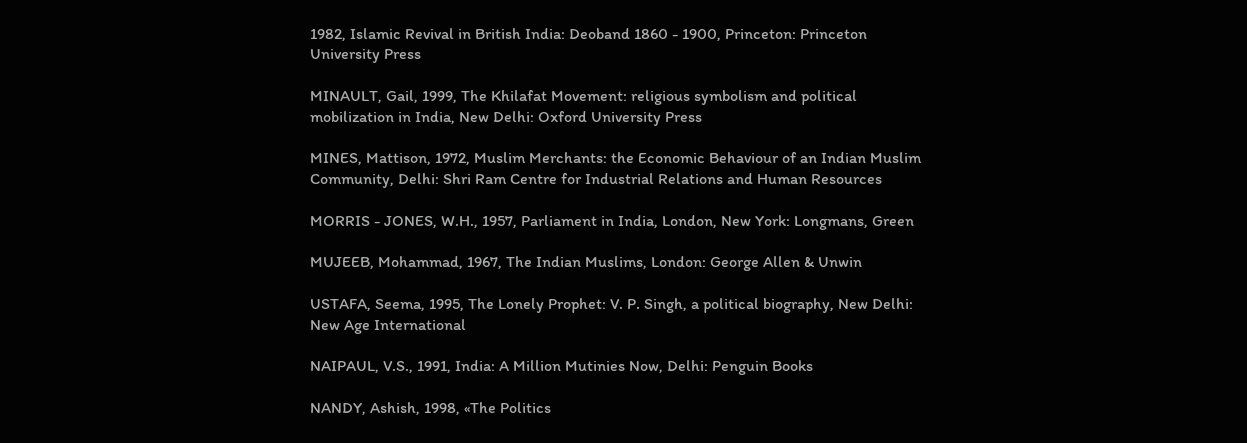1982, Islamic Revival in British India: Deoband 1860 - 1900, Princeton: Princeton University Press

MINAULT, Gail, 1999, The Khilafat Movement: religious symbolism and political mobilization in India, New Delhi: Oxford University Press

MINES, Mattison, 1972, Muslim Merchants: the Economic Behaviour of an Indian Muslim Community, Delhi: Shri Ram Centre for Industrial Relations and Human Resources

MORRIS - JONES, W.H., 1957, Parliament in India, London, New York: Longmans, Green

MUJEEB, Mohammad, 1967, The Indian Muslims, London: George Allen & Unwin

USTAFA, Seema, 1995, The Lonely Prophet: V. P. Singh, a political biography, New Delhi: New Age International

NAIPAUL, V.S., 1991, India: A Million Mutinies Now, Delhi: Penguin Books

NANDY, Ashish, 1998, «The Politics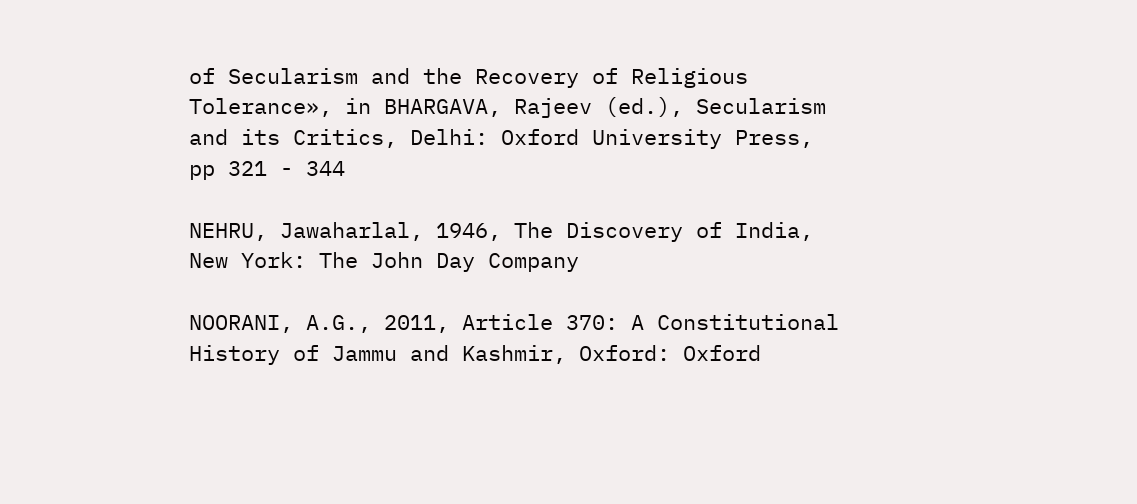of Secularism and the Recovery of Religious Tolerance», in BHARGAVA, Rajeev (ed.), Secularism and its Critics, Delhi: Oxford University Press, pp 321 - 344

NEHRU, Jawaharlal, 1946, The Discovery of India, New York: The John Day Company

NOORANI, A.G., 2011, Article 370: A Constitutional History of Jammu and Kashmir, Oxford: Oxford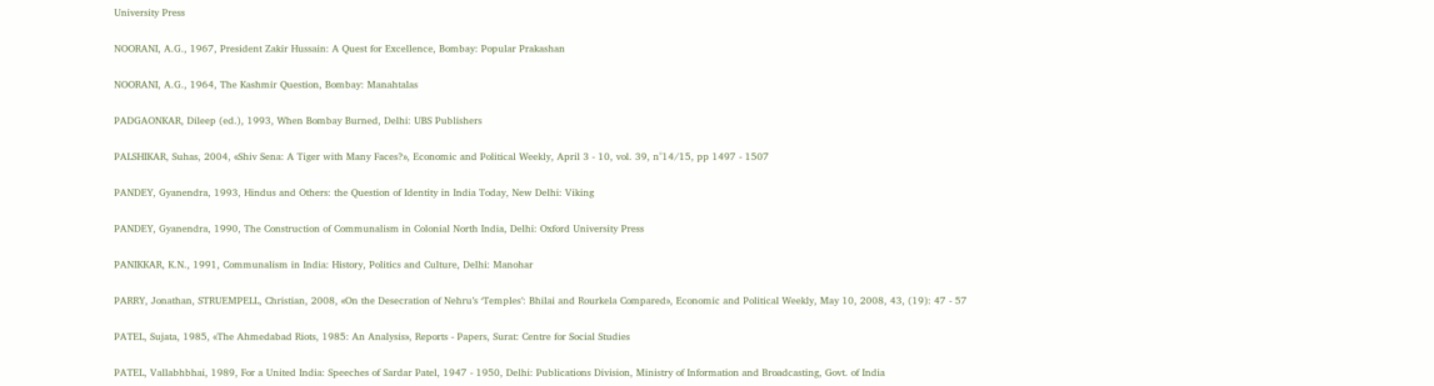University Press

NOORANI, A.G., 1967, President Zakir Hussain: A Quest for Excellence, Bombay: Popular Prakashan

NOORANI, A.G., 1964, The Kashmir Question, Bombay: Manahtalas

PADGAONKAR, Dileep (ed.), 1993, When Bombay Burned, Delhi: UBS Publishers

PALSHIKAR, Suhas, 2004, «Shiv Sena: A Tiger with Many Faces?», Economic and Political Weekly, April 3 - 10, vol. 39, n°14/15, pp 1497 - 1507

PANDEY, Gyanendra, 1993, Hindus and Others: the Question of Identity in India Today, New Delhi: Viking

PANDEY, Gyanendra, 1990, The Construction of Communalism in Colonial North India, Delhi: Oxford University Press

PANIKKAR, K.N., 1991, Communalism in India: History, Politics and Culture, Delhi: Manohar

PARRY, Jonathan, STRUEMPELL, Christian, 2008, «On the Desecration of Nehru’s ‘Temples’: Bhilai and Rourkela Compared», Economic and Political Weekly, May 10, 2008, 43, (19): 47 - 57

PATEL, Sujata, 1985, «The Ahmedabad Riots, 1985: An Analysis», Reports - Papers, Surat: Centre for Social Studies

PATEL, Vallabhbhai, 1989, For a United India: Speeches of Sardar Patel, 1947 - 1950, Delhi: Publications Division, Ministry of Information and Broadcasting, Govt. of India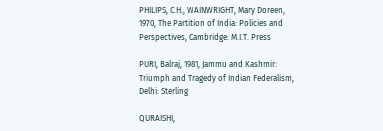PHILIPS, C.H., WAINWRIGHT, Mary Doreen, 1970, The Partition of India: Policies and Perspectives, Cambridge: M.I.T. Press

PURI, Balraj, 1981, Jammu and Kashmir: Triumph and Tragedy of Indian Federalism, Delhi: Sterling

QURAISHI,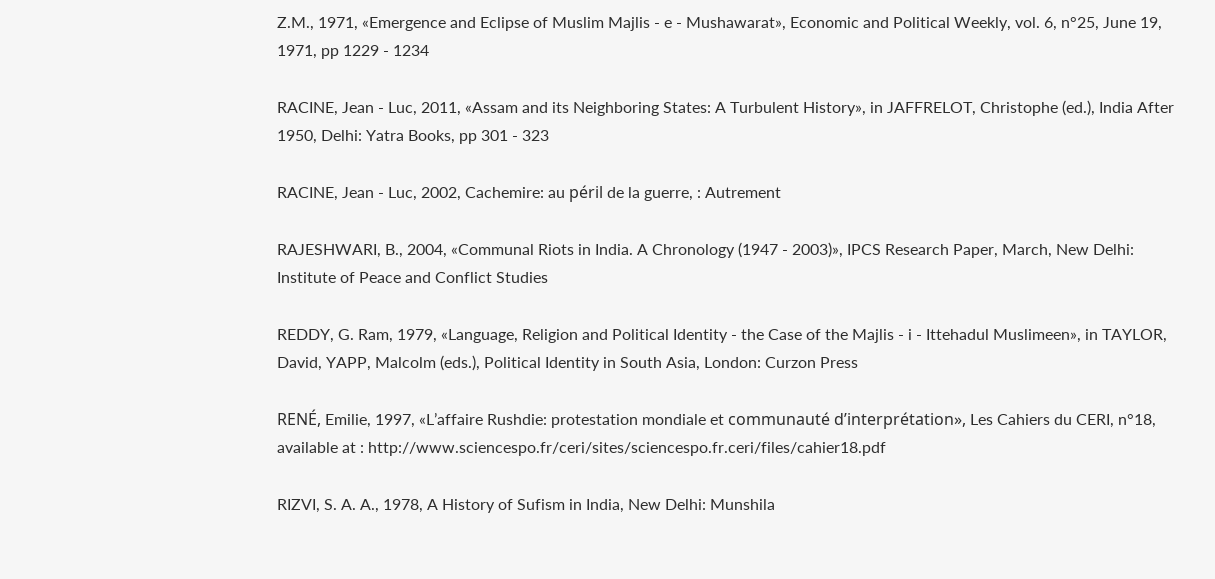Z.M., 1971, «Emergence and Eclipse of Muslim Majlis - e - Mushawarat», Economic and Political Weekly, vol. 6, n°25, June 19, 1971, pp 1229 - 1234

RACINE, Jean - Luc, 2011, «Assam and its Neighboring States: A Turbulent History», in JAFFRELOT, Christophe (ed.), India After 1950, Delhi: Yatra Books, pp 301 - 323

RACINE, Jean - Luc, 2002, Cachemire: au péril de la guerre, : Autrement

RAJESHWARI, B., 2004, «Communal Riots in India. A Chronology (1947 - 2003)», IPCS Research Paper, March, New Delhi: Institute of Peace and Conflict Studies

REDDY, G. Ram, 1979, «Language, Religion and Political Identity - the Case of the Majlis - i - Ittehadul Muslimeen», in TAYLOR, David, YAPP, Malcolm (eds.), Political Identity in South Asia, London: Curzon Press

RENÉ, Emilie, 1997, «L’affaire Rushdie: protestation mondiale et communauté d’interprétation», Les Cahiers du CERI, n°18, available at : http://www.sciencespo.fr/ceri/sites/sciencespo.fr.ceri/files/cahier18.pdf

RIZVI, S. A. A., 1978, A History of Sufism in India, New Delhi: Munshila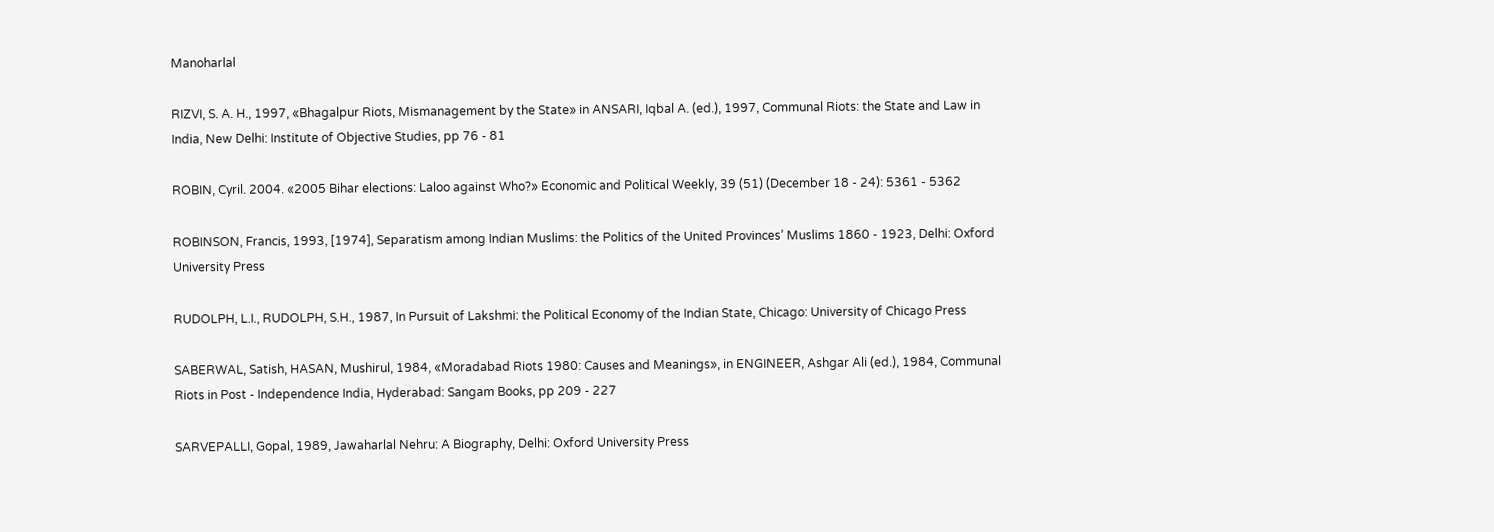Manoharlal

RIZVI, S. A. H., 1997, «Bhagalpur Riots, Mismanagement by the State» in ANSARI, Iqbal A. (ed.), 1997, Communal Riots: the State and Law in India, New Delhi: Institute of Objective Studies, pp 76 - 81

ROBIN, Cyril. 2004. «2005 Bihar elections: Laloo against Who?» Economic and Political Weekly, 39 (51) (December 18 - 24): 5361 - 5362

ROBINSON, Francis, 1993, [1974], Separatism among Indian Muslims: the Politics of the United Provinces’ Muslims 1860 - 1923, Delhi: Oxford University Press

RUDOLPH, L.I., RUDOLPH, S.H., 1987, In Pursuit of Lakshmi: the Political Economy of the Indian State, Chicago: University of Chicago Press

SABERWAL, Satish, HASAN, Mushirul, 1984, «Moradabad Riots 1980: Causes and Meanings», in ENGINEER, Ashgar Ali (ed.), 1984, Communal Riots in Post - Independence India, Hyderabad: Sangam Books, pp 209 - 227

SARVEPALLI, Gopal, 1989, Jawaharlal Nehru: A Biography, Delhi: Oxford University Press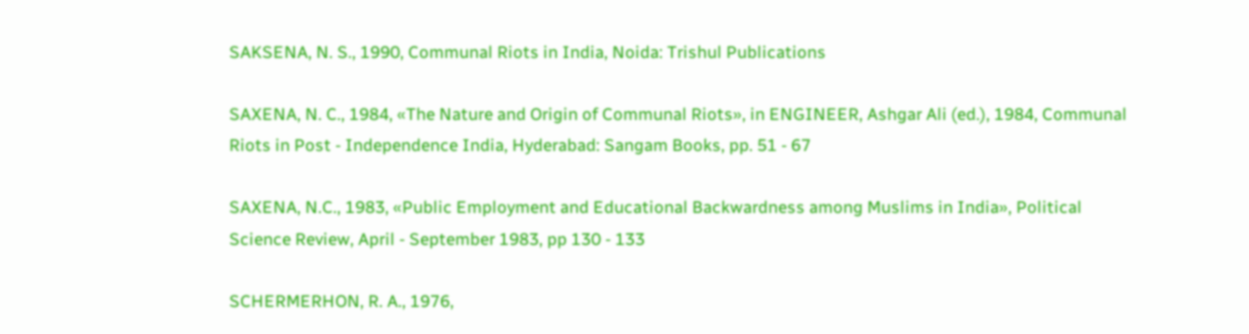SAKSENA, N. S., 1990, Communal Riots in India, Noida: Trishul Publications

SAXENA, N. C., 1984, «The Nature and Origin of Communal Riots», in ENGINEER, Ashgar Ali (ed.), 1984, Communal Riots in Post - Independence India, Hyderabad: Sangam Books, pp. 51 - 67

SAXENA, N.C., 1983, «Public Employment and Educational Backwardness among Muslims in India», Political Science Review, April - September 1983, pp 130 - 133

SCHERMERHON, R. A., 1976,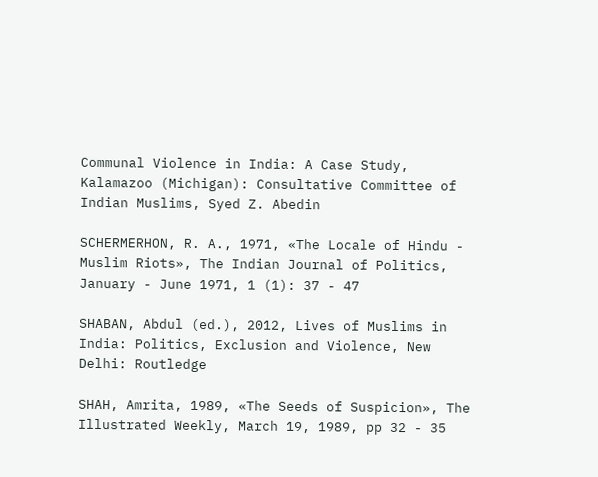Communal Violence in India: A Case Study, Kalamazoo (Michigan): Consultative Committee of Indian Muslims, Syed Z. Abedin

SCHERMERHON, R. A., 1971, «The Locale of Hindu - Muslim Riots», The Indian Journal of Politics, January - June 1971, 1 (1): 37 - 47

SHABAN, Abdul (ed.), 2012, Lives of Muslims in India: Politics, Exclusion and Violence, New Delhi: Routledge

SHAH, Amrita, 1989, «The Seeds of Suspicion», The Illustrated Weekly, March 19, 1989, pp 32 - 35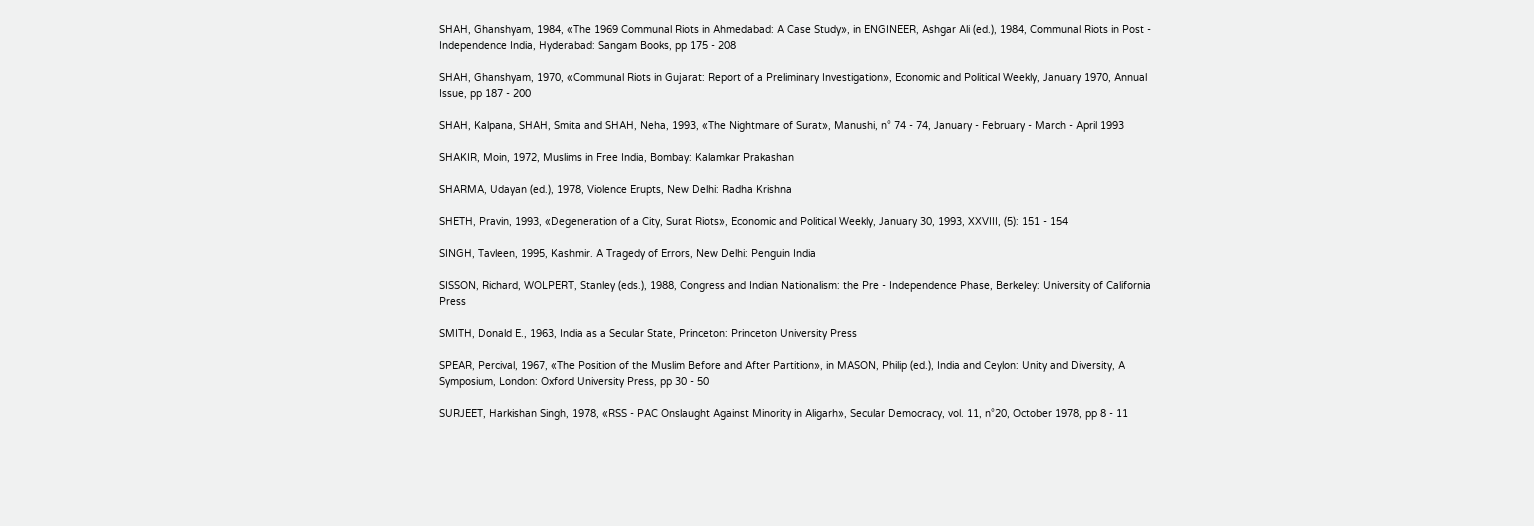SHAH, Ghanshyam, 1984, «The 1969 Communal Riots in Ahmedabad: A Case Study», in ENGINEER, Ashgar Ali (ed.), 1984, Communal Riots in Post - Independence India, Hyderabad: Sangam Books, pp 175 - 208

SHAH, Ghanshyam, 1970, «Communal Riots in Gujarat: Report of a Preliminary Investigation», Economic and Political Weekly, January 1970, Annual Issue, pp 187 - 200

SHAH, Kalpana, SHAH, Smita and SHAH, Neha, 1993, «The Nightmare of Surat», Manushi, n° 74 - 74, January - February - March - April 1993

SHAKIR, Moin, 1972, Muslims in Free India, Bombay: Kalamkar Prakashan

SHARMA, Udayan (ed.), 1978, Violence Erupts, New Delhi: Radha Krishna

SHETH, Pravin, 1993, «Degeneration of a City, Surat Riots», Economic and Political Weekly, January 30, 1993, XXVIII, (5): 151 - 154

SINGH, Tavleen, 1995, Kashmir. A Tragedy of Errors, New Delhi: Penguin India

SISSON, Richard, WOLPERT, Stanley (eds.), 1988, Congress and Indian Nationalism: the Pre - Independence Phase, Berkeley: University of California Press

SMITH, Donald E., 1963, India as a Secular State, Princeton: Princeton University Press

SPEAR, Percival, 1967, «The Position of the Muslim Before and After Partition», in MASON, Philip (ed.), India and Ceylon: Unity and Diversity, A Symposium, London: Oxford University Press, pp 30 - 50

SURJEET, Harkishan Singh, 1978, «RSS - PAC Onslaught Against Minority in Aligarh», Secular Democracy, vol. 11, n°20, October 1978, pp 8 - 11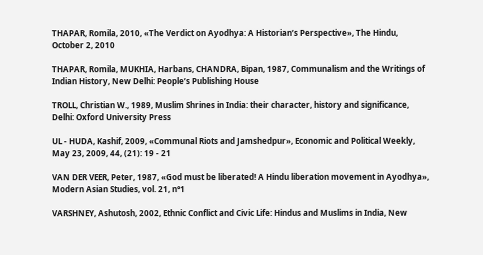THAPAR, Romila, 2010, «The Verdict on Ayodhya: A Historian’s Perspective», The Hindu, October 2, 2010

THAPAR, Romila, MUKHIA, Harbans, CHANDRA, Bipan, 1987, Communalism and the Writings of Indian History, New Delhi: People’s Publishing House

TROLL, Christian W., 1989, Muslim Shrines in India: their character, history and significance, Delhi: Oxford University Press

UL - HUDA, Kashif, 2009, «Communal Riots and Jamshedpur», Economic and Political Weekly, May 23, 2009, 44, (21): 19 - 21

VAN DER VEER, Peter, 1987, «God must be liberated! A Hindu liberation movement in Ayodhya», Modern Asian Studies, vol. 21, n°1

VARSHNEY, Ashutosh, 2002, Ethnic Conflict and Civic Life: Hindus and Muslims in India, New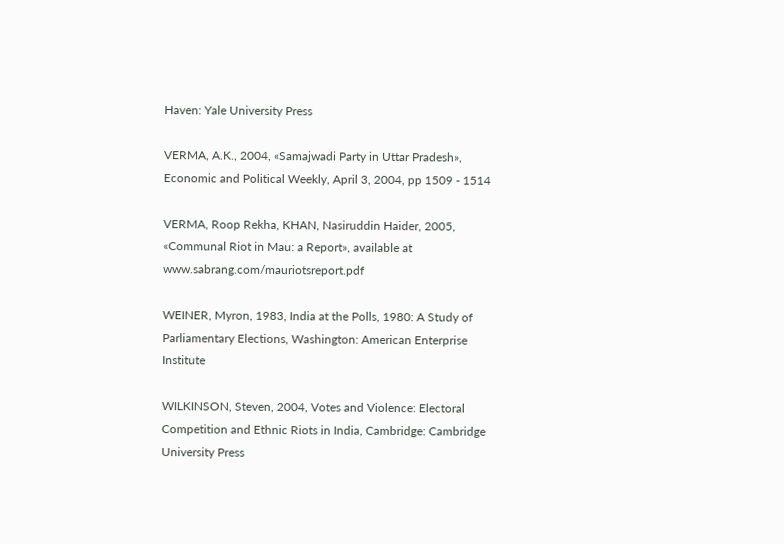Haven: Yale University Press

VERMA, A.K., 2004, «Samajwadi Party in Uttar Pradesh», Economic and Political Weekly, April 3, 2004, pp 1509 - 1514

VERMA, Roop Rekha, KHAN, Nasiruddin Haider, 2005, «Communal Riot in Mau: a Report», available at www.sabrang.com/mauriotsreport.pdf

WEINER, Myron, 1983, India at the Polls, 1980: A Study of Parliamentary Elections, Washington: American Enterprise Institute

WILKINSON, Steven, 2004, Votes and Violence: Electoral Competition and Ethnic Riots in India, Cambridge: Cambridge University Press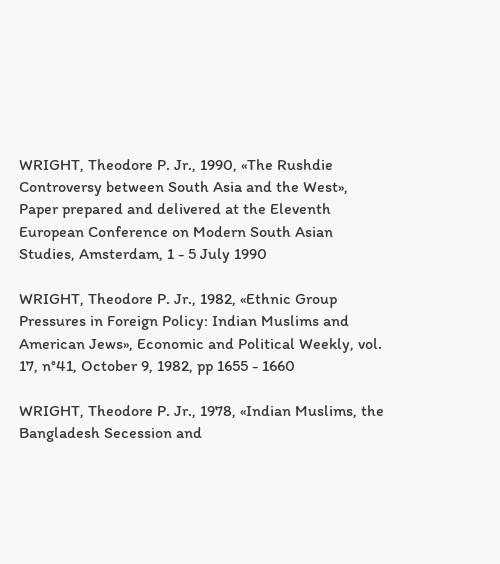WRIGHT, Theodore P. Jr., 1990, «The Rushdie Controversy between South Asia and the West», Paper prepared and delivered at the Eleventh European Conference on Modern South Asian Studies, Amsterdam, 1 - 5 July 1990

WRIGHT, Theodore P. Jr., 1982, «Ethnic Group Pressures in Foreign Policy: Indian Muslims and American Jews», Economic and Political Weekly, vol. 17, n°41, October 9, 1982, pp 1655 - 1660

WRIGHT, Theodore P. Jr., 1978, «Indian Muslims, the Bangladesh Secession and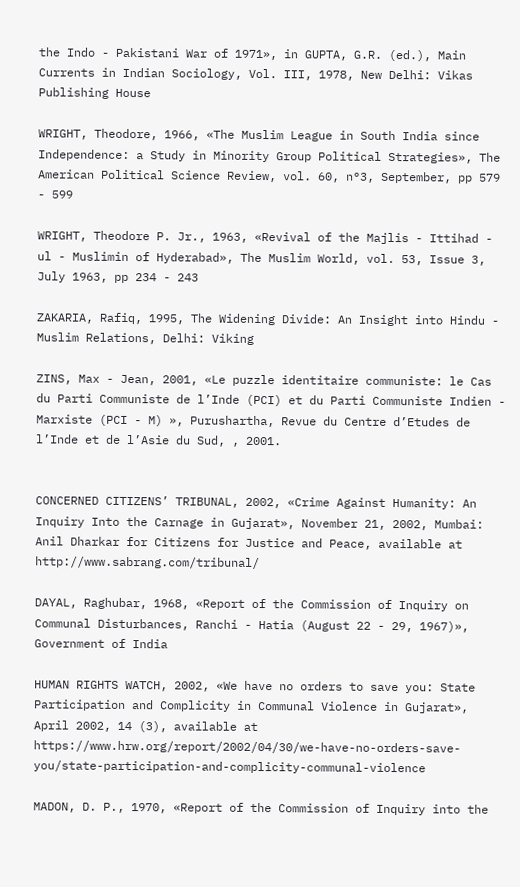the Indo - Pakistani War of 1971», in GUPTA, G.R. (ed.), Main Currents in Indian Sociology, Vol. III, 1978, New Delhi: Vikas Publishing House

WRIGHT, Theodore, 1966, «The Muslim League in South India since Independence: a Study in Minority Group Political Strategies», The American Political Science Review, vol. 60, n°3, September, pp 579 - 599

WRIGHT, Theodore P. Jr., 1963, «Revival of the Majlis - Ittihad - ul - Muslimin of Hyderabad», The Muslim World, vol. 53, Issue 3, July 1963, pp 234 - 243

ZAKARIA, Rafiq, 1995, The Widening Divide: An Insight into Hindu - Muslim Relations, Delhi: Viking

ZINS, Max - Jean, 2001, «Le puzzle identitaire communiste: le Cas du Parti Communiste de l’Inde (PCI) et du Parti Communiste Indien - Marxiste (PCI - M) », Purushartha, Revue du Centre d’Etudes de l’Inde et de l’Asie du Sud, , 2001.


CONCERNED CITIZENS’ TRIBUNAL, 2002, «Crime Against Humanity: An Inquiry Into the Carnage in Gujarat», November 21, 2002, Mumbai: Anil Dharkar for Citizens for Justice and Peace, available at http://www.sabrang.com/tribunal/

DAYAL, Raghubar, 1968, «Report of the Commission of Inquiry on Communal Disturbances, Ranchi - Hatia (August 22 - 29, 1967)», Government of India

HUMAN RIGHTS WATCH, 2002, «We have no orders to save you: State Participation and Complicity in Communal Violence in Gujarat», April 2002, 14 (3), available at https://www.hrw.org/report/2002/04/30/we-have-no-orders-save-you/state-participation-and-complicity-communal-violence

MADON, D. P., 1970, «Report of the Commission of Inquiry into the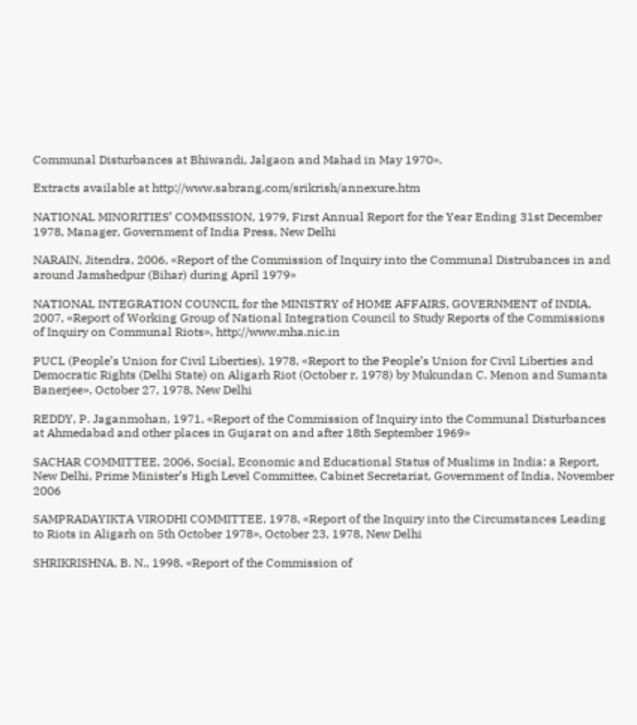Communal Disturbances at Bhiwandi, Jalgaon and Mahad in May 1970».

Extracts available at http://www.sabrang.com/srikrish/annexure.htm

NATIONAL MINORITIES’ COMMISSION, 1979, First Annual Report for the Year Ending 31st December 1978, Manager, Government of India Press, New Delhi

NARAIN, Jitendra, 2006, «Report of the Commission of Inquiry into the Communal Distrubances in and around Jamshedpur (Bihar) during April 1979»

NATIONAL INTEGRATION COUNCIL for the MINISTRY of HOME AFFAIRS, GOVERNMENT of INDIA, 2007, «Report of Working Group of National Integration Council to Study Reports of the Commissions of Inquiry on Communal Riots», http://www.mha.nic.in

PUCL (People’s Union for Civil Liberties), 1978, «Report to the People’s Union for Civil Liberties and Democratic Rights (Delhi State) on Aligarh Riot (October r, 1978) by Mukundan C. Menon and Sumanta Banerjee», October 27, 1978, New Delhi

REDDY, P. Jaganmohan, 1971, «Report of the Commission of Inquiry into the Communal Disturbances at Ahmedabad and other places in Gujarat on and after 18th September 1969»

SACHAR COMMITTEE, 2006, Social, Economic and Educational Status of Muslims in India: a Report, New Delhi, Prime Minister’s High Level Committee, Cabinet Secretariat, Government of India, November 2006

SAMPRADAYIKTA VIRODHI COMMITTEE, 1978, «Report of the Inquiry into the Circumstances Leading to Riots in Aligarh on 5th October 1978», October 23, 1978, New Delhi

SHRIKRISHNA, B. N., 1998, «Report of the Commission of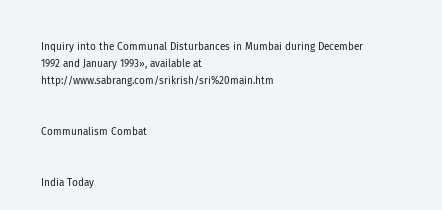Inquiry into the Communal Disturbances in Mumbai during December 1992 and January 1993», available at http://www.sabrang.com/srikrish/sri%20main.htm


Communalism Combat


India Today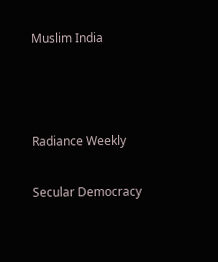Muslim India



Radiance Weekly

Secular Democracy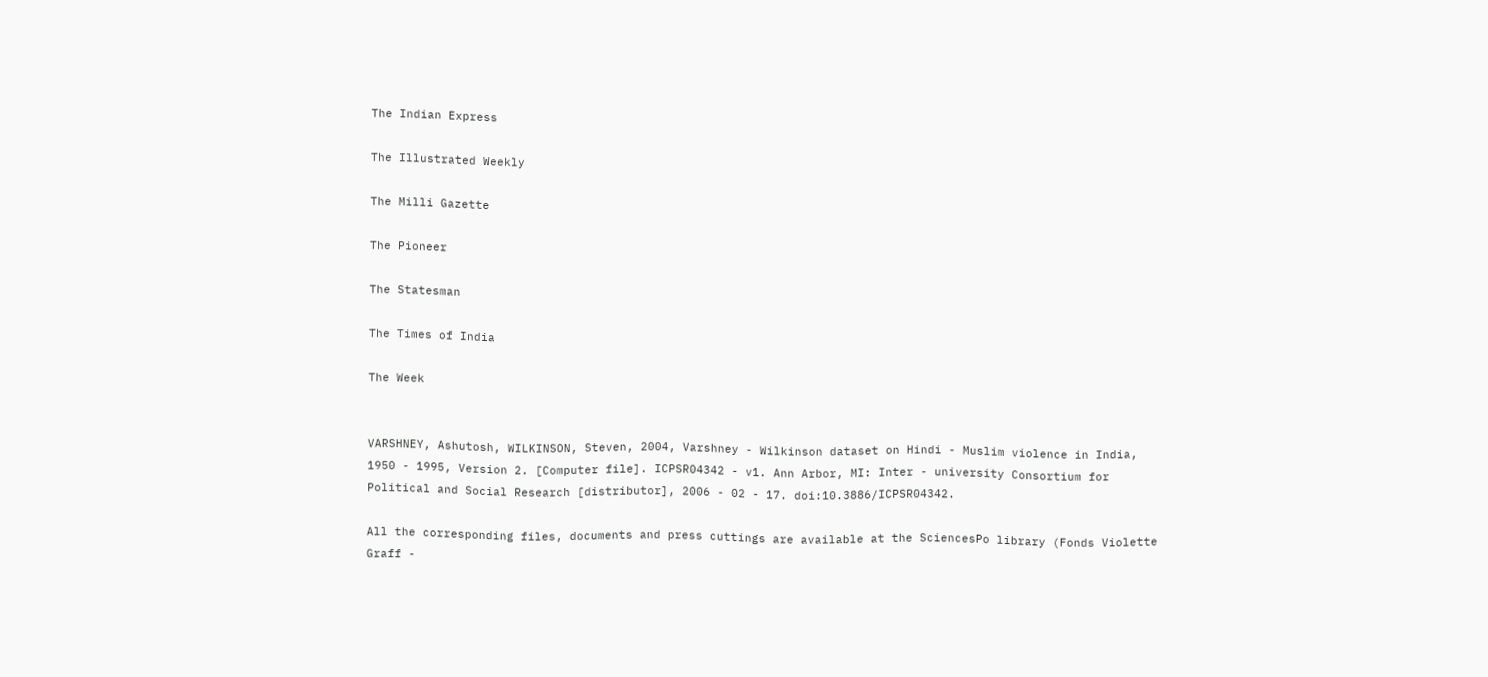The Indian Express

The Illustrated Weekly

The Milli Gazette

The Pioneer

The Statesman

The Times of India

The Week


VARSHNEY, Ashutosh, WILKINSON, Steven, 2004, Varshney - Wilkinson dataset on Hindi - Muslim violence in India, 1950 - 1995, Version 2. [Computer file]. ICPSR04342 - v1. Ann Arbor, MI: Inter - university Consortium for Political and Social Research [distributor], 2006 - 02 - 17. doi:10.3886/ICPSR04342.

All the corresponding files, documents and press cuttings are available at the SciencesPo library (Fonds Violette Graff -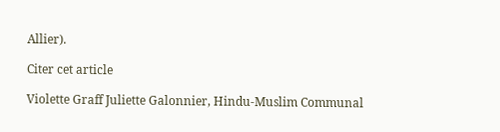Allier).

Citer cet article

Violette Graff Juliette Galonnier, Hindu-Muslim Communal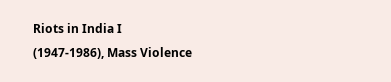Riots in India I (1947-1986), Mass Violence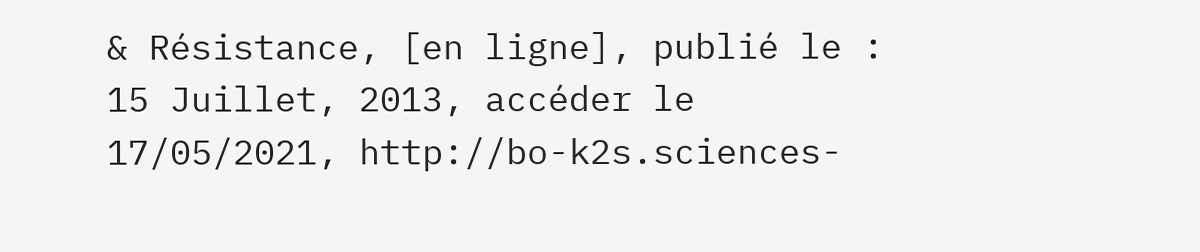& Résistance, [en ligne], publié le : 15 Juillet, 2013, accéder le 17/05/2021, http://bo-k2s.sciences-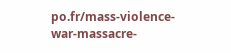po.fr/mass-violence-war-massacre-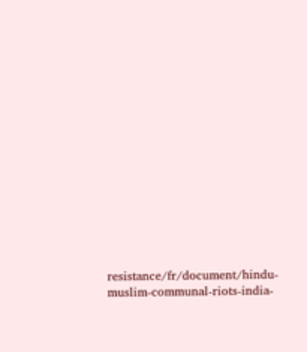resistance/fr/document/hindu-muslim-communal-riots-india-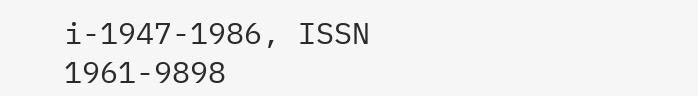i-1947-1986, ISSN 1961-9898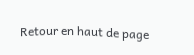Retour en haut de page